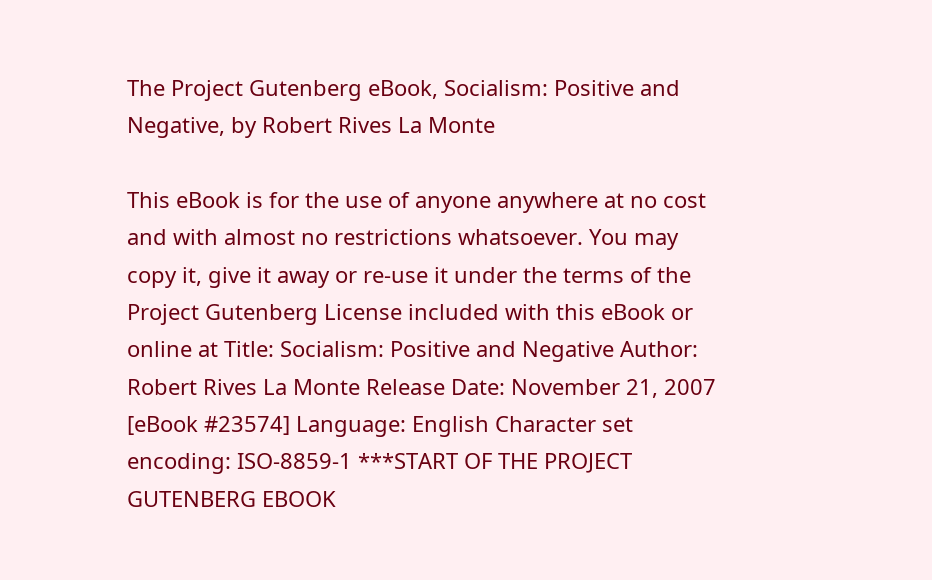The Project Gutenberg eBook, Socialism: Positive and Negative, by Robert Rives La Monte

This eBook is for the use of anyone anywhere at no cost and with almost no restrictions whatsoever. You may copy it, give it away or re-use it under the terms of the Project Gutenberg License included with this eBook or online at Title: Socialism: Positive and Negative Author: Robert Rives La Monte Release Date: November 21, 2007 [eBook #23574] Language: English Character set encoding: ISO-8859-1 ***START OF THE PROJECT GUTENBERG EBOOK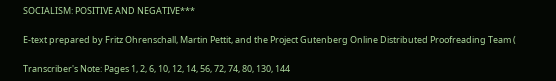SOCIALISM: POSITIVE AND NEGATIVE***

E-text prepared by Fritz Ohrenschall, Martin Pettit, and the Project Gutenberg Online Distributed Proofreading Team (

Transcriber's Note: Pages 1, 2, 6, 10, 12, 14, 56, 72, 74, 80, 130, 144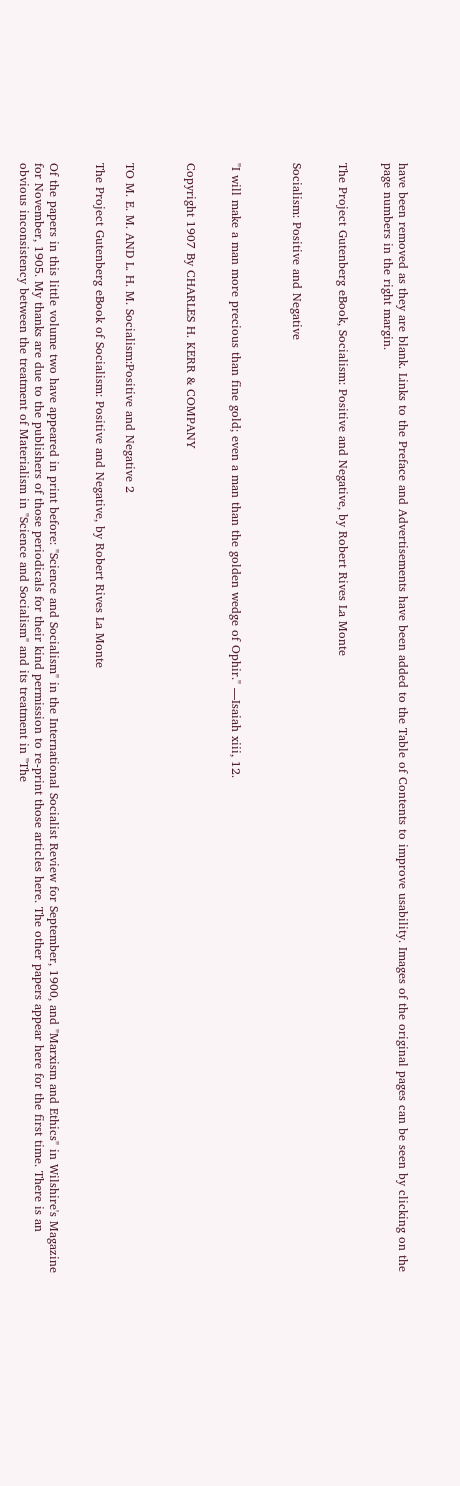have been removed as they are blank. Links to the Preface and Advertisements have been added to the Table of Contents to improve usability. Images of the original pages can be seen by clicking on the page numbers in the right margin.


The Project Gutenberg eBook, Socialism: Positive and Negative, by Robert Rives La Monte


Socialism: Positive and Negative



"I will make a man more precious than fine gold; even a man than the golden wedge of Ophir." —Isaiah xiii, 12.


Copyright 1907 By CHARLES H. KERR & COMPANY



TO M. E. M. AND L. H. M. Socialism:Positive and Negative 2

The Project Gutenberg eBook of Socialism: Positive and Negative, by Robert Rives La Monte


Of the papers in this little volume two have appeared in print before: "Science and Socialism" in the International Socialist Review for September, 1900, and "Marxism and Ethics" in Wilshire's Magazine for November, 1905. My thanks are due to the publishers of those periodicals for their kind permission to re-print those articles here. The other papers appear here for the first time. There is an obvious inconsistency between the treatment of Materialism in "Science and Socialism" and its treatment in "The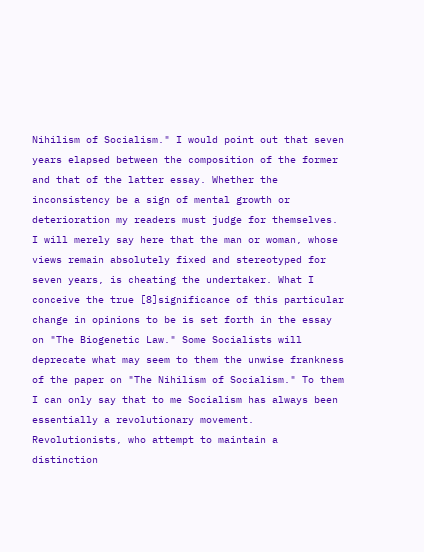Nihilism of Socialism." I would point out that seven years elapsed between the composition of the former and that of the latter essay. Whether the inconsistency be a sign of mental growth or deterioration my readers must judge for themselves. I will merely say here that the man or woman, whose views remain absolutely fixed and stereotyped for seven years, is cheating the undertaker. What I conceive the true [8]significance of this particular change in opinions to be is set forth in the essay on "The Biogenetic Law." Some Socialists will deprecate what may seem to them the unwise frankness of the paper on "The Nihilism of Socialism." To them I can only say that to me Socialism has always been essentially a revolutionary movement. Revolutionists, who attempt to maintain a distinction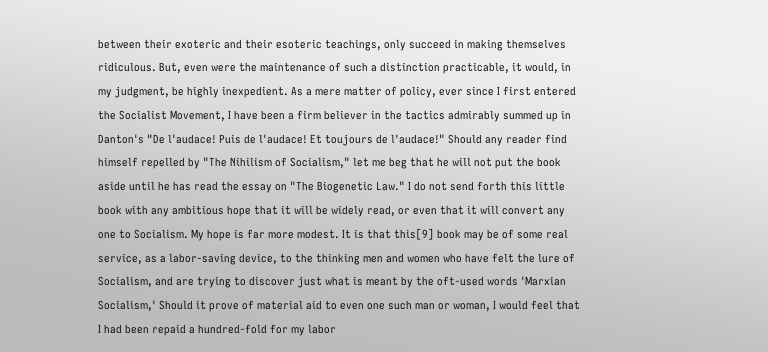between their exoteric and their esoteric teachings, only succeed in making themselves ridiculous. But, even were the maintenance of such a distinction practicable, it would, in my judgment, be highly inexpedient. As a mere matter of policy, ever since I first entered the Socialist Movement, I have been a firm believer in the tactics admirably summed up in Danton's "De l'audace! Puis de l'audace! Et toujours de l'audace!" Should any reader find himself repelled by "The Nihilism of Socialism," let me beg that he will not put the book aside until he has read the essay on "The Biogenetic Law." I do not send forth this little book with any ambitious hope that it will be widely read, or even that it will convert any one to Socialism. My hope is far more modest. It is that this[9] book may be of some real service, as a labor-saving device, to the thinking men and women who have felt the lure of Socialism, and are trying to discover just what is meant by the oft-used words 'Marxian Socialism,' Should it prove of material aid to even one such man or woman, I would feel that I had been repaid a hundred-fold for my labor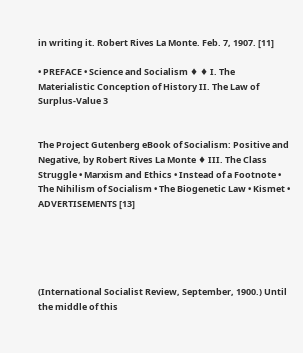in writing it. Robert Rives La Monte. Feb. 7, 1907. [11]

• PREFACE • Science and Socialism ♦ ♦ I. The Materialistic Conception of History II. The Law of Surplus-Value 3


The Project Gutenberg eBook of Socialism: Positive and Negative, by Robert Rives La Monte ♦ III. The Class Struggle • Marxism and Ethics • Instead of a Footnote • The Nihilism of Socialism • The Biogenetic Law • Kismet • ADVERTISEMENTS [13]





(International Socialist Review, September, 1900.) Until the middle of this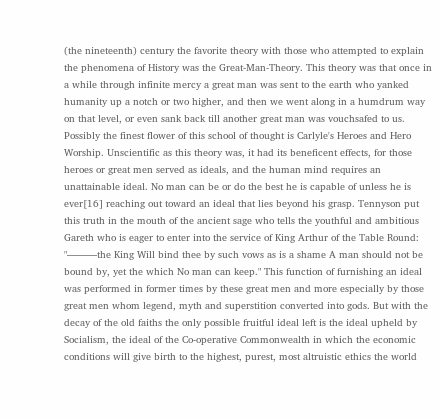(the nineteenth) century the favorite theory with those who attempted to explain the phenomena of History was the Great-Man-Theory. This theory was that once in a while through infinite mercy a great man was sent to the earth who yanked humanity up a notch or two higher, and then we went along in a humdrum way on that level, or even sank back till another great man was vouchsafed to us. Possibly the finest flower of this school of thought is Carlyle's Heroes and Hero Worship. Unscientific as this theory was, it had its beneficent effects, for those heroes or great men served as ideals, and the human mind requires an unattainable ideal. No man can be or do the best he is capable of unless he is ever[16] reaching out toward an ideal that lies beyond his grasp. Tennyson put this truth in the mouth of the ancient sage who tells the youthful and ambitious Gareth who is eager to enter into the service of King Arthur of the Table Round: "———the King Will bind thee by such vows as is a shame A man should not be bound by, yet the which No man can keep." This function of furnishing an ideal was performed in former times by these great men and more especially by those great men whom legend, myth and superstition converted into gods. But with the decay of the old faiths the only possible fruitful ideal left is the ideal upheld by Socialism, the ideal of the Co-operative Commonwealth in which the economic conditions will give birth to the highest, purest, most altruistic ethics the world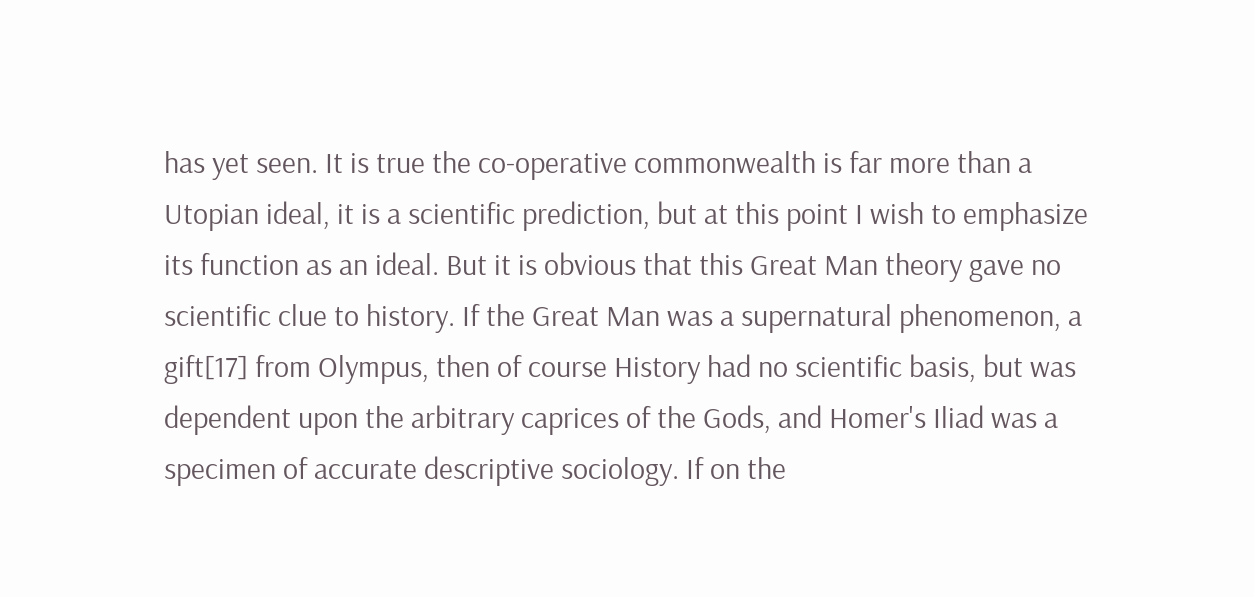has yet seen. It is true the co-operative commonwealth is far more than a Utopian ideal, it is a scientific prediction, but at this point I wish to emphasize its function as an ideal. But it is obvious that this Great Man theory gave no scientific clue to history. If the Great Man was a supernatural phenomenon, a gift[17] from Olympus, then of course History had no scientific basis, but was dependent upon the arbitrary caprices of the Gods, and Homer's Iliad was a specimen of accurate descriptive sociology. If on the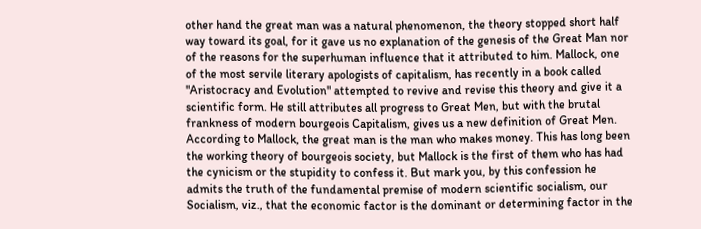other hand the great man was a natural phenomenon, the theory stopped short half way toward its goal, for it gave us no explanation of the genesis of the Great Man nor of the reasons for the superhuman influence that it attributed to him. Mallock, one of the most servile literary apologists of capitalism, has recently in a book called "Aristocracy and Evolution" attempted to revive and revise this theory and give it a scientific form. He still attributes all progress to Great Men, but with the brutal frankness of modern bourgeois Capitalism, gives us a new definition of Great Men. According to Mallock, the great man is the man who makes money. This has long been the working theory of bourgeois society, but Mallock is the first of them who has had the cynicism or the stupidity to confess it. But mark you, by this confession he admits the truth of the fundamental premise of modern scientific socialism, our Socialism, viz., that the economic factor is the dominant or determining factor in the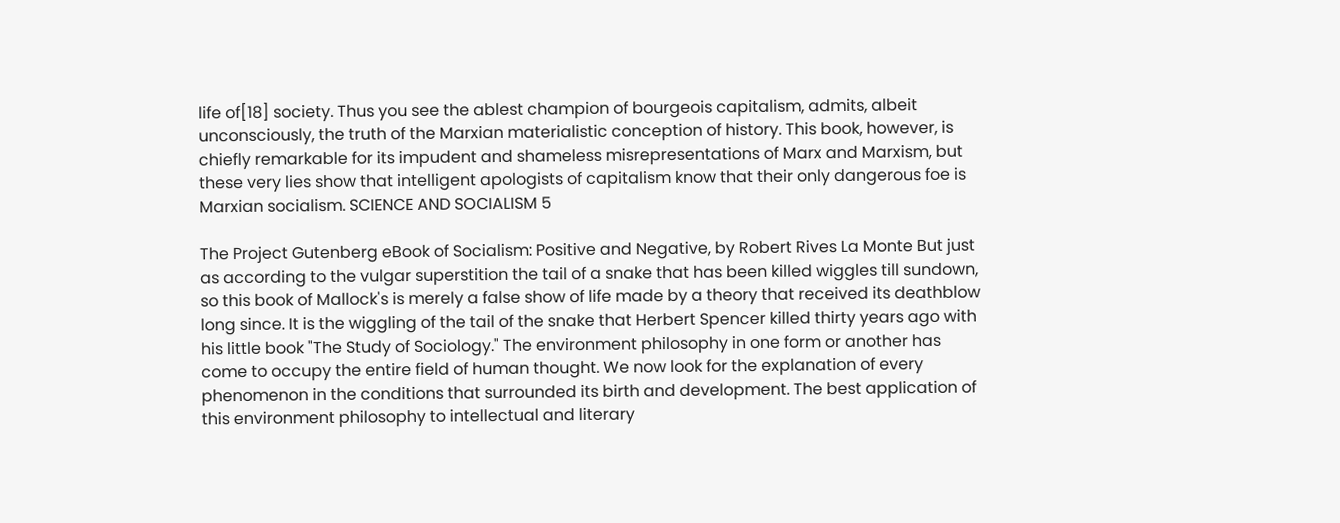life of[18] society. Thus you see the ablest champion of bourgeois capitalism, admits, albeit unconsciously, the truth of the Marxian materialistic conception of history. This book, however, is chiefly remarkable for its impudent and shameless misrepresentations of Marx and Marxism, but these very lies show that intelligent apologists of capitalism know that their only dangerous foe is Marxian socialism. SCIENCE AND SOCIALISM 5

The Project Gutenberg eBook of Socialism: Positive and Negative, by Robert Rives La Monte But just as according to the vulgar superstition the tail of a snake that has been killed wiggles till sundown, so this book of Mallock's is merely a false show of life made by a theory that received its deathblow long since. It is the wiggling of the tail of the snake that Herbert Spencer killed thirty years ago with his little book "The Study of Sociology." The environment philosophy in one form or another has come to occupy the entire field of human thought. We now look for the explanation of every phenomenon in the conditions that surrounded its birth and development. The best application of this environment philosophy to intellectual and literary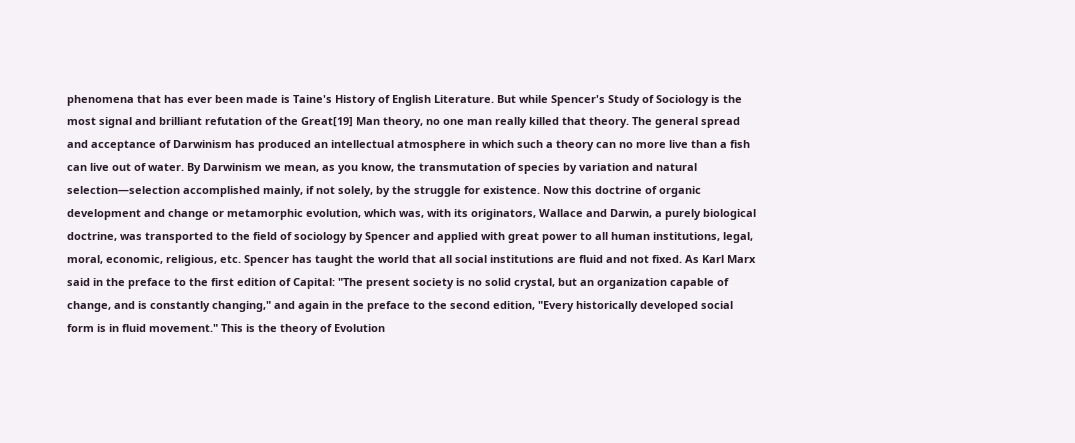phenomena that has ever been made is Taine's History of English Literature. But while Spencer's Study of Sociology is the most signal and brilliant refutation of the Great[19] Man theory, no one man really killed that theory. The general spread and acceptance of Darwinism has produced an intellectual atmosphere in which such a theory can no more live than a fish can live out of water. By Darwinism we mean, as you know, the transmutation of species by variation and natural selection—selection accomplished mainly, if not solely, by the struggle for existence. Now this doctrine of organic development and change or metamorphic evolution, which was, with its originators, Wallace and Darwin, a purely biological doctrine, was transported to the field of sociology by Spencer and applied with great power to all human institutions, legal, moral, economic, religious, etc. Spencer has taught the world that all social institutions are fluid and not fixed. As Karl Marx said in the preface to the first edition of Capital: "The present society is no solid crystal, but an organization capable of change, and is constantly changing," and again in the preface to the second edition, "Every historically developed social form is in fluid movement." This is the theory of Evolution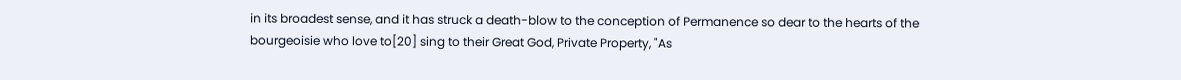in its broadest sense, and it has struck a death-blow to the conception of Permanence so dear to the hearts of the bourgeoisie who love to[20] sing to their Great God, Private Property, "As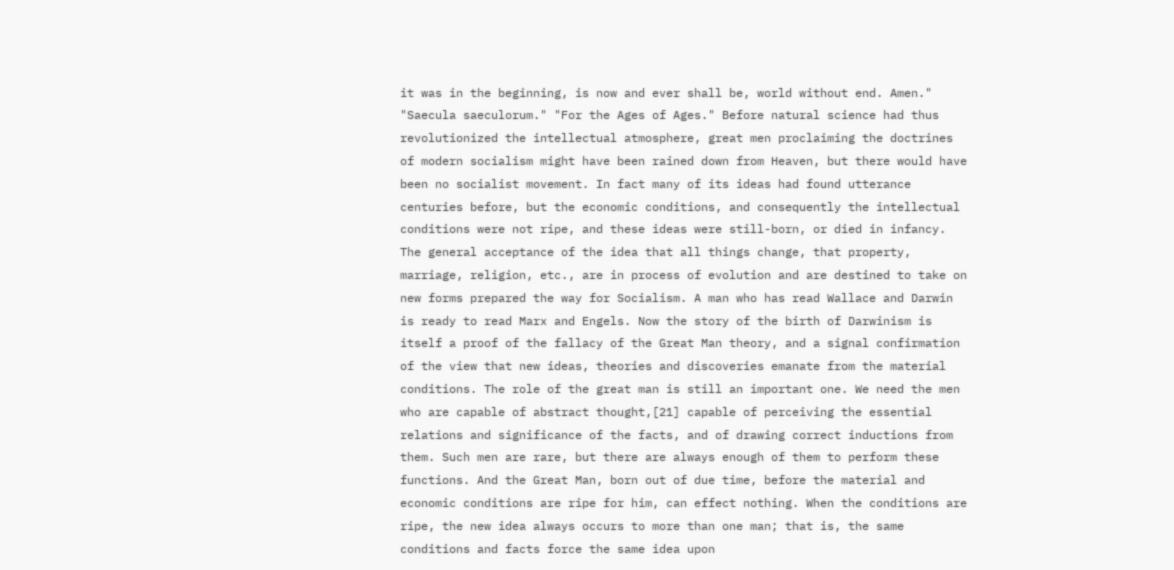it was in the beginning, is now and ever shall be, world without end. Amen." "Saecula saeculorum." "For the Ages of Ages." Before natural science had thus revolutionized the intellectual atmosphere, great men proclaiming the doctrines of modern socialism might have been rained down from Heaven, but there would have been no socialist movement. In fact many of its ideas had found utterance centuries before, but the economic conditions, and consequently the intellectual conditions were not ripe, and these ideas were still-born, or died in infancy. The general acceptance of the idea that all things change, that property, marriage, religion, etc., are in process of evolution and are destined to take on new forms prepared the way for Socialism. A man who has read Wallace and Darwin is ready to read Marx and Engels. Now the story of the birth of Darwinism is itself a proof of the fallacy of the Great Man theory, and a signal confirmation of the view that new ideas, theories and discoveries emanate from the material conditions. The role of the great man is still an important one. We need the men who are capable of abstract thought,[21] capable of perceiving the essential relations and significance of the facts, and of drawing correct inductions from them. Such men are rare, but there are always enough of them to perform these functions. And the Great Man, born out of due time, before the material and economic conditions are ripe for him, can effect nothing. When the conditions are ripe, the new idea always occurs to more than one man; that is, the same conditions and facts force the same idea upon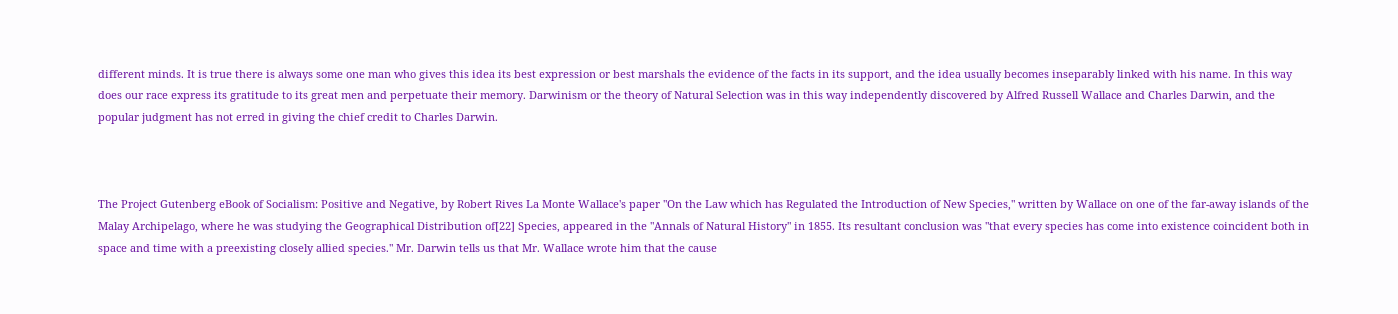different minds. It is true there is always some one man who gives this idea its best expression or best marshals the evidence of the facts in its support, and the idea usually becomes inseparably linked with his name. In this way does our race express its gratitude to its great men and perpetuate their memory. Darwinism or the theory of Natural Selection was in this way independently discovered by Alfred Russell Wallace and Charles Darwin, and the popular judgment has not erred in giving the chief credit to Charles Darwin.



The Project Gutenberg eBook of Socialism: Positive and Negative, by Robert Rives La Monte Wallace's paper "On the Law which has Regulated the Introduction of New Species," written by Wallace on one of the far-away islands of the Malay Archipelago, where he was studying the Geographical Distribution of[22] Species, appeared in the "Annals of Natural History" in 1855. Its resultant conclusion was "that every species has come into existence coincident both in space and time with a preexisting closely allied species." Mr. Darwin tells us that Mr. Wallace wrote him that the cause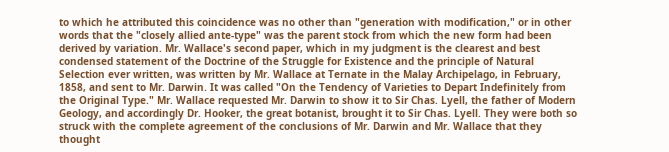to which he attributed this coincidence was no other than "generation with modification," or in other words that the "closely allied ante-type" was the parent stock from which the new form had been derived by variation. Mr. Wallace's second paper, which in my judgment is the clearest and best condensed statement of the Doctrine of the Struggle for Existence and the principle of Natural Selection ever written, was written by Mr. Wallace at Ternate in the Malay Archipelago, in February, 1858, and sent to Mr. Darwin. It was called "On the Tendency of Varieties to Depart Indefinitely from the Original Type." Mr. Wallace requested Mr. Darwin to show it to Sir Chas. Lyell, the father of Modern Geology, and accordingly Dr. Hooker, the great botanist, brought it to Sir Chas. Lyell. They were both so struck with the complete agreement of the conclusions of Mr. Darwin and Mr. Wallace that they thought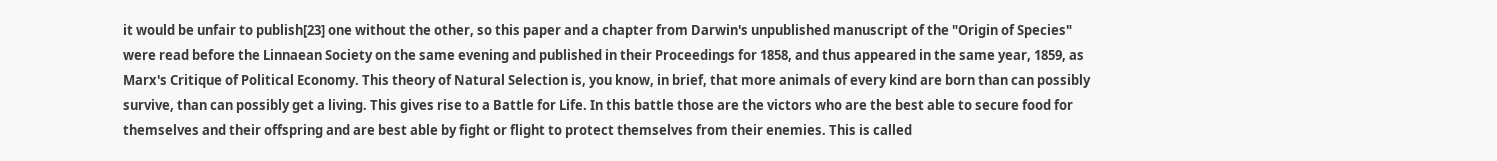it would be unfair to publish[23] one without the other, so this paper and a chapter from Darwin's unpublished manuscript of the "Origin of Species" were read before the Linnaean Society on the same evening and published in their Proceedings for 1858, and thus appeared in the same year, 1859, as Marx's Critique of Political Economy. This theory of Natural Selection is, you know, in brief, that more animals of every kind are born than can possibly survive, than can possibly get a living. This gives rise to a Battle for Life. In this battle those are the victors who are the best able to secure food for themselves and their offspring and are best able by fight or flight to protect themselves from their enemies. This is called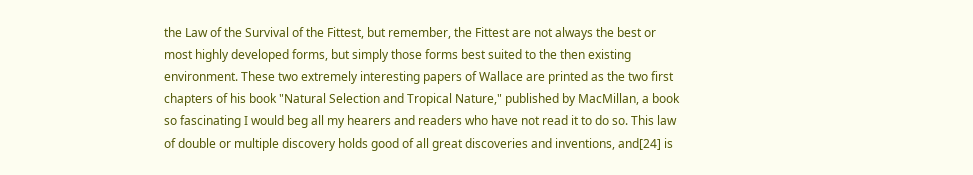the Law of the Survival of the Fittest, but remember, the Fittest are not always the best or most highly developed forms, but simply those forms best suited to the then existing environment. These two extremely interesting papers of Wallace are printed as the two first chapters of his book "Natural Selection and Tropical Nature," published by MacMillan, a book so fascinating I would beg all my hearers and readers who have not read it to do so. This law of double or multiple discovery holds good of all great discoveries and inventions, and[24] is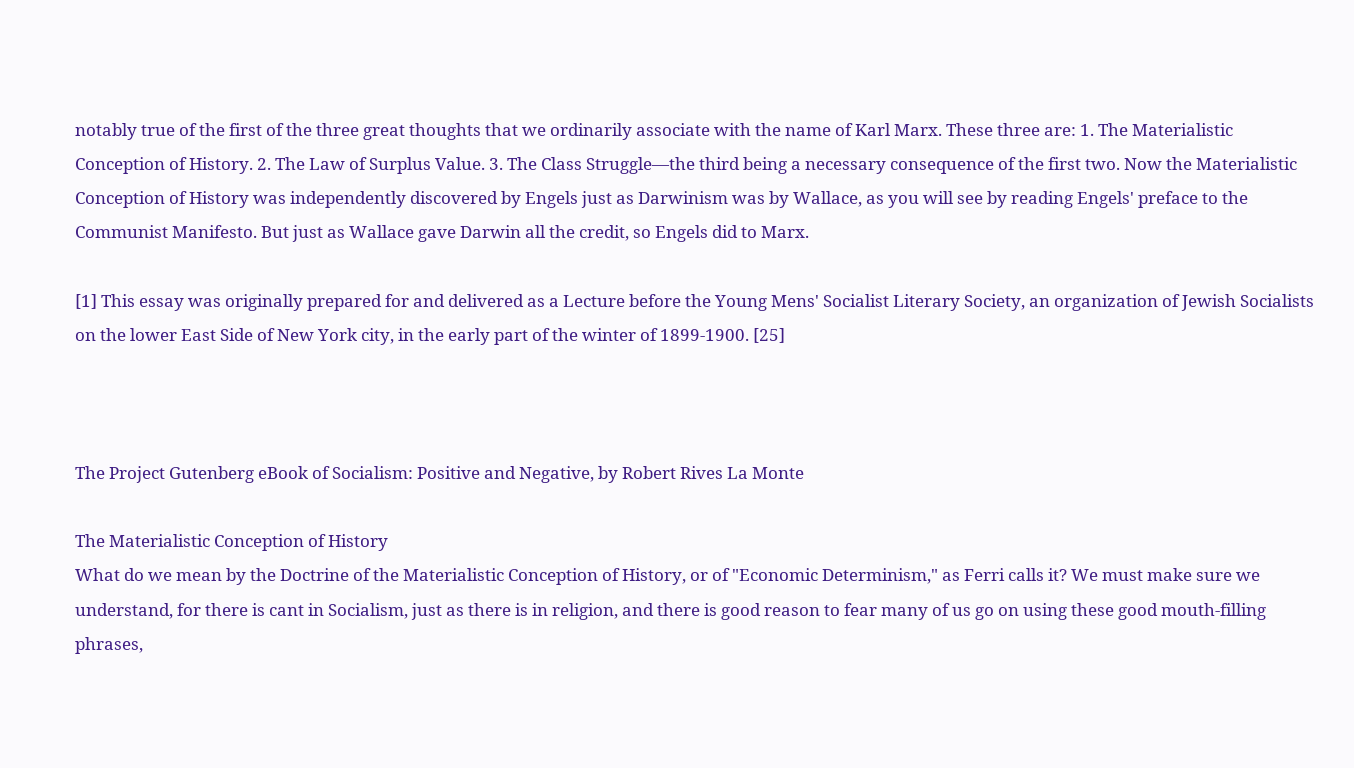notably true of the first of the three great thoughts that we ordinarily associate with the name of Karl Marx. These three are: 1. The Materialistic Conception of History. 2. The Law of Surplus Value. 3. The Class Struggle—the third being a necessary consequence of the first two. Now the Materialistic Conception of History was independently discovered by Engels just as Darwinism was by Wallace, as you will see by reading Engels' preface to the Communist Manifesto. But just as Wallace gave Darwin all the credit, so Engels did to Marx.

[1] This essay was originally prepared for and delivered as a Lecture before the Young Mens' Socialist Literary Society, an organization of Jewish Socialists on the lower East Side of New York city, in the early part of the winter of 1899-1900. [25]



The Project Gutenberg eBook of Socialism: Positive and Negative, by Robert Rives La Monte

The Materialistic Conception of History
What do we mean by the Doctrine of the Materialistic Conception of History, or of "Economic Determinism," as Ferri calls it? We must make sure we understand, for there is cant in Socialism, just as there is in religion, and there is good reason to fear many of us go on using these good mouth-filling phrases,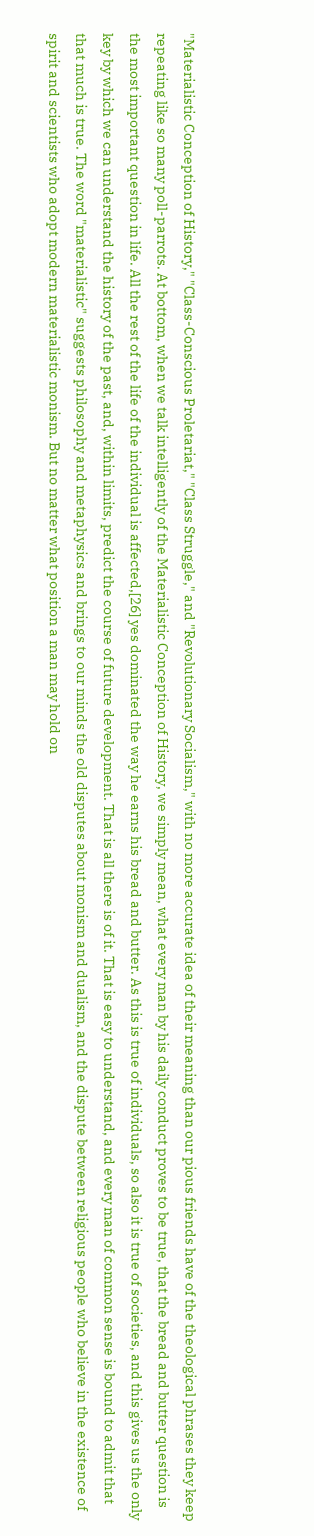"Materialistic Conception of History," "Class-Conscious Proletariat," "Class Struggle," and "Revolutionary Socialism," with no more accurate idea of their meaning than our pious friends have of the theological phrases they keep repeating like so many poll-parrots. At bottom, when we talk intelligently of the Materialistic Conception of History, we simply mean, what every man by his daily conduct proves to be true, that the bread and butter question is the most important question in life. All the rest of the life of the individual is affected,[26] yes dominated the way he earns his bread and butter. As this is true of individuals, so also it is true of societies, and this gives us the only key by which we can understand the history of the past, and, within limits, predict the course of future development. That is all there is of it. That is easy to understand, and every man of common sense is bound to admit that that much is true. The word "materialistic" suggests philosophy and metaphysics and brings to our minds the old disputes about monism and dualism, and the dispute between religious people who believe in the existence of spirit and scientists who adopt modern materialistic monism. But no matter what position a man may hold on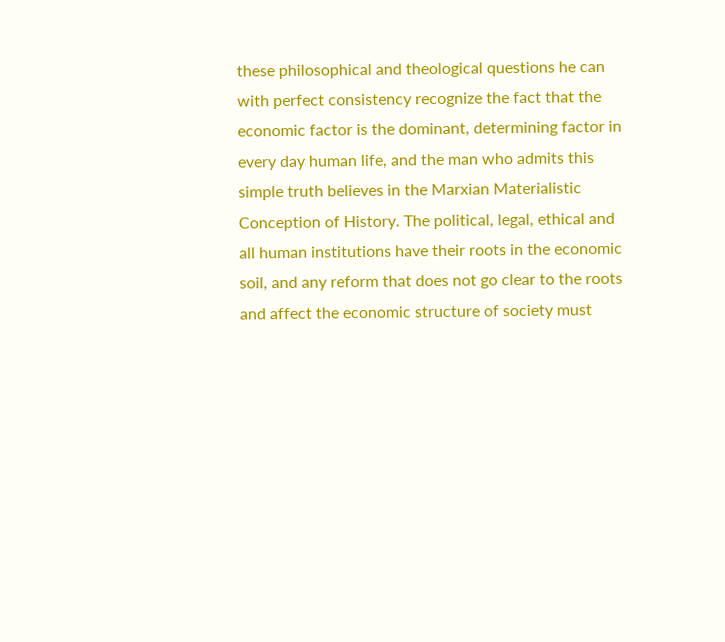these philosophical and theological questions he can with perfect consistency recognize the fact that the economic factor is the dominant, determining factor in every day human life, and the man who admits this simple truth believes in the Marxian Materialistic Conception of History. The political, legal, ethical and all human institutions have their roots in the economic soil, and any reform that does not go clear to the roots and affect the economic structure of society must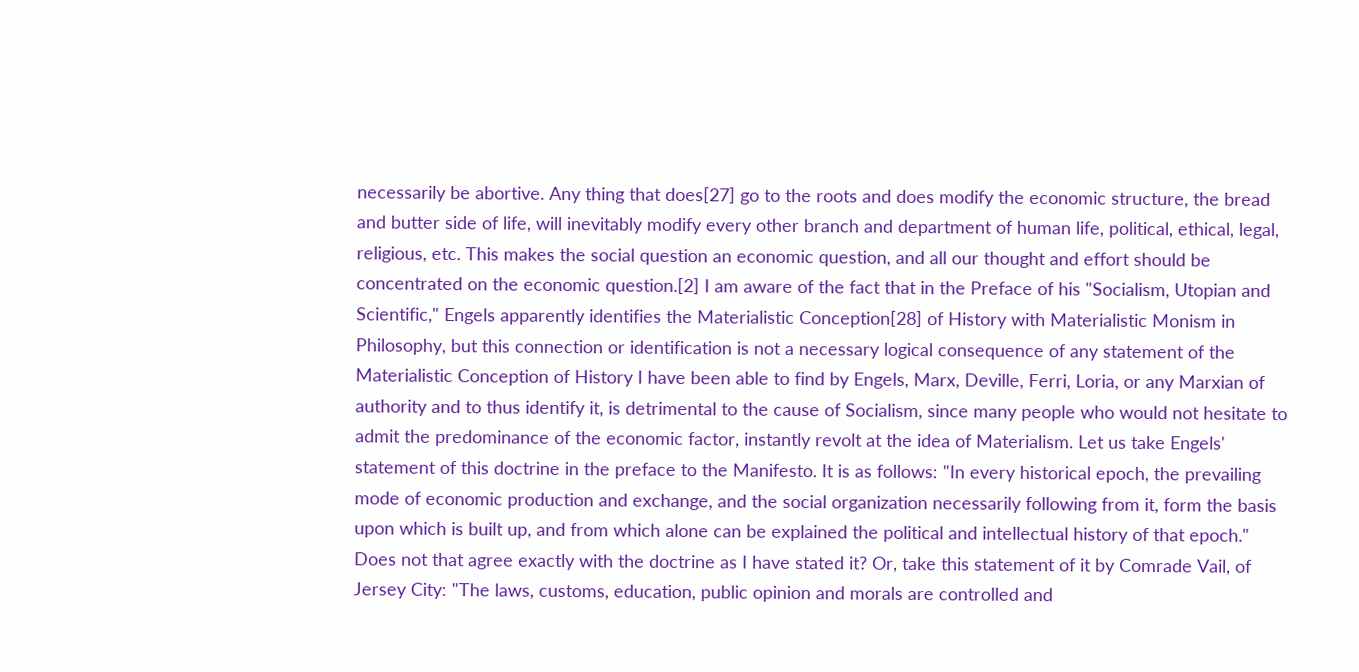necessarily be abortive. Any thing that does[27] go to the roots and does modify the economic structure, the bread and butter side of life, will inevitably modify every other branch and department of human life, political, ethical, legal, religious, etc. This makes the social question an economic question, and all our thought and effort should be concentrated on the economic question.[2] I am aware of the fact that in the Preface of his "Socialism, Utopian and Scientific," Engels apparently identifies the Materialistic Conception[28] of History with Materialistic Monism in Philosophy, but this connection or identification is not a necessary logical consequence of any statement of the Materialistic Conception of History I have been able to find by Engels, Marx, Deville, Ferri, Loria, or any Marxian of authority and to thus identify it, is detrimental to the cause of Socialism, since many people who would not hesitate to admit the predominance of the economic factor, instantly revolt at the idea of Materialism. Let us take Engels' statement of this doctrine in the preface to the Manifesto. It is as follows: "In every historical epoch, the prevailing mode of economic production and exchange, and the social organization necessarily following from it, form the basis upon which is built up, and from which alone can be explained the political and intellectual history of that epoch." Does not that agree exactly with the doctrine as I have stated it? Or, take this statement of it by Comrade Vail, of Jersey City: "The laws, customs, education, public opinion and morals are controlled and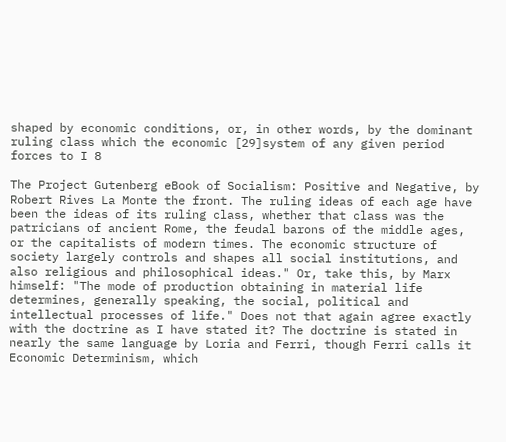shaped by economic conditions, or, in other words, by the dominant ruling class which the economic [29]system of any given period forces to I 8

The Project Gutenberg eBook of Socialism: Positive and Negative, by Robert Rives La Monte the front. The ruling ideas of each age have been the ideas of its ruling class, whether that class was the patricians of ancient Rome, the feudal barons of the middle ages, or the capitalists of modern times. The economic structure of society largely controls and shapes all social institutions, and also religious and philosophical ideas." Or, take this, by Marx himself: "The mode of production obtaining in material life determines, generally speaking, the social, political and intellectual processes of life." Does not that again agree exactly with the doctrine as I have stated it? The doctrine is stated in nearly the same language by Loria and Ferri, though Ferri calls it Economic Determinism, which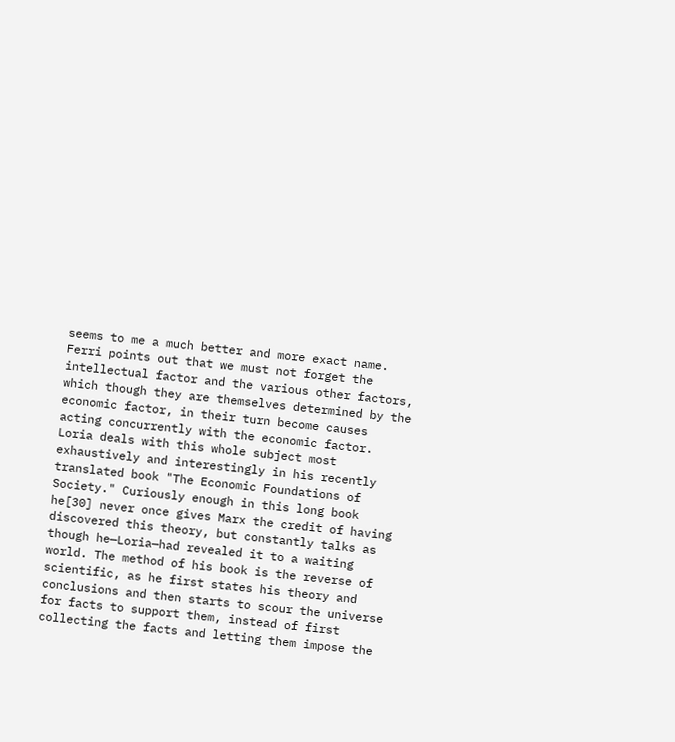seems to me a much better and more exact name. Ferri points out that we must not forget the intellectual factor and the various other factors, which though they are themselves determined by the economic factor, in their turn become causes acting concurrently with the economic factor. Loria deals with this whole subject most exhaustively and interestingly in his recently translated book "The Economic Foundations of Society." Curiously enough in this long book he[30] never once gives Marx the credit of having discovered this theory, but constantly talks as though he—Loria—had revealed it to a waiting world. The method of his book is the reverse of scientific, as he first states his theory and conclusions and then starts to scour the universe for facts to support them, instead of first collecting the facts and letting them impose the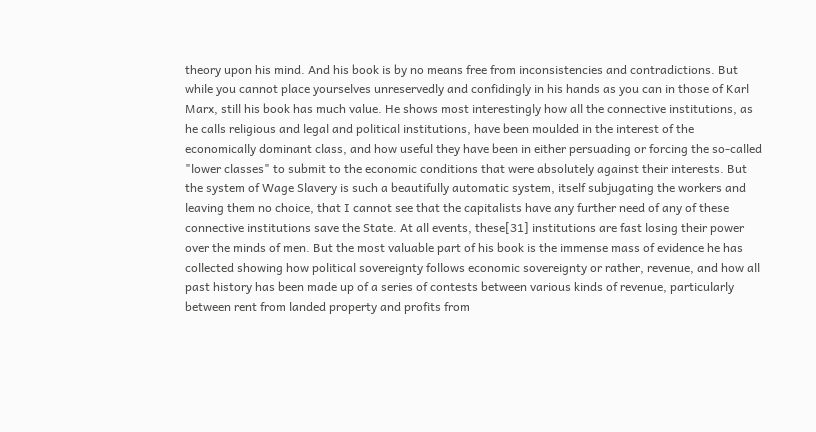theory upon his mind. And his book is by no means free from inconsistencies and contradictions. But while you cannot place yourselves unreservedly and confidingly in his hands as you can in those of Karl Marx, still his book has much value. He shows most interestingly how all the connective institutions, as he calls religious and legal and political institutions, have been moulded in the interest of the economically dominant class, and how useful they have been in either persuading or forcing the so-called "lower classes" to submit to the economic conditions that were absolutely against their interests. But the system of Wage Slavery is such a beautifully automatic system, itself subjugating the workers and leaving them no choice, that I cannot see that the capitalists have any further need of any of these connective institutions save the State. At all events, these[31] institutions are fast losing their power over the minds of men. But the most valuable part of his book is the immense mass of evidence he has collected showing how political sovereignty follows economic sovereignty or rather, revenue, and how all past history has been made up of a series of contests between various kinds of revenue, particularly between rent from landed property and profits from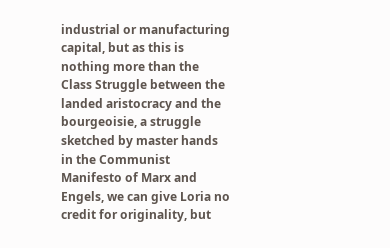industrial or manufacturing capital, but as this is nothing more than the Class Struggle between the landed aristocracy and the bourgeoisie, a struggle sketched by master hands in the Communist Manifesto of Marx and Engels, we can give Loria no credit for originality, but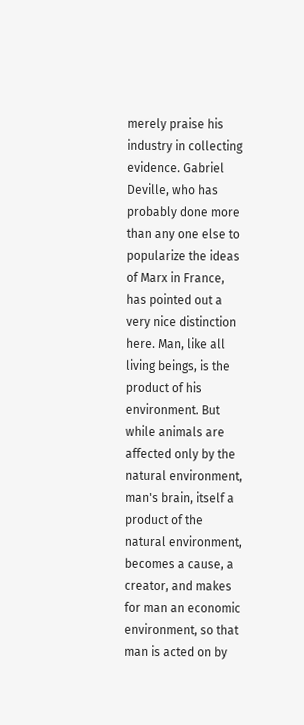merely praise his industry in collecting evidence. Gabriel Deville, who has probably done more than any one else to popularize the ideas of Marx in France, has pointed out a very nice distinction here. Man, like all living beings, is the product of his environment. But while animals are affected only by the natural environment, man's brain, itself a product of the natural environment, becomes a cause, a creator, and makes for man an economic environment, so that man is acted on by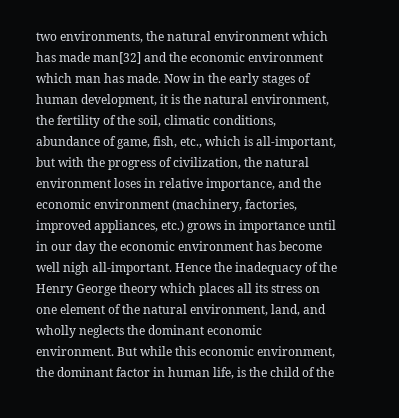two environments, the natural environment which has made man[32] and the economic environment which man has made. Now in the early stages of human development, it is the natural environment, the fertility of the soil, climatic conditions, abundance of game, fish, etc., which is all-important, but with the progress of civilization, the natural environment loses in relative importance, and the economic environment (machinery, factories, improved appliances, etc.) grows in importance until in our day the economic environment has become well nigh all-important. Hence the inadequacy of the Henry George theory which places all its stress on one element of the natural environment, land, and wholly neglects the dominant economic environment. But while this economic environment, the dominant factor in human life, is the child of the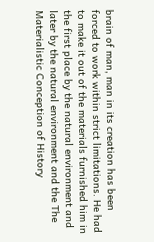brain of man, man in its creation has been forced to work within strict limitations. He had to make it out of the materials furnished him in the first place by the natural environment and later by the natural environment and the The Materialistic Conception of History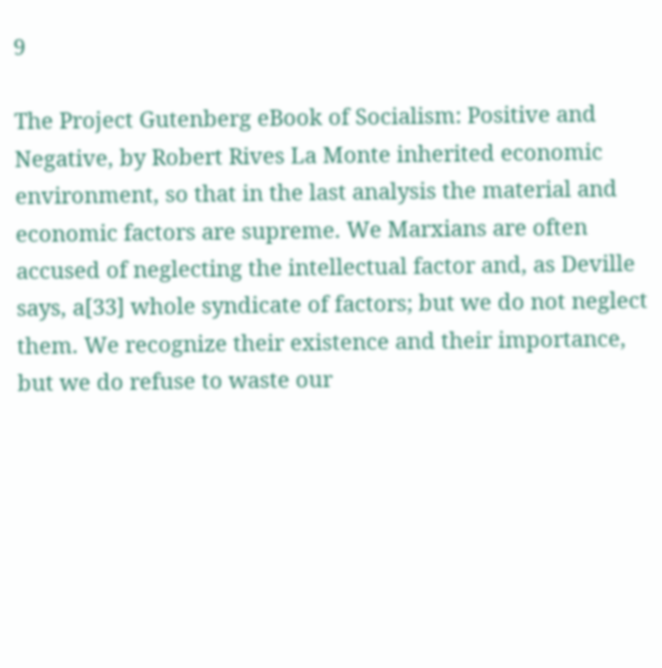9

The Project Gutenberg eBook of Socialism: Positive and Negative, by Robert Rives La Monte inherited economic environment, so that in the last analysis the material and economic factors are supreme. We Marxians are often accused of neglecting the intellectual factor and, as Deville says, a[33] whole syndicate of factors; but we do not neglect them. We recognize their existence and their importance, but we do refuse to waste our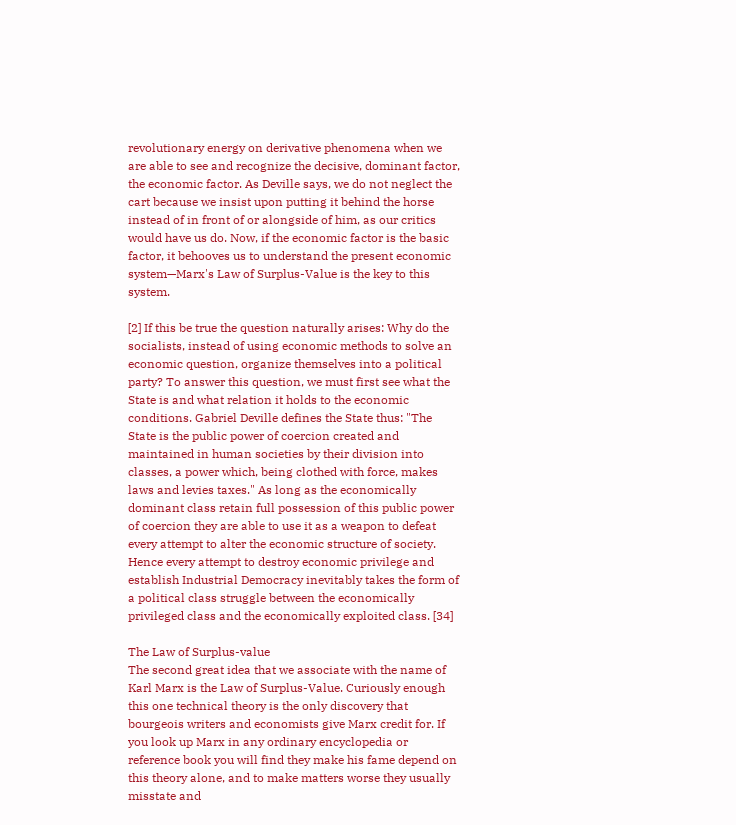revolutionary energy on derivative phenomena when we are able to see and recognize the decisive, dominant factor, the economic factor. As Deville says, we do not neglect the cart because we insist upon putting it behind the horse instead of in front of or alongside of him, as our critics would have us do. Now, if the economic factor is the basic factor, it behooves us to understand the present economic system—Marx's Law of Surplus-Value is the key to this system.

[2] If this be true the question naturally arises: Why do the socialists, instead of using economic methods to solve an economic question, organize themselves into a political party? To answer this question, we must first see what the State is and what relation it holds to the economic conditions. Gabriel Deville defines the State thus: "The State is the public power of coercion created and maintained in human societies by their division into classes, a power which, being clothed with force, makes laws and levies taxes." As long as the economically dominant class retain full possession of this public power of coercion they are able to use it as a weapon to defeat every attempt to alter the economic structure of society. Hence every attempt to destroy economic privilege and establish Industrial Democracy inevitably takes the form of a political class struggle between the economically privileged class and the economically exploited class. [34]

The Law of Surplus-value
The second great idea that we associate with the name of Karl Marx is the Law of Surplus-Value. Curiously enough this one technical theory is the only discovery that bourgeois writers and economists give Marx credit for. If you look up Marx in any ordinary encyclopedia or reference book you will find they make his fame depend on this theory alone, and to make matters worse they usually misstate and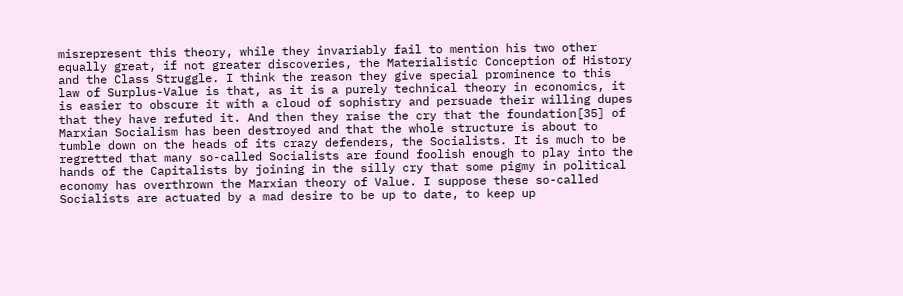misrepresent this theory, while they invariably fail to mention his two other equally great, if not greater discoveries, the Materialistic Conception of History and the Class Struggle. I think the reason they give special prominence to this law of Surplus-Value is that, as it is a purely technical theory in economics, it is easier to obscure it with a cloud of sophistry and persuade their willing dupes that they have refuted it. And then they raise the cry that the foundation[35] of Marxian Socialism has been destroyed and that the whole structure is about to tumble down on the heads of its crazy defenders, the Socialists. It is much to be regretted that many so-called Socialists are found foolish enough to play into the hands of the Capitalists by joining in the silly cry that some pigmy in political economy has overthrown the Marxian theory of Value. I suppose these so-called Socialists are actuated by a mad desire to be up to date, to keep up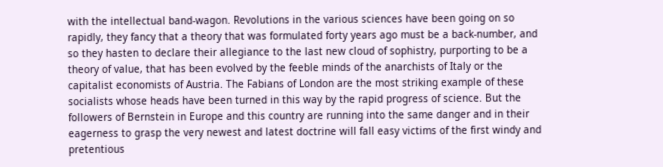with the intellectual band-wagon. Revolutions in the various sciences have been going on so rapidly, they fancy that a theory that was formulated forty years ago must be a back-number, and so they hasten to declare their allegiance to the last new cloud of sophistry, purporting to be a theory of value, that has been evolved by the feeble minds of the anarchists of Italy or the capitalist economists of Austria. The Fabians of London are the most striking example of these socialists whose heads have been turned in this way by the rapid progress of science. But the followers of Bernstein in Europe and this country are running into the same danger and in their eagerness to grasp the very newest and latest doctrine will fall easy victims of the first windy and pretentious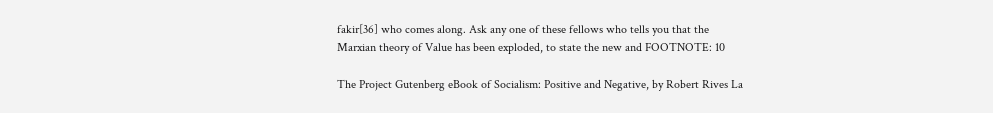fakir[36] who comes along. Ask any one of these fellows who tells you that the Marxian theory of Value has been exploded, to state the new and FOOTNOTE: 10

The Project Gutenberg eBook of Socialism: Positive and Negative, by Robert Rives La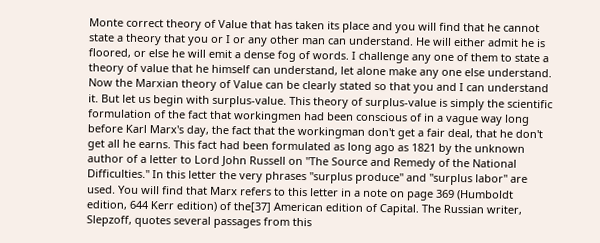Monte correct theory of Value that has taken its place and you will find that he cannot state a theory that you or I or any other man can understand. He will either admit he is floored, or else he will emit a dense fog of words. I challenge any one of them to state a theory of value that he himself can understand, let alone make any one else understand. Now the Marxian theory of Value can be clearly stated so that you and I can understand it. But let us begin with surplus-value. This theory of surplus-value is simply the scientific formulation of the fact that workingmen had been conscious of in a vague way long before Karl Marx's day, the fact that the workingman don't get a fair deal, that he don't get all he earns. This fact had been formulated as long ago as 1821 by the unknown author of a letter to Lord John Russell on "The Source and Remedy of the National Difficulties." In this letter the very phrases "surplus produce" and "surplus labor" are used. You will find that Marx refers to this letter in a note on page 369 (Humboldt edition, 644 Kerr edition) of the[37] American edition of Capital. The Russian writer, Slepzoff, quotes several passages from this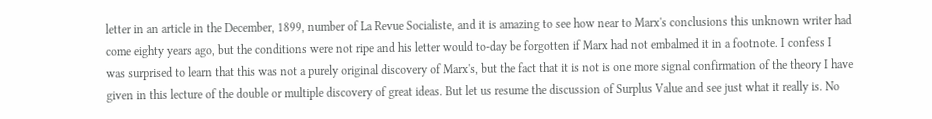letter in an article in the December, 1899, number of La Revue Socialiste, and it is amazing to see how near to Marx's conclusions this unknown writer had come eighty years ago, but the conditions were not ripe and his letter would to-day be forgotten if Marx had not embalmed it in a footnote. I confess I was surprised to learn that this was not a purely original discovery of Marx's, but the fact that it is not is one more signal confirmation of the theory I have given in this lecture of the double or multiple discovery of great ideas. But let us resume the discussion of Surplus Value and see just what it really is. No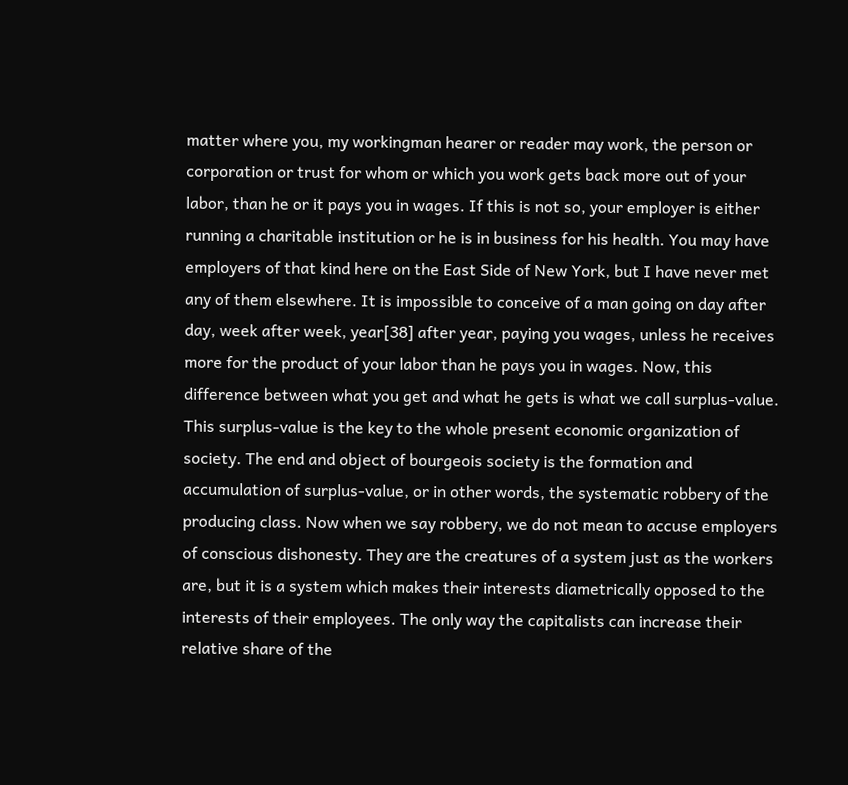matter where you, my workingman hearer or reader may work, the person or corporation or trust for whom or which you work gets back more out of your labor, than he or it pays you in wages. If this is not so, your employer is either running a charitable institution or he is in business for his health. You may have employers of that kind here on the East Side of New York, but I have never met any of them elsewhere. It is impossible to conceive of a man going on day after day, week after week, year[38] after year, paying you wages, unless he receives more for the product of your labor than he pays you in wages. Now, this difference between what you get and what he gets is what we call surplus-value. This surplus-value is the key to the whole present economic organization of society. The end and object of bourgeois society is the formation and accumulation of surplus-value, or in other words, the systematic robbery of the producing class. Now when we say robbery, we do not mean to accuse employers of conscious dishonesty. They are the creatures of a system just as the workers are, but it is a system which makes their interests diametrically opposed to the interests of their employees. The only way the capitalists can increase their relative share of the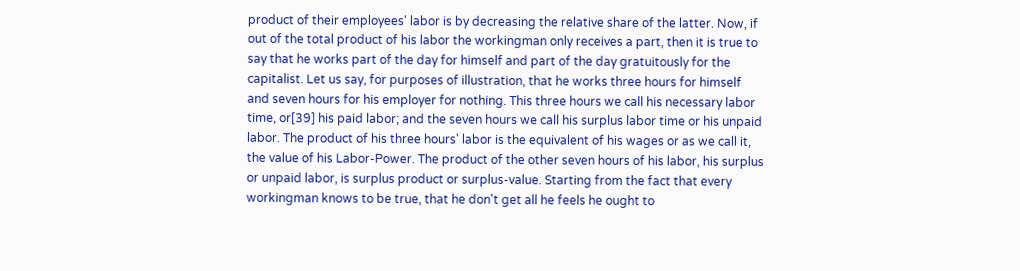product of their employees' labor is by decreasing the relative share of the latter. Now, if out of the total product of his labor the workingman only receives a part, then it is true to say that he works part of the day for himself and part of the day gratuitously for the capitalist. Let us say, for purposes of illustration, that he works three hours for himself and seven hours for his employer for nothing. This three hours we call his necessary labor time, or[39] his paid labor; and the seven hours we call his surplus labor time or his unpaid labor. The product of his three hours' labor is the equivalent of his wages or as we call it, the value of his Labor-Power. The product of the other seven hours of his labor, his surplus or unpaid labor, is surplus product or surplus-value. Starting from the fact that every workingman knows to be true, that he don't get all he feels he ought to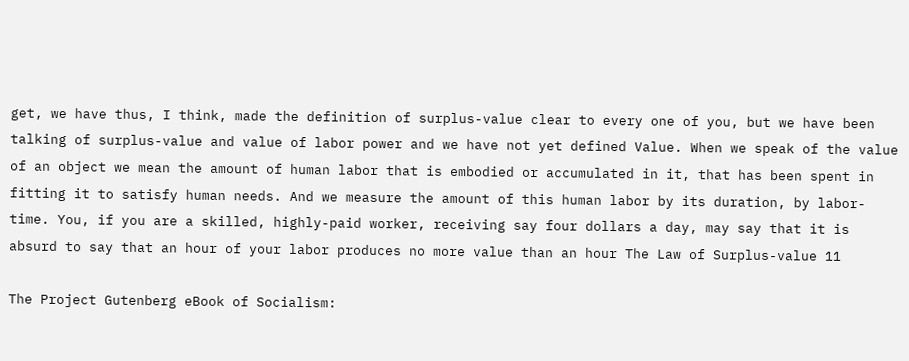get, we have thus, I think, made the definition of surplus-value clear to every one of you, but we have been talking of surplus-value and value of labor power and we have not yet defined Value. When we speak of the value of an object we mean the amount of human labor that is embodied or accumulated in it, that has been spent in fitting it to satisfy human needs. And we measure the amount of this human labor by its duration, by labor-time. You, if you are a skilled, highly-paid worker, receiving say four dollars a day, may say that it is absurd to say that an hour of your labor produces no more value than an hour The Law of Surplus-value 11

The Project Gutenberg eBook of Socialism: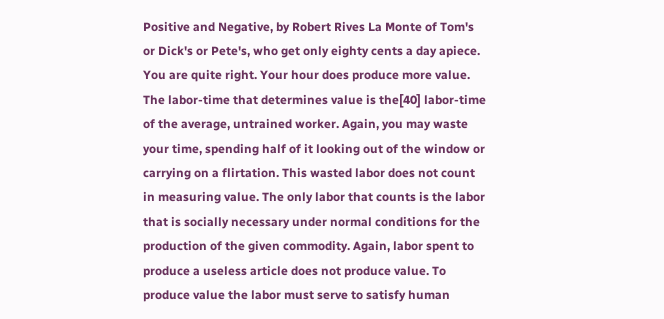Positive and Negative, by Robert Rives La Monte of Tom's or Dick's or Pete's, who get only eighty cents a day apiece. You are quite right. Your hour does produce more value. The labor-time that determines value is the[40] labor-time of the average, untrained worker. Again, you may waste your time, spending half of it looking out of the window or carrying on a flirtation. This wasted labor does not count in measuring value. The only labor that counts is the labor that is socially necessary under normal conditions for the production of the given commodity. Again, labor spent to produce a useless article does not produce value. To produce value the labor must serve to satisfy human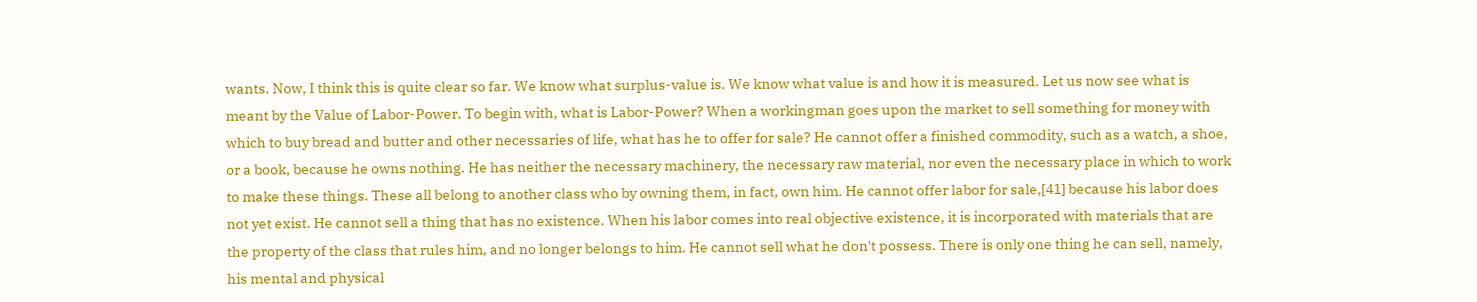wants. Now, I think this is quite clear so far. We know what surplus-value is. We know what value is and how it is measured. Let us now see what is meant by the Value of Labor-Power. To begin with, what is Labor-Power? When a workingman goes upon the market to sell something for money with which to buy bread and butter and other necessaries of life, what has he to offer for sale? He cannot offer a finished commodity, such as a watch, a shoe, or a book, because he owns nothing. He has neither the necessary machinery, the necessary raw material, nor even the necessary place in which to work to make these things. These all belong to another class who by owning them, in fact, own him. He cannot offer labor for sale,[41] because his labor does not yet exist. He cannot sell a thing that has no existence. When his labor comes into real objective existence, it is incorporated with materials that are the property of the class that rules him, and no longer belongs to him. He cannot sell what he don't possess. There is only one thing he can sell, namely, his mental and physical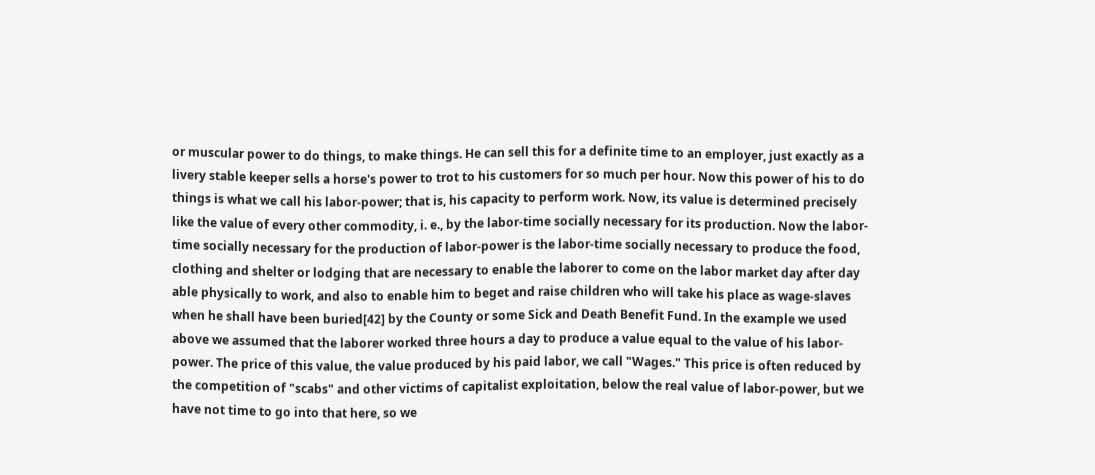or muscular power to do things, to make things. He can sell this for a definite time to an employer, just exactly as a livery stable keeper sells a horse's power to trot to his customers for so much per hour. Now this power of his to do things is what we call his labor-power; that is, his capacity to perform work. Now, its value is determined precisely like the value of every other commodity, i. e., by the labor-time socially necessary for its production. Now the labor-time socially necessary for the production of labor-power is the labor-time socially necessary to produce the food, clothing and shelter or lodging that are necessary to enable the laborer to come on the labor market day after day able physically to work, and also to enable him to beget and raise children who will take his place as wage-slaves when he shall have been buried[42] by the County or some Sick and Death Benefit Fund. In the example we used above we assumed that the laborer worked three hours a day to produce a value equal to the value of his labor-power. The price of this value, the value produced by his paid labor, we call "Wages." This price is often reduced by the competition of "scabs" and other victims of capitalist exploitation, below the real value of labor-power, but we have not time to go into that here, so we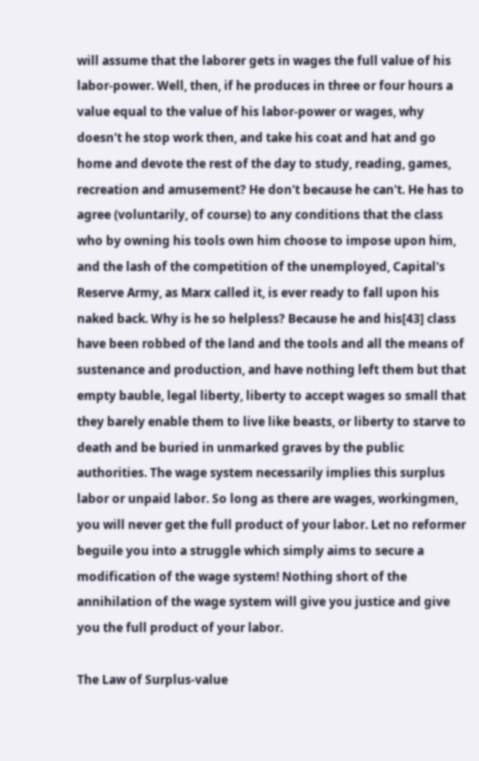will assume that the laborer gets in wages the full value of his labor-power. Well, then, if he produces in three or four hours a value equal to the value of his labor-power or wages, why doesn't he stop work then, and take his coat and hat and go home and devote the rest of the day to study, reading, games, recreation and amusement? He don't because he can't. He has to agree (voluntarily, of course) to any conditions that the class who by owning his tools own him choose to impose upon him, and the lash of the competition of the unemployed, Capital's Reserve Army, as Marx called it, is ever ready to fall upon his naked back. Why is he so helpless? Because he and his[43] class have been robbed of the land and the tools and all the means of sustenance and production, and have nothing left them but that empty bauble, legal liberty, liberty to accept wages so small that they barely enable them to live like beasts, or liberty to starve to death and be buried in unmarked graves by the public authorities. The wage system necessarily implies this surplus labor or unpaid labor. So long as there are wages, workingmen, you will never get the full product of your labor. Let no reformer beguile you into a struggle which simply aims to secure a modification of the wage system! Nothing short of the annihilation of the wage system will give you justice and give you the full product of your labor.

The Law of Surplus-value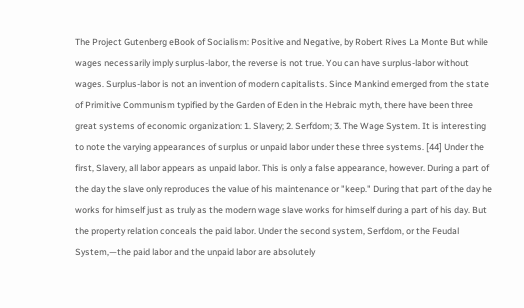The Project Gutenberg eBook of Socialism: Positive and Negative, by Robert Rives La Monte But while wages necessarily imply surplus-labor, the reverse is not true. You can have surplus-labor without wages. Surplus-labor is not an invention of modern capitalists. Since Mankind emerged from the state of Primitive Communism typified by the Garden of Eden in the Hebraic myth, there have been three great systems of economic organization: 1. Slavery; 2. Serfdom; 3. The Wage System. It is interesting to note the varying appearances of surplus or unpaid labor under these three systems. [44] Under the first, Slavery, all labor appears as unpaid labor. This is only a false appearance, however. During a part of the day the slave only reproduces the value of his maintenance or "keep." During that part of the day he works for himself just as truly as the modern wage slave works for himself during a part of his day. But the property relation conceals the paid labor. Under the second system, Serfdom, or the Feudal System,—the paid labor and the unpaid labor are absolutely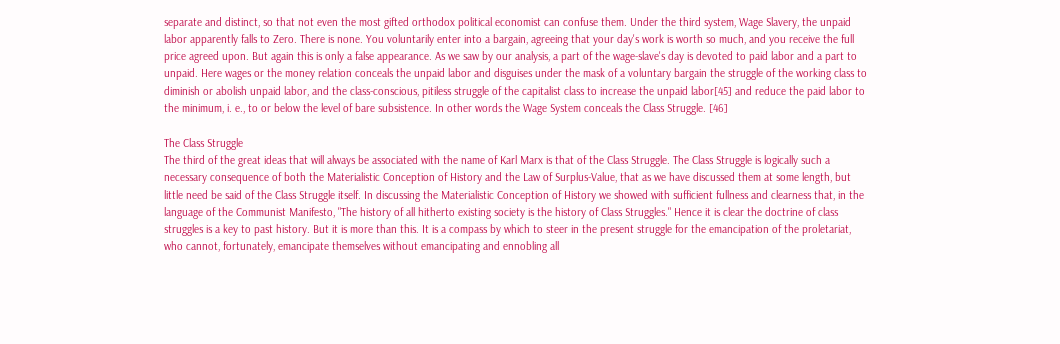separate and distinct, so that not even the most gifted orthodox political economist can confuse them. Under the third system, Wage Slavery, the unpaid labor apparently falls to Zero. There is none. You voluntarily enter into a bargain, agreeing that your day's work is worth so much, and you receive the full price agreed upon. But again this is only a false appearance. As we saw by our analysis, a part of the wage-slave's day is devoted to paid labor and a part to unpaid. Here wages or the money relation conceals the unpaid labor and disguises under the mask of a voluntary bargain the struggle of the working class to diminish or abolish unpaid labor, and the class-conscious, pitiless struggle of the capitalist class to increase the unpaid labor[45] and reduce the paid labor to the minimum, i. e., to or below the level of bare subsistence. In other words the Wage System conceals the Class Struggle. [46]

The Class Struggle
The third of the great ideas that will always be associated with the name of Karl Marx is that of the Class Struggle. The Class Struggle is logically such a necessary consequence of both the Materialistic Conception of History and the Law of Surplus-Value, that as we have discussed them at some length, but little need be said of the Class Struggle itself. In discussing the Materialistic Conception of History we showed with sufficient fullness and clearness that, in the language of the Communist Manifesto, "The history of all hitherto existing society is the history of Class Struggles." Hence it is clear the doctrine of class struggles is a key to past history. But it is more than this. It is a compass by which to steer in the present struggle for the emancipation of the proletariat, who cannot, fortunately, emancipate themselves without emancipating and ennobling all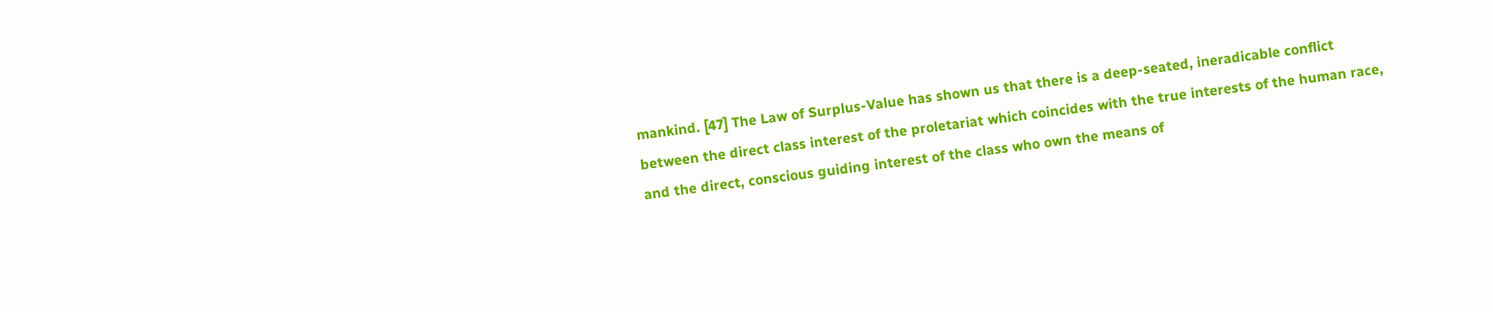mankind. [47] The Law of Surplus-Value has shown us that there is a deep-seated, ineradicable conflict between the direct class interest of the proletariat which coincides with the true interests of the human race, and the direct, conscious guiding interest of the class who own the means of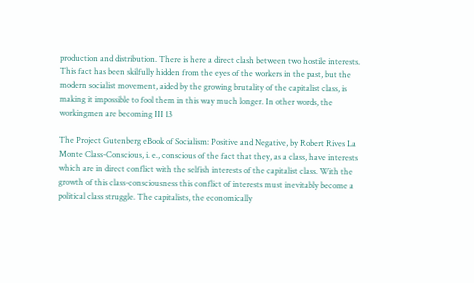production and distribution. There is here a direct clash between two hostile interests. This fact has been skilfully hidden from the eyes of the workers in the past, but the modern socialist movement, aided by the growing brutality of the capitalist class, is making it impossible to fool them in this way much longer. In other words, the workingmen are becoming III 13

The Project Gutenberg eBook of Socialism: Positive and Negative, by Robert Rives La Monte Class-Conscious, i. e., conscious of the fact that they, as a class, have interests which are in direct conflict with the selfish interests of the capitalist class. With the growth of this class-consciousness this conflict of interests must inevitably become a political class struggle. The capitalists, the economically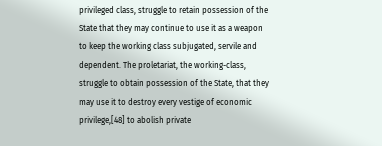privileged class, struggle to retain possession of the State that they may continue to use it as a weapon to keep the working class subjugated, servile and dependent. The proletariat, the working-class, struggle to obtain possession of the State, that they may use it to destroy every vestige of economic privilege,[48] to abolish private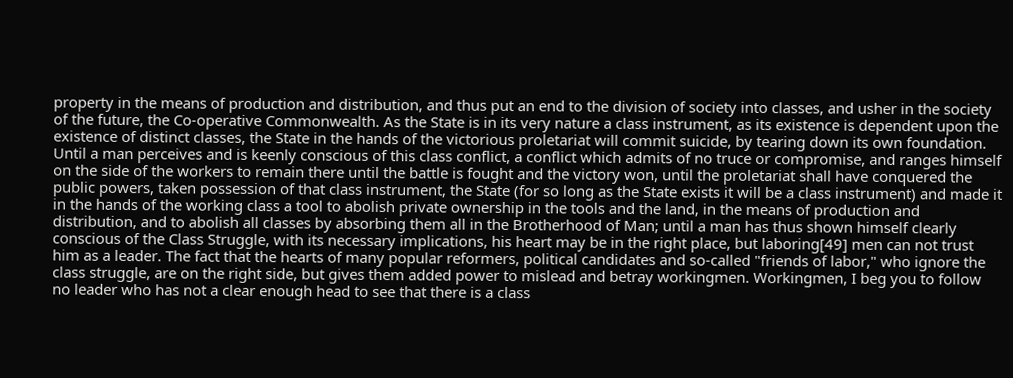property in the means of production and distribution, and thus put an end to the division of society into classes, and usher in the society of the future, the Co-operative Commonwealth. As the State is in its very nature a class instrument, as its existence is dependent upon the existence of distinct classes, the State in the hands of the victorious proletariat will commit suicide, by tearing down its own foundation. Until a man perceives and is keenly conscious of this class conflict, a conflict which admits of no truce or compromise, and ranges himself on the side of the workers to remain there until the battle is fought and the victory won, until the proletariat shall have conquered the public powers, taken possession of that class instrument, the State (for so long as the State exists it will be a class instrument) and made it in the hands of the working class a tool to abolish private ownership in the tools and the land, in the means of production and distribution, and to abolish all classes by absorbing them all in the Brotherhood of Man; until a man has thus shown himself clearly conscious of the Class Struggle, with its necessary implications, his heart may be in the right place, but laboring[49] men can not trust him as a leader. The fact that the hearts of many popular reformers, political candidates and so-called "friends of labor," who ignore the class struggle, are on the right side, but gives them added power to mislead and betray workingmen. Workingmen, I beg you to follow no leader who has not a clear enough head to see that there is a class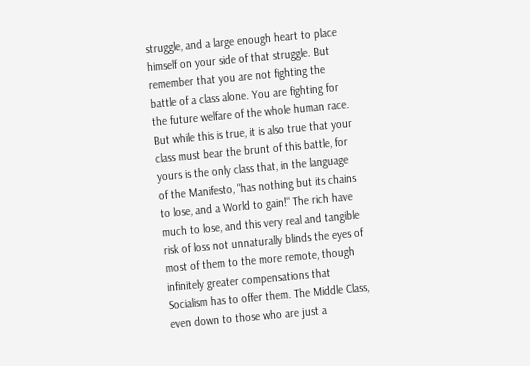struggle, and a large enough heart to place himself on your side of that struggle. But remember that you are not fighting the battle of a class alone. You are fighting for the future welfare of the whole human race. But while this is true, it is also true that your class must bear the brunt of this battle, for yours is the only class that, in the language of the Manifesto, "has nothing but its chains to lose, and a World to gain!" The rich have much to lose, and this very real and tangible risk of loss not unnaturally blinds the eyes of most of them to the more remote, though infinitely greater compensations that Socialism has to offer them. The Middle Class, even down to those who are just a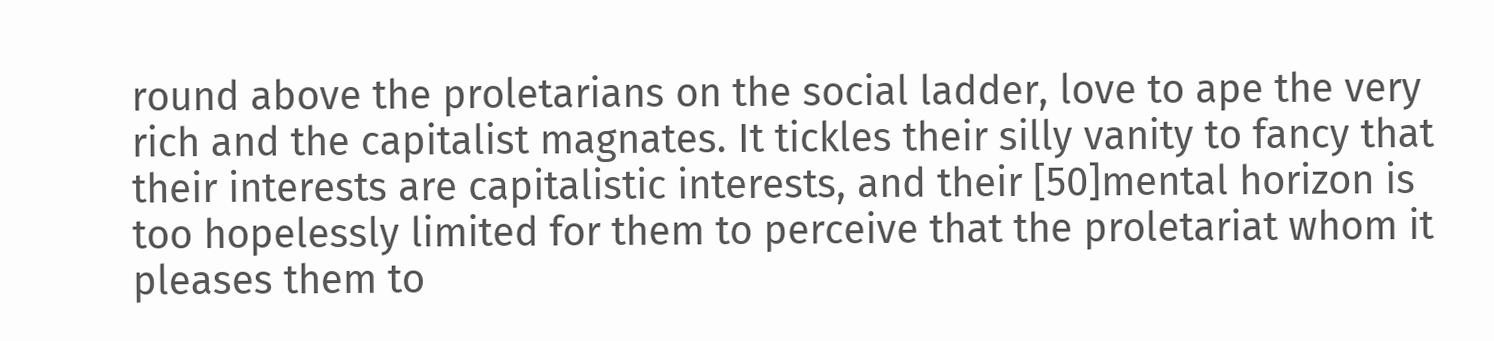round above the proletarians on the social ladder, love to ape the very rich and the capitalist magnates. It tickles their silly vanity to fancy that their interests are capitalistic interests, and their [50]mental horizon is too hopelessly limited for them to perceive that the proletariat whom it pleases them to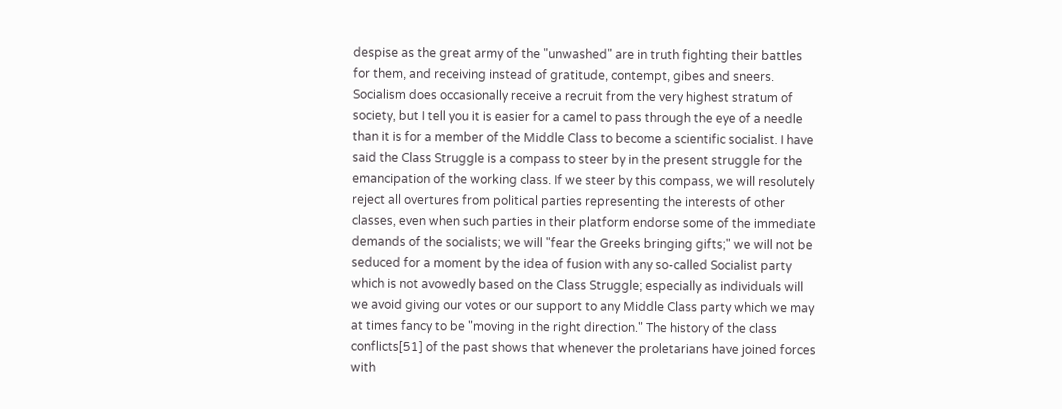despise as the great army of the "unwashed" are in truth fighting their battles for them, and receiving instead of gratitude, contempt, gibes and sneers. Socialism does occasionally receive a recruit from the very highest stratum of society, but I tell you it is easier for a camel to pass through the eye of a needle than it is for a member of the Middle Class to become a scientific socialist. I have said the Class Struggle is a compass to steer by in the present struggle for the emancipation of the working class. If we steer by this compass, we will resolutely reject all overtures from political parties representing the interests of other classes, even when such parties in their platform endorse some of the immediate demands of the socialists; we will "fear the Greeks bringing gifts;" we will not be seduced for a moment by the idea of fusion with any so-called Socialist party which is not avowedly based on the Class Struggle; especially as individuals will we avoid giving our votes or our support to any Middle Class party which we may at times fancy to be "moving in the right direction." The history of the class conflicts[51] of the past shows that whenever the proletarians have joined forces with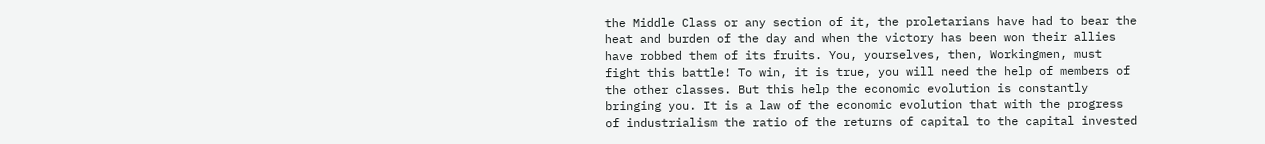the Middle Class or any section of it, the proletarians have had to bear the heat and burden of the day and when the victory has been won their allies have robbed them of its fruits. You, yourselves, then, Workingmen, must fight this battle! To win, it is true, you will need the help of members of the other classes. But this help the economic evolution is constantly bringing you. It is a law of the economic evolution that with the progress of industrialism the ratio of the returns of capital to the capital invested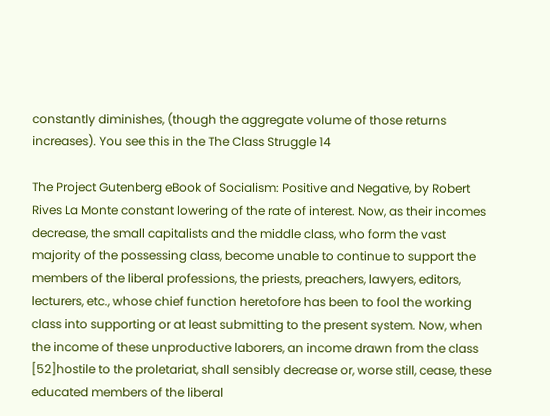constantly diminishes, (though the aggregate volume of those returns increases). You see this in the The Class Struggle 14

The Project Gutenberg eBook of Socialism: Positive and Negative, by Robert Rives La Monte constant lowering of the rate of interest. Now, as their incomes decrease, the small capitalists and the middle class, who form the vast majority of the possessing class, become unable to continue to support the members of the liberal professions, the priests, preachers, lawyers, editors, lecturers, etc., whose chief function heretofore has been to fool the working class into supporting or at least submitting to the present system. Now, when the income of these unproductive laborers, an income drawn from the class [52]hostile to the proletariat, shall sensibly decrease or, worse still, cease, these educated members of the liberal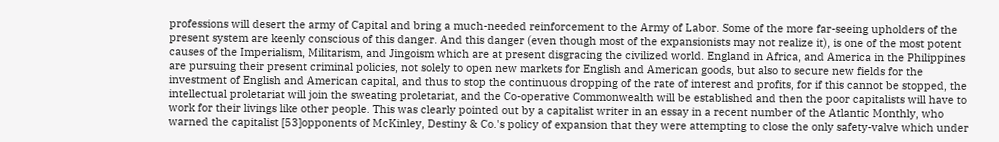professions will desert the army of Capital and bring a much-needed reinforcement to the Army of Labor. Some of the more far-seeing upholders of the present system are keenly conscious of this danger. And this danger (even though most of the expansionists may not realize it), is one of the most potent causes of the Imperialism, Militarism, and Jingoism which are at present disgracing the civilized world. England in Africa, and America in the Philippines are pursuing their present criminal policies, not solely to open new markets for English and American goods, but also to secure new fields for the investment of English and American capital, and thus to stop the continuous dropping of the rate of interest and profits, for if this cannot be stopped, the intellectual proletariat will join the sweating proletariat, and the Co-operative Commonwealth will be established and then the poor capitalists will have to work for their livings like other people. This was clearly pointed out by a capitalist writer in an essay in a recent number of the Atlantic Monthly, who warned the capitalist [53]opponents of McKinley, Destiny & Co.'s policy of expansion that they were attempting to close the only safety-valve which under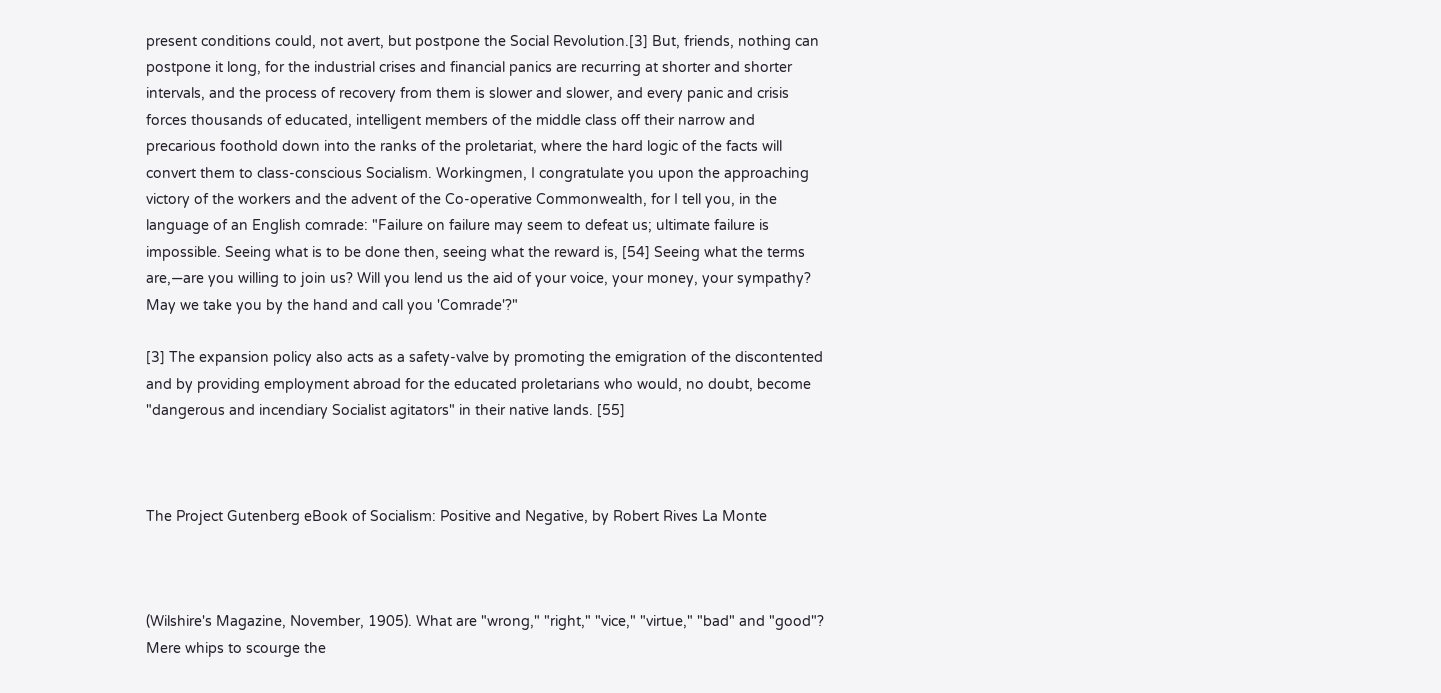present conditions could, not avert, but postpone the Social Revolution.[3] But, friends, nothing can postpone it long, for the industrial crises and financial panics are recurring at shorter and shorter intervals, and the process of recovery from them is slower and slower, and every panic and crisis forces thousands of educated, intelligent members of the middle class off their narrow and precarious foothold down into the ranks of the proletariat, where the hard logic of the facts will convert them to class-conscious Socialism. Workingmen, I congratulate you upon the approaching victory of the workers and the advent of the Co-operative Commonwealth, for I tell you, in the language of an English comrade: "Failure on failure may seem to defeat us; ultimate failure is impossible. Seeing what is to be done then, seeing what the reward is, [54] Seeing what the terms are,—are you willing to join us? Will you lend us the aid of your voice, your money, your sympathy? May we take you by the hand and call you 'Comrade'?"

[3] The expansion policy also acts as a safety-valve by promoting the emigration of the discontented and by providing employment abroad for the educated proletarians who would, no doubt, become "dangerous and incendiary Socialist agitators" in their native lands. [55]



The Project Gutenberg eBook of Socialism: Positive and Negative, by Robert Rives La Monte



(Wilshire's Magazine, November, 1905). What are "wrong," "right," "vice," "virtue," "bad" and "good"? Mere whips to scourge the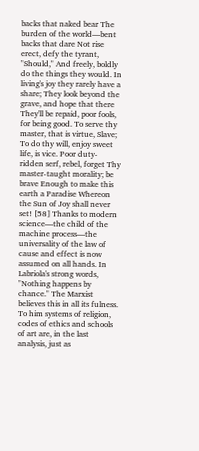backs that naked bear The burden of the world—bent backs that dare Not rise erect, defy the tyrant, "Should," And freely, boldly do the things they would. In living's joy they rarely have a share; They look beyond the grave, and hope that there They'll be repaid, poor fools, for being good. To serve thy master, that is virtue, Slave; To do thy will, enjoy sweet life, is vice. Poor duty-ridden serf, rebel, forget Thy master-taught morality; be brave Enough to make this earth a Paradise Whereon the Sun of Joy shall never set! [58] Thanks to modern science—the child of the machine process—the universality of the law of cause and effect is now assumed on all hands. In Labriola's strong words, "Nothing happens by chance." The Marxist believes this in all its fulness. To him systems of religion, codes of ethics and schools of art are, in the last analysis, just as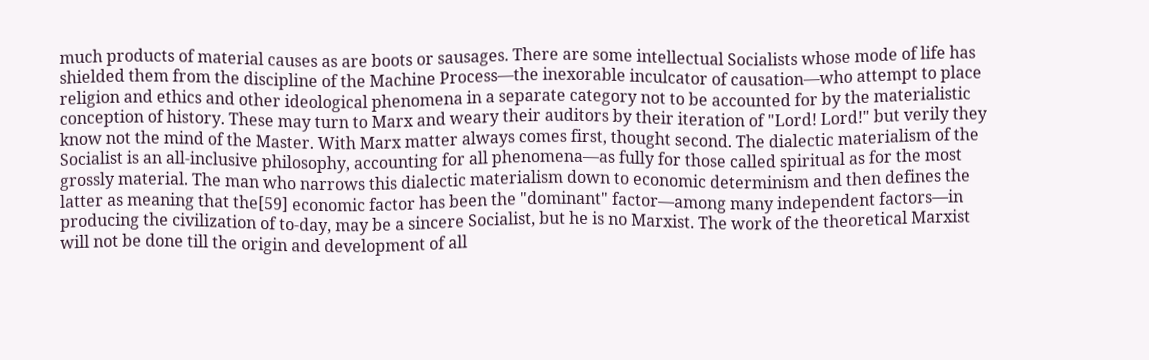much products of material causes as are boots or sausages. There are some intellectual Socialists whose mode of life has shielded them from the discipline of the Machine Process—the inexorable inculcator of causation—who attempt to place religion and ethics and other ideological phenomena in a separate category not to be accounted for by the materialistic conception of history. These may turn to Marx and weary their auditors by their iteration of "Lord! Lord!" but verily they know not the mind of the Master. With Marx matter always comes first, thought second. The dialectic materialism of the Socialist is an all-inclusive philosophy, accounting for all phenomena—as fully for those called spiritual as for the most grossly material. The man who narrows this dialectic materialism down to economic determinism and then defines the latter as meaning that the[59] economic factor has been the "dominant" factor—among many independent factors—in producing the civilization of to-day, may be a sincere Socialist, but he is no Marxist. The work of the theoretical Marxist will not be done till the origin and development of all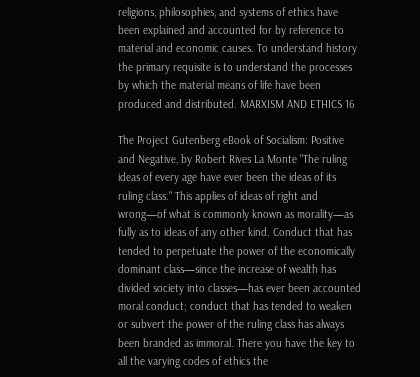religions, philosophies, and systems of ethics have been explained and accounted for by reference to material and economic causes. To understand history the primary requisite is to understand the processes by which the material means of life have been produced and distributed. MARXISM AND ETHICS 16

The Project Gutenberg eBook of Socialism: Positive and Negative, by Robert Rives La Monte "The ruling ideas of every age have ever been the ideas of its ruling class." This applies of ideas of right and wrong—of what is commonly known as morality—as fully as to ideas of any other kind. Conduct that has tended to perpetuate the power of the economically dominant class—since the increase of wealth has divided society into classes—has ever been accounted moral conduct; conduct that has tended to weaken or subvert the power of the ruling class has always been branded as immoral. There you have the key to all the varying codes of ethics the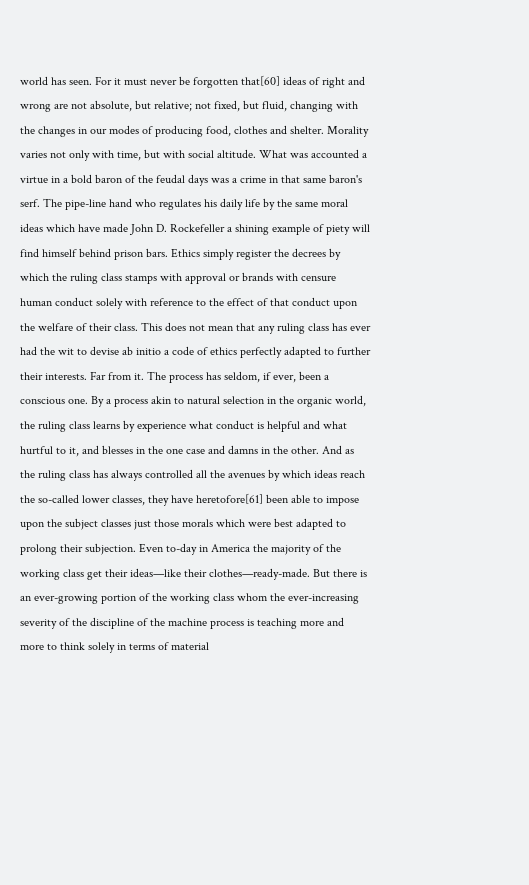world has seen. For it must never be forgotten that[60] ideas of right and wrong are not absolute, but relative; not fixed, but fluid, changing with the changes in our modes of producing food, clothes and shelter. Morality varies not only with time, but with social altitude. What was accounted a virtue in a bold baron of the feudal days was a crime in that same baron's serf. The pipe-line hand who regulates his daily life by the same moral ideas which have made John D. Rockefeller a shining example of piety will find himself behind prison bars. Ethics simply register the decrees by which the ruling class stamps with approval or brands with censure human conduct solely with reference to the effect of that conduct upon the welfare of their class. This does not mean that any ruling class has ever had the wit to devise ab initio a code of ethics perfectly adapted to further their interests. Far from it. The process has seldom, if ever, been a conscious one. By a process akin to natural selection in the organic world, the ruling class learns by experience what conduct is helpful and what hurtful to it, and blesses in the one case and damns in the other. And as the ruling class has always controlled all the avenues by which ideas reach the so-called lower classes, they have heretofore[61] been able to impose upon the subject classes just those morals which were best adapted to prolong their subjection. Even to-day in America the majority of the working class get their ideas—like their clothes—ready-made. But there is an ever-growing portion of the working class whom the ever-increasing severity of the discipline of the machine process is teaching more and more to think solely in terms of material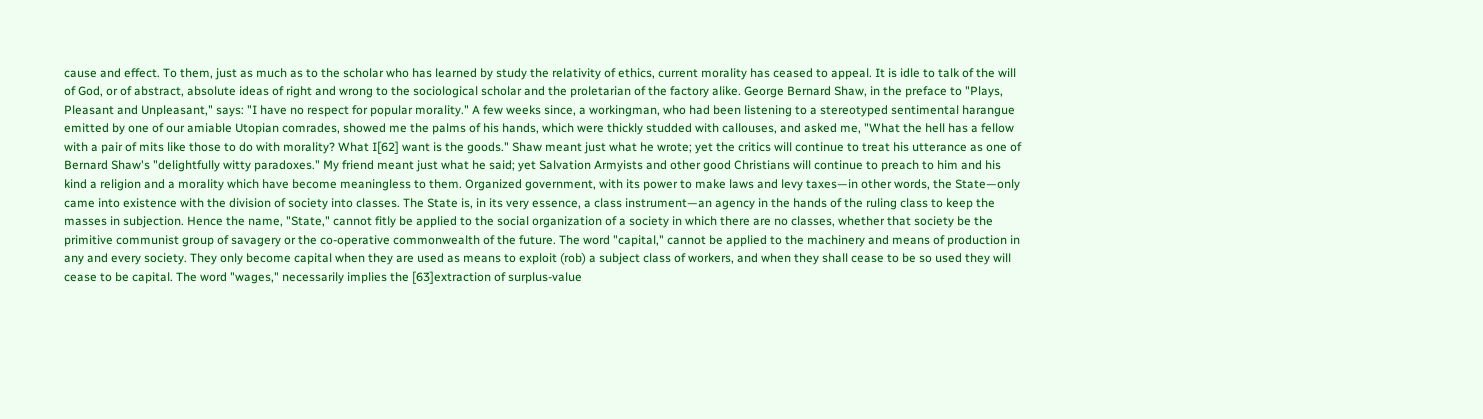cause and effect. To them, just as much as to the scholar who has learned by study the relativity of ethics, current morality has ceased to appeal. It is idle to talk of the will of God, or of abstract, absolute ideas of right and wrong to the sociological scholar and the proletarian of the factory alike. George Bernard Shaw, in the preface to "Plays, Pleasant and Unpleasant," says: "I have no respect for popular morality." A few weeks since, a workingman, who had been listening to a stereotyped sentimental harangue emitted by one of our amiable Utopian comrades, showed me the palms of his hands, which were thickly studded with callouses, and asked me, "What the hell has a fellow with a pair of mits like those to do with morality? What I[62] want is the goods." Shaw meant just what he wrote; yet the critics will continue to treat his utterance as one of Bernard Shaw's "delightfully witty paradoxes." My friend meant just what he said; yet Salvation Armyists and other good Christians will continue to preach to him and his kind a religion and a morality which have become meaningless to them. Organized government, with its power to make laws and levy taxes—in other words, the State—only came into existence with the division of society into classes. The State is, in its very essence, a class instrument—an agency in the hands of the ruling class to keep the masses in subjection. Hence the name, "State," cannot fitly be applied to the social organization of a society in which there are no classes, whether that society be the primitive communist group of savagery or the co-operative commonwealth of the future. The word "capital," cannot be applied to the machinery and means of production in any and every society. They only become capital when they are used as means to exploit (rob) a subject class of workers, and when they shall cease to be so used they will cease to be capital. The word "wages," necessarily implies the [63]extraction of surplus-value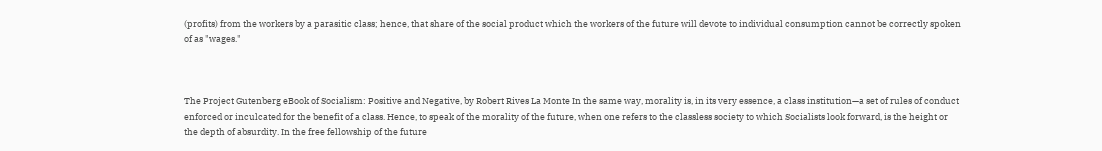(profits) from the workers by a parasitic class; hence, that share of the social product which the workers of the future will devote to individual consumption cannot be correctly spoken of as "wages."



The Project Gutenberg eBook of Socialism: Positive and Negative, by Robert Rives La Monte In the same way, morality is, in its very essence, a class institution—a set of rules of conduct enforced or inculcated for the benefit of a class. Hence, to speak of the morality of the future, when one refers to the classless society to which Socialists look forward, is the height or the depth of absurdity. In the free fellowship of the future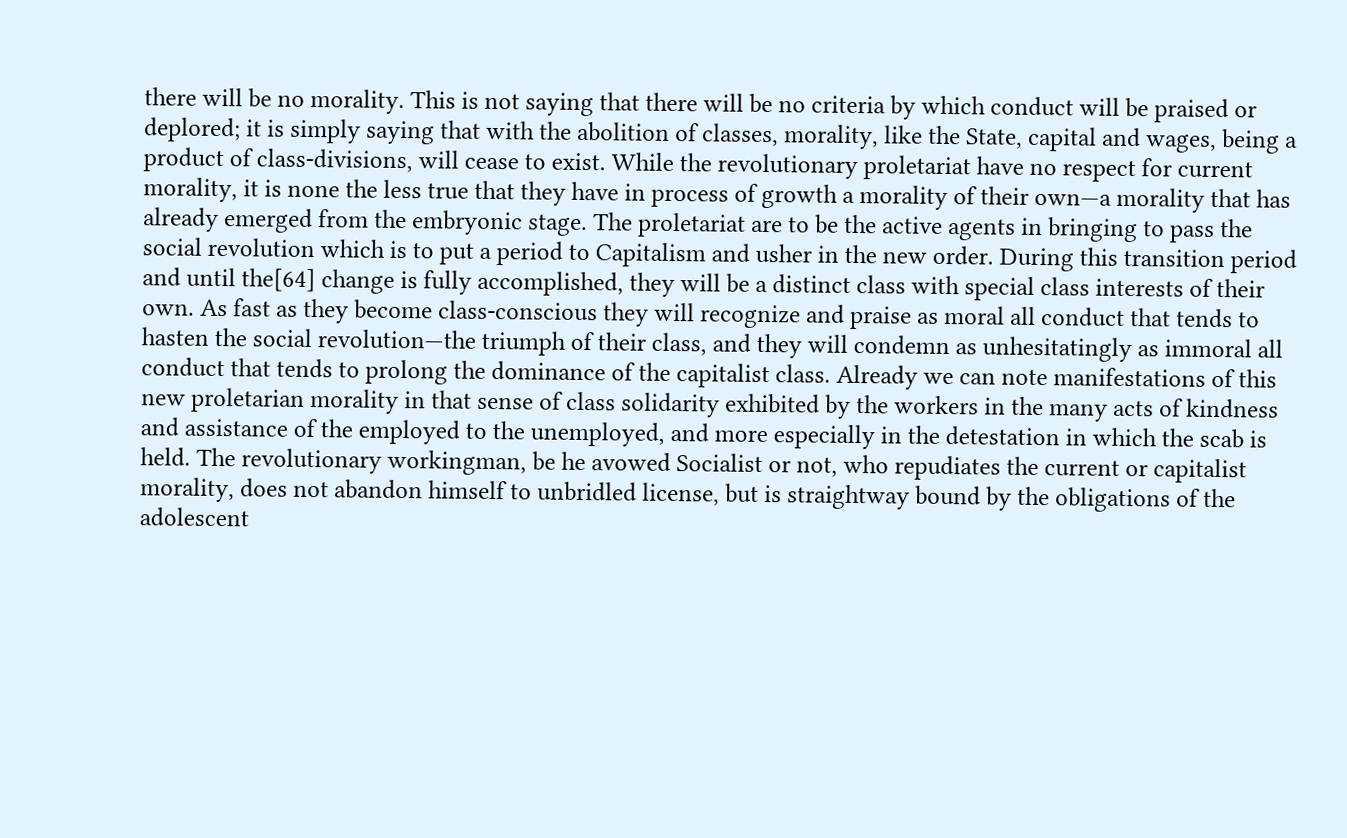there will be no morality. This is not saying that there will be no criteria by which conduct will be praised or deplored; it is simply saying that with the abolition of classes, morality, like the State, capital and wages, being a product of class-divisions, will cease to exist. While the revolutionary proletariat have no respect for current morality, it is none the less true that they have in process of growth a morality of their own—a morality that has already emerged from the embryonic stage. The proletariat are to be the active agents in bringing to pass the social revolution which is to put a period to Capitalism and usher in the new order. During this transition period and until the[64] change is fully accomplished, they will be a distinct class with special class interests of their own. As fast as they become class-conscious they will recognize and praise as moral all conduct that tends to hasten the social revolution—the triumph of their class, and they will condemn as unhesitatingly as immoral all conduct that tends to prolong the dominance of the capitalist class. Already we can note manifestations of this new proletarian morality in that sense of class solidarity exhibited by the workers in the many acts of kindness and assistance of the employed to the unemployed, and more especially in the detestation in which the scab is held. The revolutionary workingman, be he avowed Socialist or not, who repudiates the current or capitalist morality, does not abandon himself to unbridled license, but is straightway bound by the obligations of the adolescent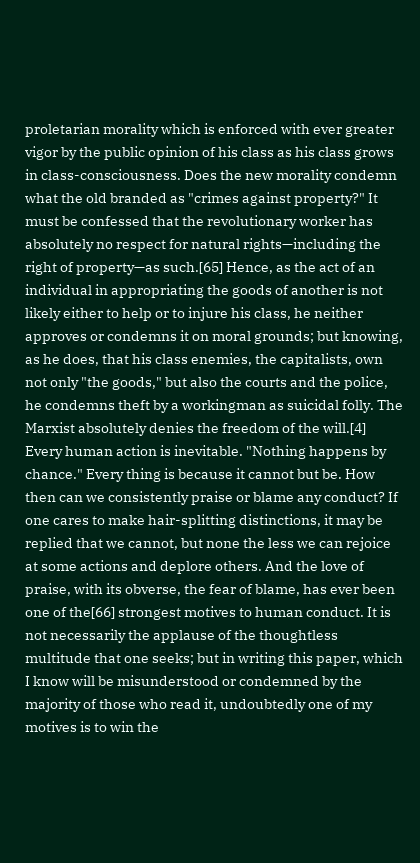proletarian morality which is enforced with ever greater vigor by the public opinion of his class as his class grows in class-consciousness. Does the new morality condemn what the old branded as "crimes against property?" It must be confessed that the revolutionary worker has absolutely no respect for natural rights—including the right of property—as such.[65] Hence, as the act of an individual in appropriating the goods of another is not likely either to help or to injure his class, he neither approves or condemns it on moral grounds; but knowing, as he does, that his class enemies, the capitalists, own not only "the goods," but also the courts and the police, he condemns theft by a workingman as suicidal folly. The Marxist absolutely denies the freedom of the will.[4] Every human action is inevitable. "Nothing happens by chance." Every thing is because it cannot but be. How then can we consistently praise or blame any conduct? If one cares to make hair-splitting distinctions, it may be replied that we cannot, but none the less we can rejoice at some actions and deplore others. And the love of praise, with its obverse, the fear of blame, has ever been one of the[66] strongest motives to human conduct. It is not necessarily the applause of the thoughtless multitude that one seeks; but in writing this paper, which I know will be misunderstood or condemned by the majority of those who read it, undoubtedly one of my motives is to win the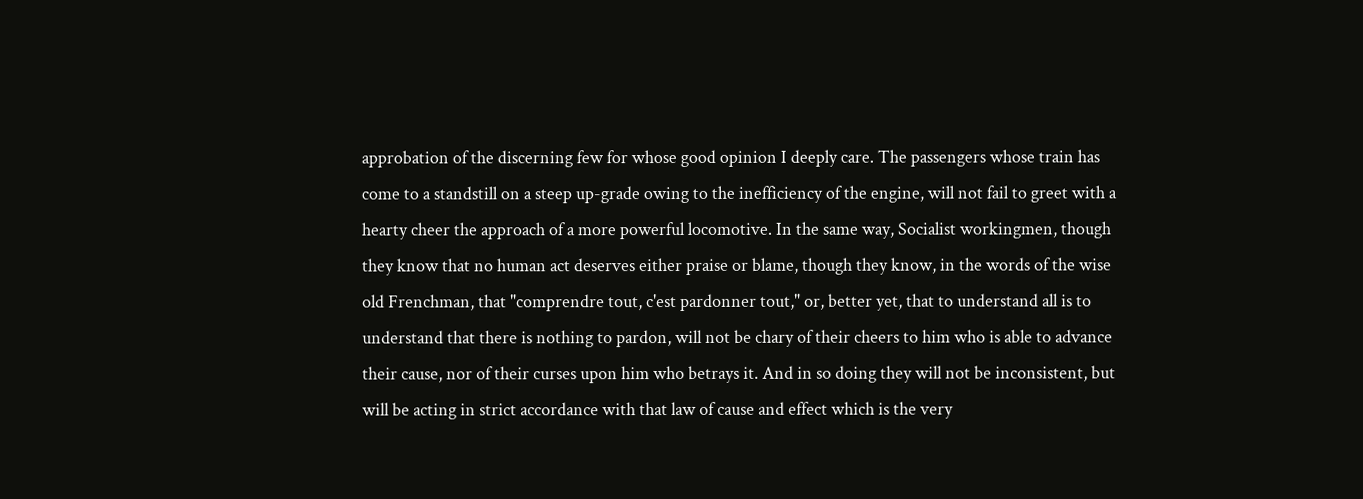approbation of the discerning few for whose good opinion I deeply care. The passengers whose train has come to a standstill on a steep up-grade owing to the inefficiency of the engine, will not fail to greet with a hearty cheer the approach of a more powerful locomotive. In the same way, Socialist workingmen, though they know that no human act deserves either praise or blame, though they know, in the words of the wise old Frenchman, that "comprendre tout, c'est pardonner tout," or, better yet, that to understand all is to understand that there is nothing to pardon, will not be chary of their cheers to him who is able to advance their cause, nor of their curses upon him who betrays it. And in so doing they will not be inconsistent, but will be acting in strict accordance with that law of cause and effect which is the very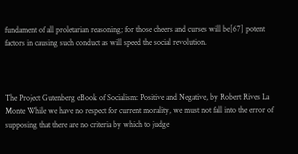fundament of all proletarian reasoning; for those cheers and curses will be[67] potent factors in causing such conduct as will speed the social revolution.



The Project Gutenberg eBook of Socialism: Positive and Negative, by Robert Rives La Monte While we have no respect for current morality, we must not fall into the error of supposing that there are no criteria by which to judge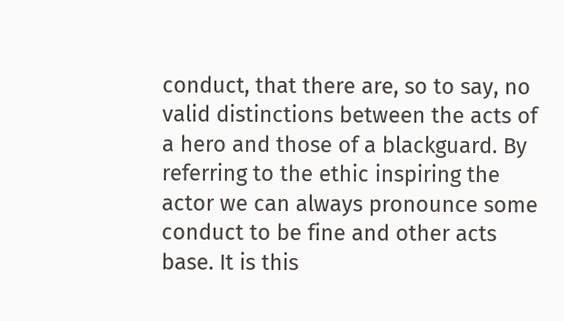conduct, that there are, so to say, no valid distinctions between the acts of a hero and those of a blackguard. By referring to the ethic inspiring the actor we can always pronounce some conduct to be fine and other acts base. It is this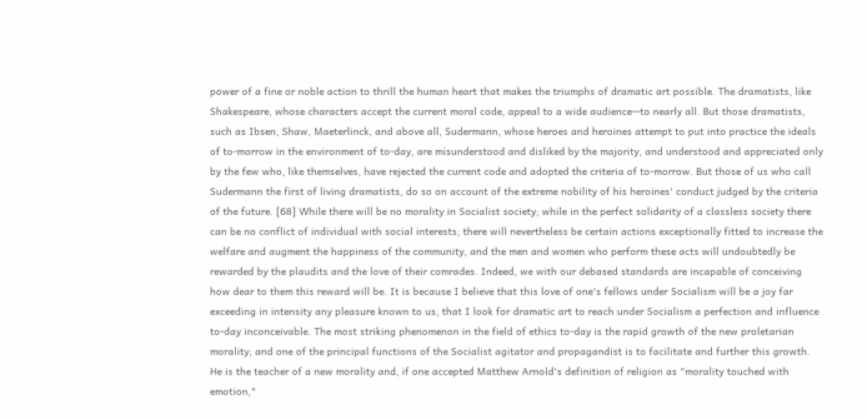power of a fine or noble action to thrill the human heart that makes the triumphs of dramatic art possible. The dramatists, like Shakespeare, whose characters accept the current moral code, appeal to a wide audience—to nearly all. But those dramatists, such as Ibsen, Shaw, Maeterlinck, and above all, Sudermann, whose heroes and heroines attempt to put into practice the ideals of to-morrow in the environment of to-day, are misunderstood and disliked by the majority, and understood and appreciated only by the few who, like themselves, have rejected the current code and adopted the criteria of to-morrow. But those of us who call Sudermann the first of living dramatists, do so on account of the extreme nobility of his heroines' conduct judged by the criteria of the future. [68] While there will be no morality in Socialist society; while in the perfect solidarity of a classless society there can be no conflict of individual with social interests; there will nevertheless be certain actions exceptionally fitted to increase the welfare and augment the happiness of the community, and the men and women who perform these acts will undoubtedly be rewarded by the plaudits and the love of their comrades. Indeed, we with our debased standards are incapable of conceiving how dear to them this reward will be. It is because I believe that this love of one's fellows under Socialism will be a joy far exceeding in intensity any pleasure known to us, that I look for dramatic art to reach under Socialism a perfection and influence to-day inconceivable. The most striking phenomenon in the field of ethics to-day is the rapid growth of the new proletarian morality; and one of the principal functions of the Socialist agitator and propagandist is to facilitate and further this growth. He is the teacher of a new morality and, if one accepted Matthew Arnold's definition of religion as "morality touched with emotion,"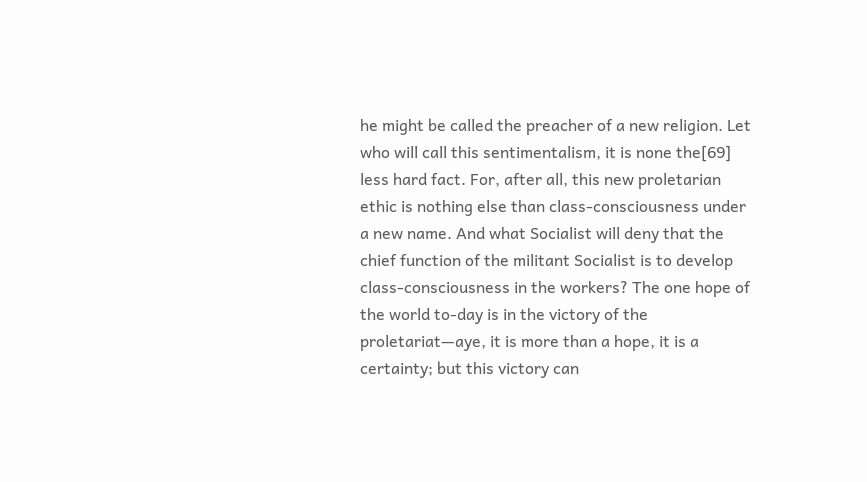he might be called the preacher of a new religion. Let who will call this sentimentalism, it is none the[69] less hard fact. For, after all, this new proletarian ethic is nothing else than class-consciousness under a new name. And what Socialist will deny that the chief function of the militant Socialist is to develop class-consciousness in the workers? The one hope of the world to-day is in the victory of the proletariat—aye, it is more than a hope, it is a certainty; but this victory can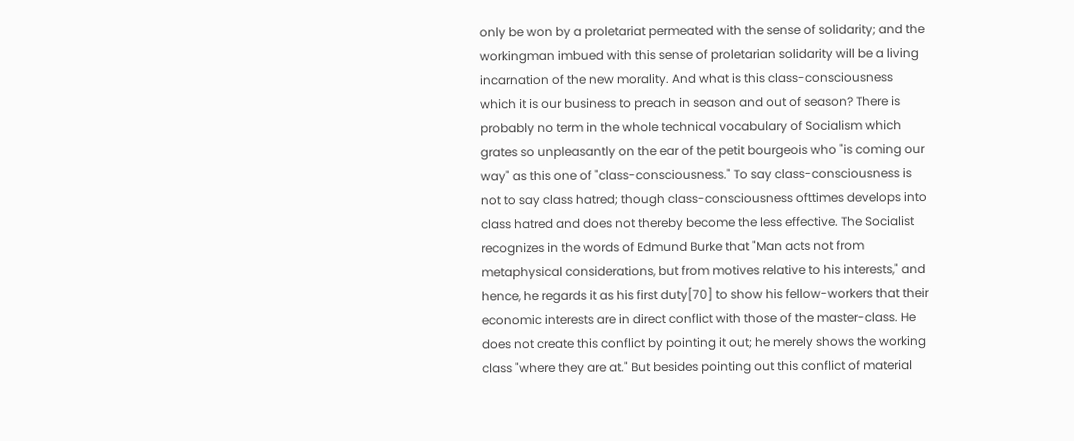only be won by a proletariat permeated with the sense of solidarity; and the workingman imbued with this sense of proletarian solidarity will be a living incarnation of the new morality. And what is this class-consciousness which it is our business to preach in season and out of season? There is probably no term in the whole technical vocabulary of Socialism which grates so unpleasantly on the ear of the petit bourgeois who "is coming our way" as this one of "class-consciousness." To say class-consciousness is not to say class hatred; though class-consciousness ofttimes develops into class hatred and does not thereby become the less effective. The Socialist recognizes in the words of Edmund Burke that "Man acts not from metaphysical considerations, but from motives relative to his interests," and hence, he regards it as his first duty[70] to show his fellow-workers that their economic interests are in direct conflict with those of the master-class. He does not create this conflict by pointing it out; he merely shows the working class "where they are at." But besides pointing out this conflict of material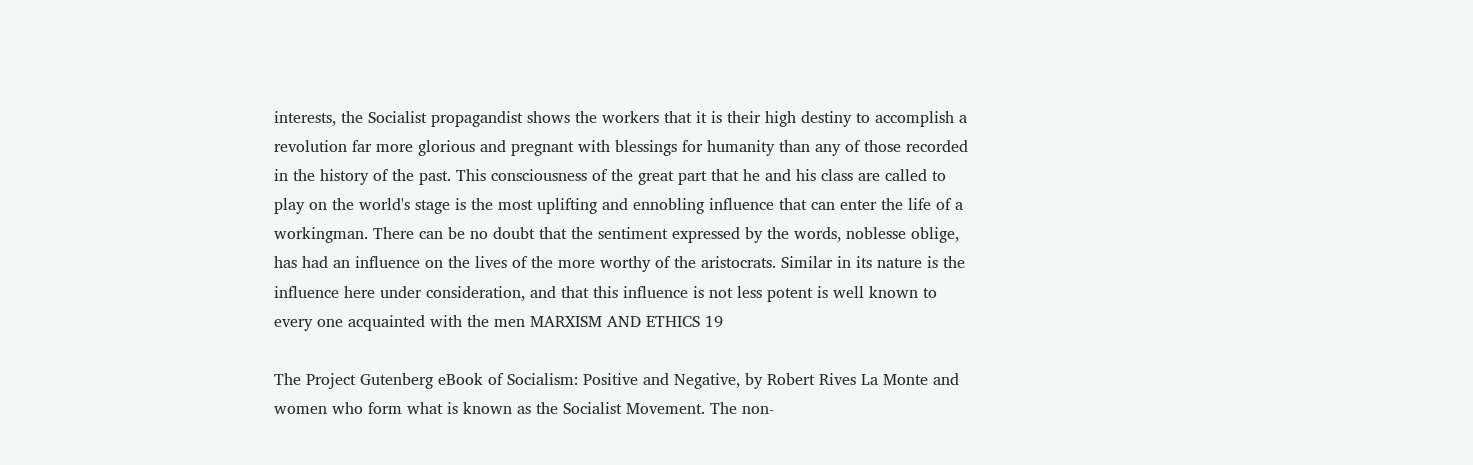interests, the Socialist propagandist shows the workers that it is their high destiny to accomplish a revolution far more glorious and pregnant with blessings for humanity than any of those recorded in the history of the past. This consciousness of the great part that he and his class are called to play on the world's stage is the most uplifting and ennobling influence that can enter the life of a workingman. There can be no doubt that the sentiment expressed by the words, noblesse oblige, has had an influence on the lives of the more worthy of the aristocrats. Similar in its nature is the influence here under consideration, and that this influence is not less potent is well known to every one acquainted with the men MARXISM AND ETHICS 19

The Project Gutenberg eBook of Socialism: Positive and Negative, by Robert Rives La Monte and women who form what is known as the Socialist Movement. The non-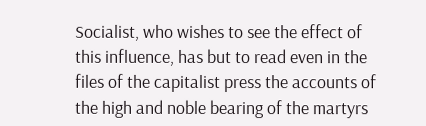Socialist, who wishes to see the effect of this influence, has but to read even in the files of the capitalist press the accounts of the high and noble bearing of the martyrs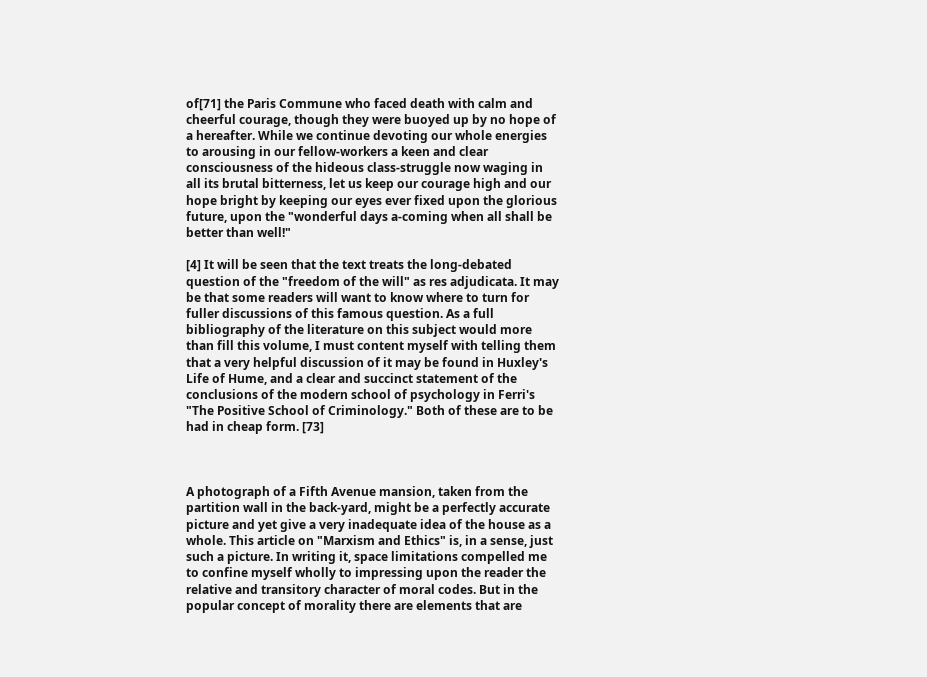of[71] the Paris Commune who faced death with calm and cheerful courage, though they were buoyed up by no hope of a hereafter. While we continue devoting our whole energies to arousing in our fellow-workers a keen and clear consciousness of the hideous class-struggle now waging in all its brutal bitterness, let us keep our courage high and our hope bright by keeping our eyes ever fixed upon the glorious future, upon the "wonderful days a-coming when all shall be better than well!"

[4] It will be seen that the text treats the long-debated question of the "freedom of the will" as res adjudicata. It may be that some readers will want to know where to turn for fuller discussions of this famous question. As a full bibliography of the literature on this subject would more than fill this volume, I must content myself with telling them that a very helpful discussion of it may be found in Huxley's Life of Hume, and a clear and succinct statement of the conclusions of the modern school of psychology in Ferri's "The Positive School of Criminology." Both of these are to be had in cheap form. [73]



A photograph of a Fifth Avenue mansion, taken from the partition wall in the back-yard, might be a perfectly accurate picture and yet give a very inadequate idea of the house as a whole. This article on "Marxism and Ethics" is, in a sense, just such a picture. In writing it, space limitations compelled me to confine myself wholly to impressing upon the reader the relative and transitory character of moral codes. But in the popular concept of morality there are elements that are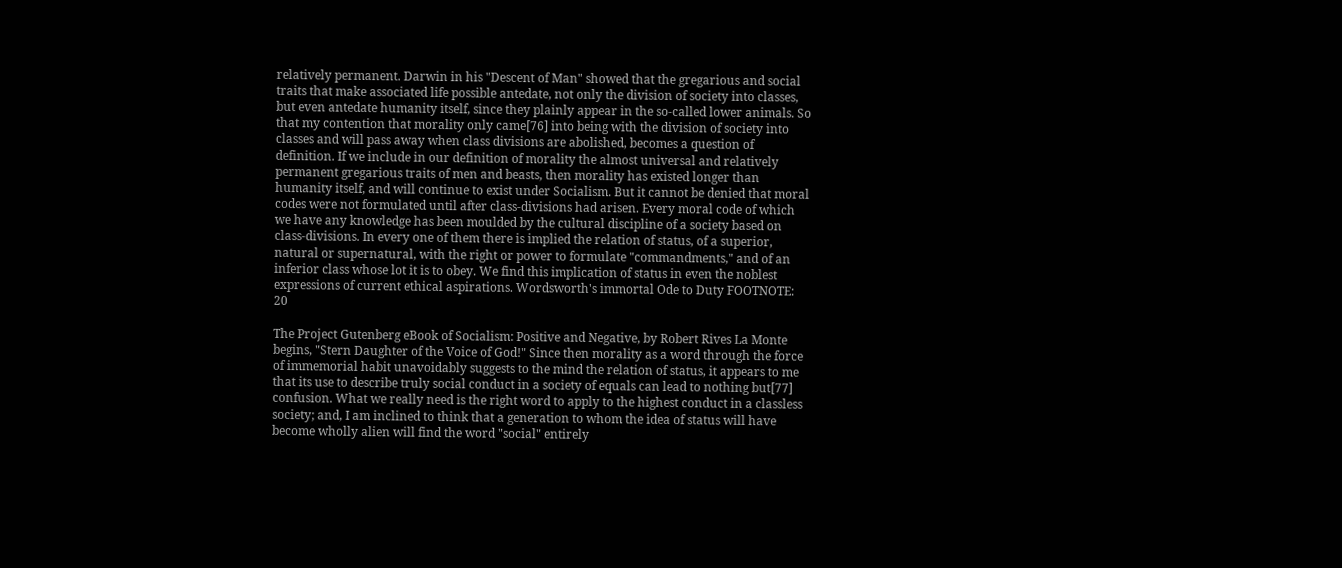relatively permanent. Darwin in his "Descent of Man" showed that the gregarious and social traits that make associated life possible antedate, not only the division of society into classes, but even antedate humanity itself, since they plainly appear in the so-called lower animals. So that my contention that morality only came[76] into being with the division of society into classes and will pass away when class divisions are abolished, becomes a question of definition. If we include in our definition of morality the almost universal and relatively permanent gregarious traits of men and beasts, then morality has existed longer than humanity itself, and will continue to exist under Socialism. But it cannot be denied that moral codes were not formulated until after class-divisions had arisen. Every moral code of which we have any knowledge has been moulded by the cultural discipline of a society based on class-divisions. In every one of them there is implied the relation of status, of a superior, natural or supernatural, with the right or power to formulate "commandments," and of an inferior class whose lot it is to obey. We find this implication of status in even the noblest expressions of current ethical aspirations. Wordsworth's immortal Ode to Duty FOOTNOTE: 20

The Project Gutenberg eBook of Socialism: Positive and Negative, by Robert Rives La Monte begins, "Stern Daughter of the Voice of God!" Since then morality as a word through the force of immemorial habit unavoidably suggests to the mind the relation of status, it appears to me that its use to describe truly social conduct in a society of equals can lead to nothing but[77] confusion. What we really need is the right word to apply to the highest conduct in a classless society; and, I am inclined to think that a generation to whom the idea of status will have become wholly alien will find the word "social" entirely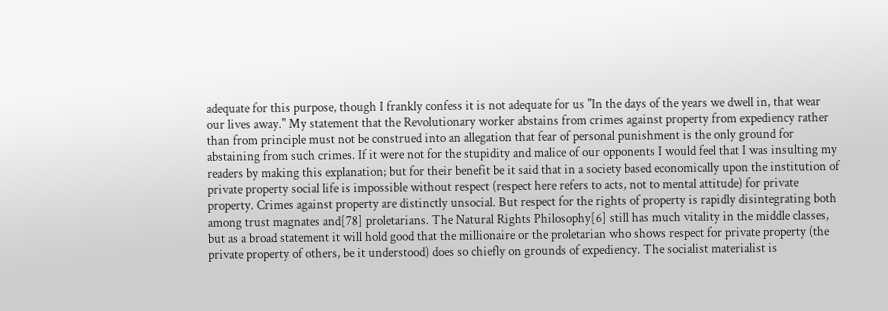adequate for this purpose, though I frankly confess it is not adequate for us "In the days of the years we dwell in, that wear our lives away." My statement that the Revolutionary worker abstains from crimes against property from expediency rather than from principle must not be construed into an allegation that fear of personal punishment is the only ground for abstaining from such crimes. If it were not for the stupidity and malice of our opponents I would feel that I was insulting my readers by making this explanation; but for their benefit be it said that in a society based economically upon the institution of private property social life is impossible without respect (respect here refers to acts, not to mental attitude) for private property. Crimes against property are distinctly unsocial. But respect for the rights of property is rapidly disintegrating both among trust magnates and[78] proletarians. The Natural Rights Philosophy[6] still has much vitality in the middle classes, but as a broad statement it will hold good that the millionaire or the proletarian who shows respect for private property (the private property of others, be it understood) does so chiefly on grounds of expediency. The socialist materialist is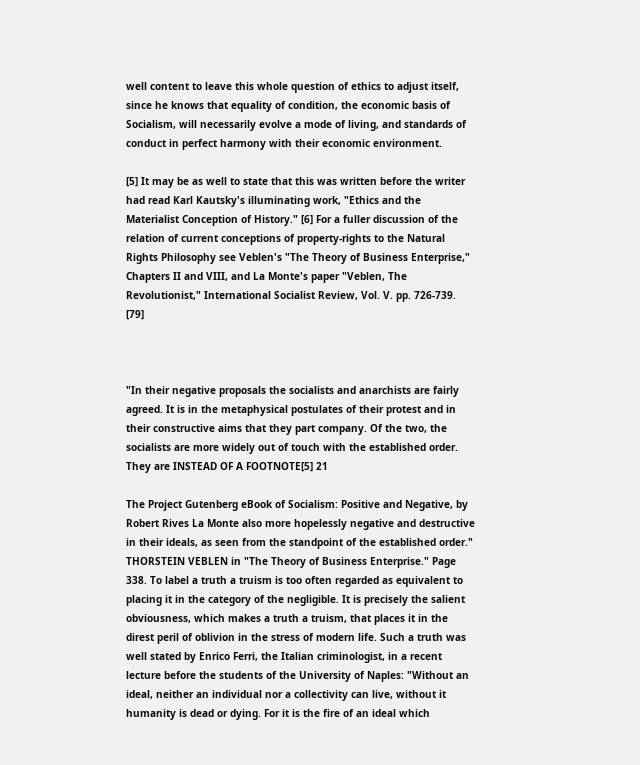well content to leave this whole question of ethics to adjust itself, since he knows that equality of condition, the economic basis of Socialism, will necessarily evolve a mode of living, and standards of conduct in perfect harmony with their economic environment.

[5] It may be as well to state that this was written before the writer had read Karl Kautsky's illuminating work, "Ethics and the Materialist Conception of History." [6] For a fuller discussion of the relation of current conceptions of property-rights to the Natural Rights Philosophy see Veblen's "The Theory of Business Enterprise," Chapters II and VIII, and La Monte's paper "Veblen, The Revolutionist," International Socialist Review, Vol. V. pp. 726-739. [79]



"In their negative proposals the socialists and anarchists are fairly agreed. It is in the metaphysical postulates of their protest and in their constructive aims that they part company. Of the two, the socialists are more widely out of touch with the established order. They are INSTEAD OF A FOOTNOTE[5] 21

The Project Gutenberg eBook of Socialism: Positive and Negative, by Robert Rives La Monte also more hopelessly negative and destructive in their ideals, as seen from the standpoint of the established order." THORSTEIN VEBLEN in "The Theory of Business Enterprise." Page 338. To label a truth a truism is too often regarded as equivalent to placing it in the category of the negligible. It is precisely the salient obviousness, which makes a truth a truism, that places it in the direst peril of oblivion in the stress of modern life. Such a truth was well stated by Enrico Ferri, the Italian criminologist, in a recent lecture before the students of the University of Naples: "Without an ideal, neither an individual nor a collectivity can live, without it humanity is dead or dying. For it is the fire of an ideal which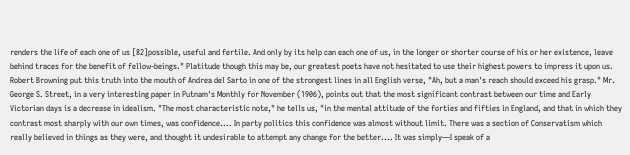renders the life of each one of us [82]possible, useful and fertile. And only by its help can each one of us, in the longer or shorter course of his or her existence, leave behind traces for the benefit of fellow-beings." Platitude though this may be, our greatest poets have not hesitated to use their highest powers to impress it upon us. Robert Browning put this truth into the mouth of Andrea del Sarto in one of the strongest lines in all English verse, "Ah, but a man's reach should exceed his grasp." Mr. George S. Street, in a very interesting paper in Putnam's Monthly for November (1906), points out that the most significant contrast between our time and Early Victorian days is a decrease in idealism. "The most characteristic note," he tells us, "in the mental attitude of the forties and fifties in England, and that in which they contrast most sharply with our own times, was confidence.... In party politics this confidence was almost without limit. There was a section of Conservatism which really believed in things as they were, and thought it undesirable to attempt any change for the better.... It was simply—I speak of a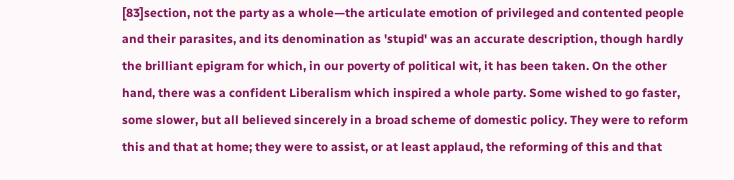[83]section, not the party as a whole—the articulate emotion of privileged and contented people and their parasites, and its denomination as 'stupid' was an accurate description, though hardly the brilliant epigram for which, in our poverty of political wit, it has been taken. On the other hand, there was a confident Liberalism which inspired a whole party. Some wished to go faster, some slower, but all believed sincerely in a broad scheme of domestic policy. They were to reform this and that at home; they were to assist, or at least applaud, the reforming of this and that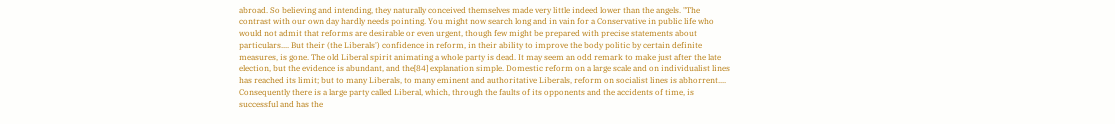abroad. So believing and intending, they naturally conceived themselves made very little indeed lower than the angels. "The contrast with our own day hardly needs pointing. You might now search long and in vain for a Conservative in public life who would not admit that reforms are desirable or even urgent, though few might be prepared with precise statements about particulars.... But their (the Liberals') confidence in reform, in their ability to improve the body politic by certain definite measures, is gone. The old Liberal spirit animating a whole party is dead. It may seem an odd remark to make just after the late election, but the evidence is abundant, and the[84] explanation simple. Domestic reform on a large scale and on individualist lines has reached its limit; but to many Liberals, to many eminent and authoritative Liberals, reform on socialist lines is abhorrent.... Consequently there is a large party called Liberal, which, through the faults of its opponents and the accidents of time, is successful and has the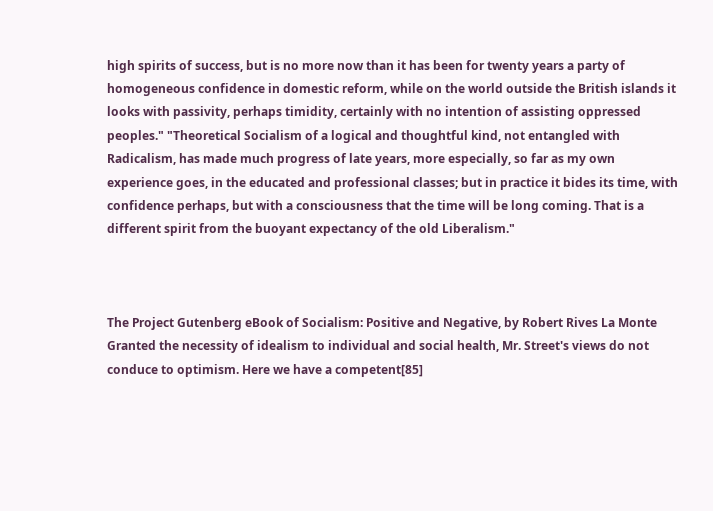high spirits of success, but is no more now than it has been for twenty years a party of homogeneous confidence in domestic reform, while on the world outside the British islands it looks with passivity, perhaps timidity, certainly with no intention of assisting oppressed peoples." "Theoretical Socialism of a logical and thoughtful kind, not entangled with Radicalism, has made much progress of late years, more especially, so far as my own experience goes, in the educated and professional classes; but in practice it bides its time, with confidence perhaps, but with a consciousness that the time will be long coming. That is a different spirit from the buoyant expectancy of the old Liberalism."



The Project Gutenberg eBook of Socialism: Positive and Negative, by Robert Rives La Monte Granted the necessity of idealism to individual and social health, Mr. Street's views do not conduce to optimism. Here we have a competent[85]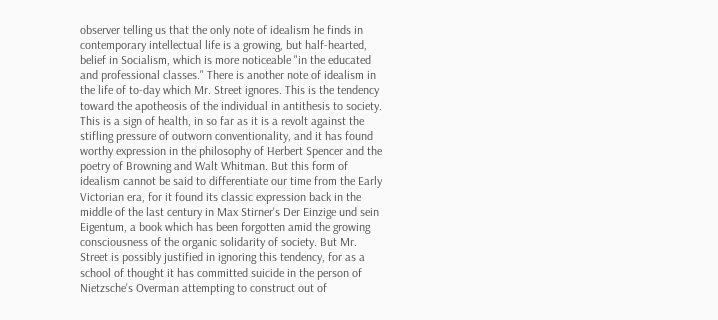observer telling us that the only note of idealism he finds in contemporary intellectual life is a growing, but half-hearted, belief in Socialism, which is more noticeable "in the educated and professional classes." There is another note of idealism in the life of to-day which Mr. Street ignores. This is the tendency toward the apotheosis of the individual in antithesis to society. This is a sign of health, in so far as it is a revolt against the stifling pressure of outworn conventionality, and it has found worthy expression in the philosophy of Herbert Spencer and the poetry of Browning and Walt Whitman. But this form of idealism cannot be said to differentiate our time from the Early Victorian era, for it found its classic expression back in the middle of the last century in Max Stirner's Der Einzige und sein Eigentum, a book which has been forgotten amid the growing consciousness of the organic solidarity of society. But Mr. Street is possibly justified in ignoring this tendency, for as a school of thought it has committed suicide in the person of Nietzsche's Overman attempting to construct out of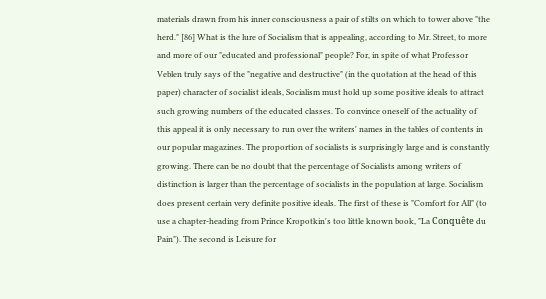materials drawn from his inner consciousness a pair of stilts on which to tower above "the herd." [86] What is the lure of Socialism that is appealing, according to Mr. Street, to more and more of our "educated and professional" people? For, in spite of what Professor Veblen truly says of the "negative and destructive" (in the quotation at the head of this paper) character of socialist ideals, Socialism must hold up some positive ideals to attract such growing numbers of the educated classes. To convince oneself of the actuality of this appeal it is only necessary to run over the writers' names in the tables of contents in our popular magazines. The proportion of socialists is surprisingly large and is constantly growing. There can be no doubt that the percentage of Socialists among writers of distinction is larger than the percentage of socialists in the population at large. Socialism does present certain very definite positive ideals. The first of these is "Comfort for All" (to use a chapter-heading from Prince Kropotkin's too little known book, "La Conquête du Pain"). The second is Leisure for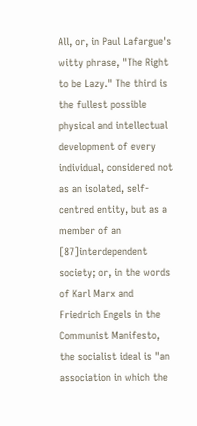All, or, in Paul Lafargue's witty phrase, "The Right to be Lazy." The third is the fullest possible physical and intellectual development of every individual, considered not as an isolated, self-centred entity, but as a member of an [87]interdependent society; or, in the words of Karl Marx and Friedrich Engels in the Communist Manifesto, the socialist ideal is "an association in which the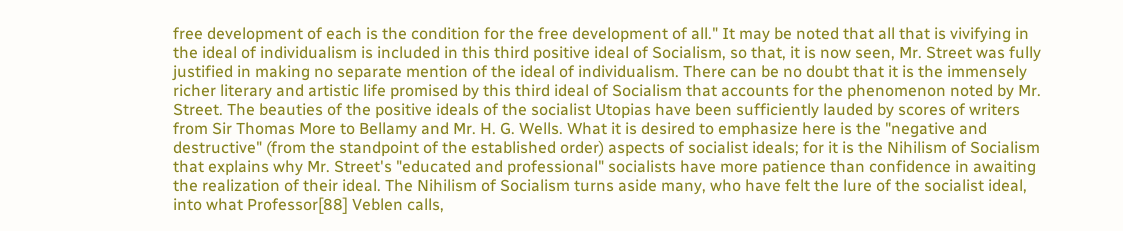free development of each is the condition for the free development of all." It may be noted that all that is vivifying in the ideal of individualism is included in this third positive ideal of Socialism, so that, it is now seen, Mr. Street was fully justified in making no separate mention of the ideal of individualism. There can be no doubt that it is the immensely richer literary and artistic life promised by this third ideal of Socialism that accounts for the phenomenon noted by Mr. Street. The beauties of the positive ideals of the socialist Utopias have been sufficiently lauded by scores of writers from Sir Thomas More to Bellamy and Mr. H. G. Wells. What it is desired to emphasize here is the "negative and destructive" (from the standpoint of the established order) aspects of socialist ideals; for it is the Nihilism of Socialism that explains why Mr. Street's "educated and professional" socialists have more patience than confidence in awaiting the realization of their ideal. The Nihilism of Socialism turns aside many, who have felt the lure of the socialist ideal, into what Professor[88] Veblen calls,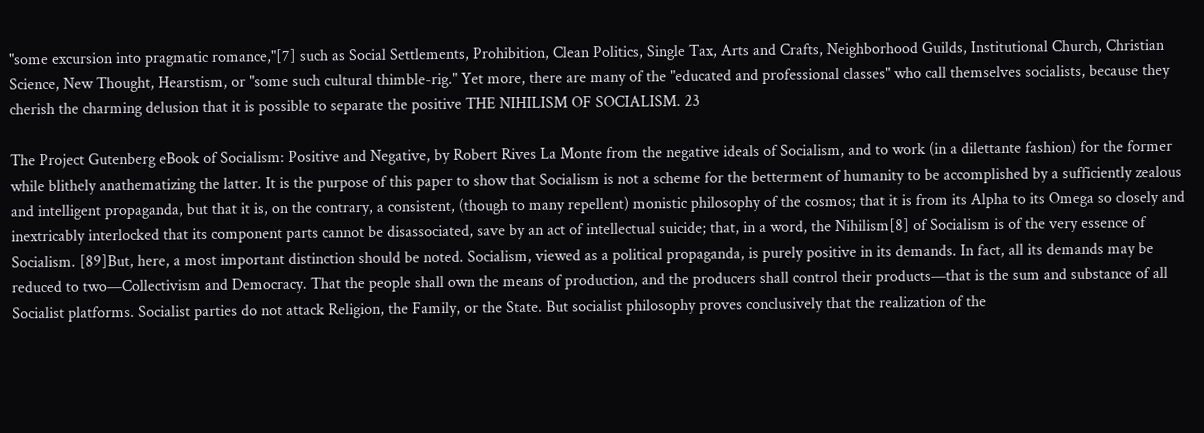"some excursion into pragmatic romance,"[7] such as Social Settlements, Prohibition, Clean Politics, Single Tax, Arts and Crafts, Neighborhood Guilds, Institutional Church, Christian Science, New Thought, Hearstism, or "some such cultural thimble-rig." Yet more, there are many of the "educated and professional classes" who call themselves socialists, because they cherish the charming delusion that it is possible to separate the positive THE NIHILISM OF SOCIALISM. 23

The Project Gutenberg eBook of Socialism: Positive and Negative, by Robert Rives La Monte from the negative ideals of Socialism, and to work (in a dilettante fashion) for the former while blithely anathematizing the latter. It is the purpose of this paper to show that Socialism is not a scheme for the betterment of humanity to be accomplished by a sufficiently zealous and intelligent propaganda, but that it is, on the contrary, a consistent, (though to many repellent) monistic philosophy of the cosmos; that it is from its Alpha to its Omega so closely and inextricably interlocked that its component parts cannot be disassociated, save by an act of intellectual suicide; that, in a word, the Nihilism[8] of Socialism is of the very essence of Socialism. [89]But, here, a most important distinction should be noted. Socialism, viewed as a political propaganda, is purely positive in its demands. In fact, all its demands may be reduced to two—Collectivism and Democracy. That the people shall own the means of production, and the producers shall control their products—that is the sum and substance of all Socialist platforms. Socialist parties do not attack Religion, the Family, or the State. But socialist philosophy proves conclusively that the realization of the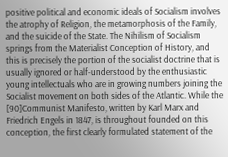positive political and economic ideals of Socialism involves the atrophy of Religion, the metamorphosis of the Family, and the suicide of the State. The Nihilism of Socialism springs from the Materialist Conception of History, and this is precisely the portion of the socialist doctrine that is usually ignored or half-understood by the enthusiastic young intellectuals who are in growing numbers joining the Socialist movement on both sides of the Atlantic. While the [90]Communist Manifesto, written by Karl Marx and Friedrich Engels in 1847, is throughout founded on this conception, the first clearly formulated statement of the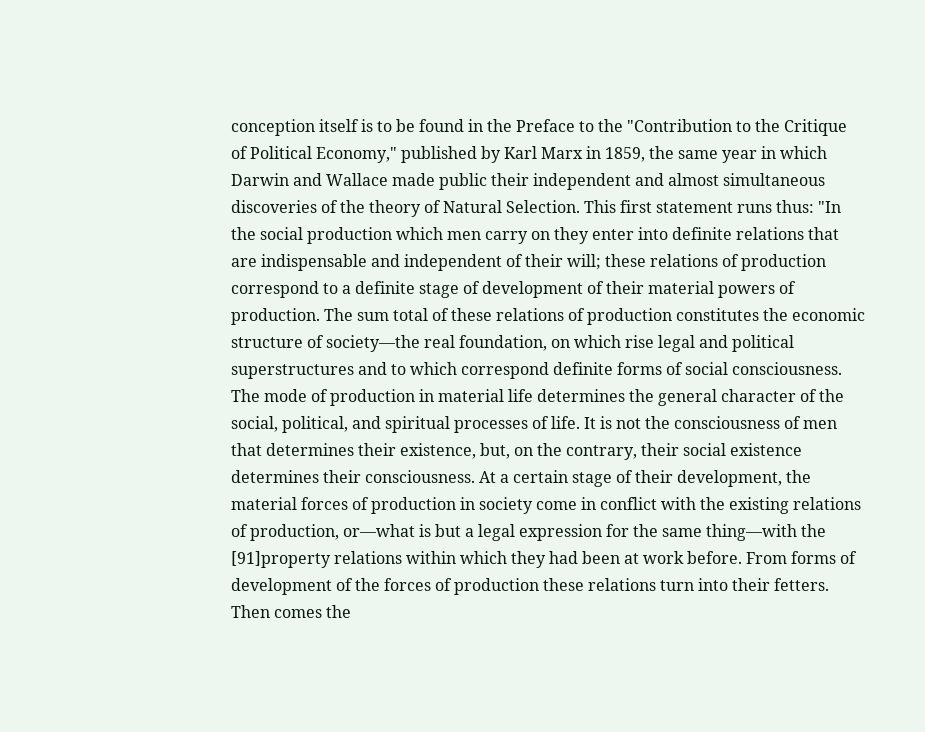conception itself is to be found in the Preface to the "Contribution to the Critique of Political Economy," published by Karl Marx in 1859, the same year in which Darwin and Wallace made public their independent and almost simultaneous discoveries of the theory of Natural Selection. This first statement runs thus: "In the social production which men carry on they enter into definite relations that are indispensable and independent of their will; these relations of production correspond to a definite stage of development of their material powers of production. The sum total of these relations of production constitutes the economic structure of society—the real foundation, on which rise legal and political superstructures and to which correspond definite forms of social consciousness. The mode of production in material life determines the general character of the social, political, and spiritual processes of life. It is not the consciousness of men that determines their existence, but, on the contrary, their social existence determines their consciousness. At a certain stage of their development, the material forces of production in society come in conflict with the existing relations of production, or—what is but a legal expression for the same thing—with the [91]property relations within which they had been at work before. From forms of development of the forces of production these relations turn into their fetters. Then comes the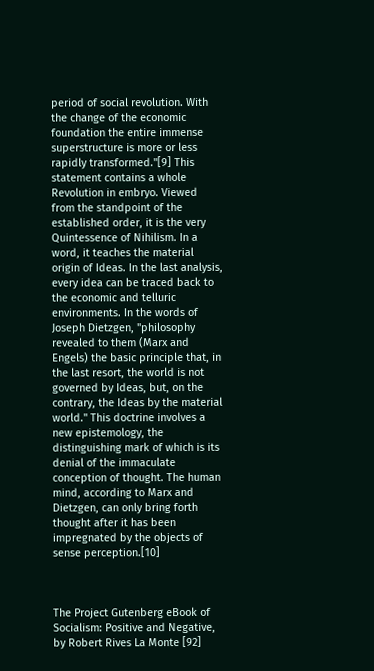period of social revolution. With the change of the economic foundation the entire immense superstructure is more or less rapidly transformed."[9] This statement contains a whole Revolution in embryo. Viewed from the standpoint of the established order, it is the very Quintessence of Nihilism. In a word, it teaches the material origin of Ideas. In the last analysis, every idea can be traced back to the economic and telluric environments. In the words of Joseph Dietzgen, "philosophy revealed to them (Marx and Engels) the basic principle that, in the last resort, the world is not governed by Ideas, but, on the contrary, the Ideas by the material world." This doctrine involves a new epistemology, the distinguishing mark of which is its denial of the immaculate conception of thought. The human mind, according to Marx and Dietzgen, can only bring forth thought after it has been impregnated by the objects of sense perception.[10]



The Project Gutenberg eBook of Socialism: Positive and Negative, by Robert Rives La Monte [92]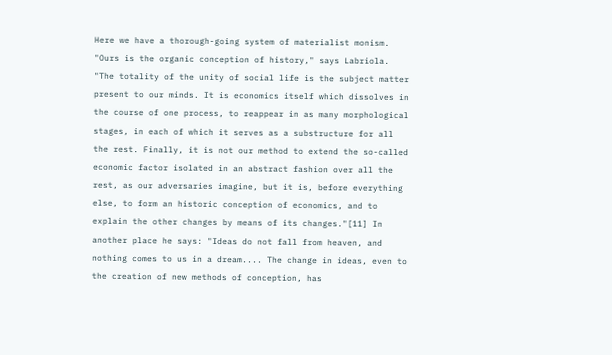Here we have a thorough-going system of materialist monism. "Ours is the organic conception of history," says Labriola. "The totality of the unity of social life is the subject matter present to our minds. It is economics itself which dissolves in the course of one process, to reappear in as many morphological stages, in each of which it serves as a substructure for all the rest. Finally, it is not our method to extend the so-called economic factor isolated in an abstract fashion over all the rest, as our adversaries imagine, but it is, before everything else, to form an historic conception of economics, and to explain the other changes by means of its changes."[11] In another place he says: "Ideas do not fall from heaven, and nothing comes to us in a dream.... The change in ideas, even to the creation of new methods of conception, has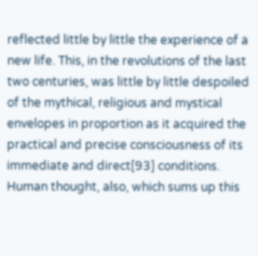reflected little by little the experience of a new life. This, in the revolutions of the last two centuries, was little by little despoiled of the mythical, religious and mystical envelopes in proportion as it acquired the practical and precise consciousness of its immediate and direct[93] conditions. Human thought, also, which sums up this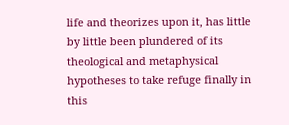life and theorizes upon it, has little by little been plundered of its theological and metaphysical hypotheses to take refuge finally in this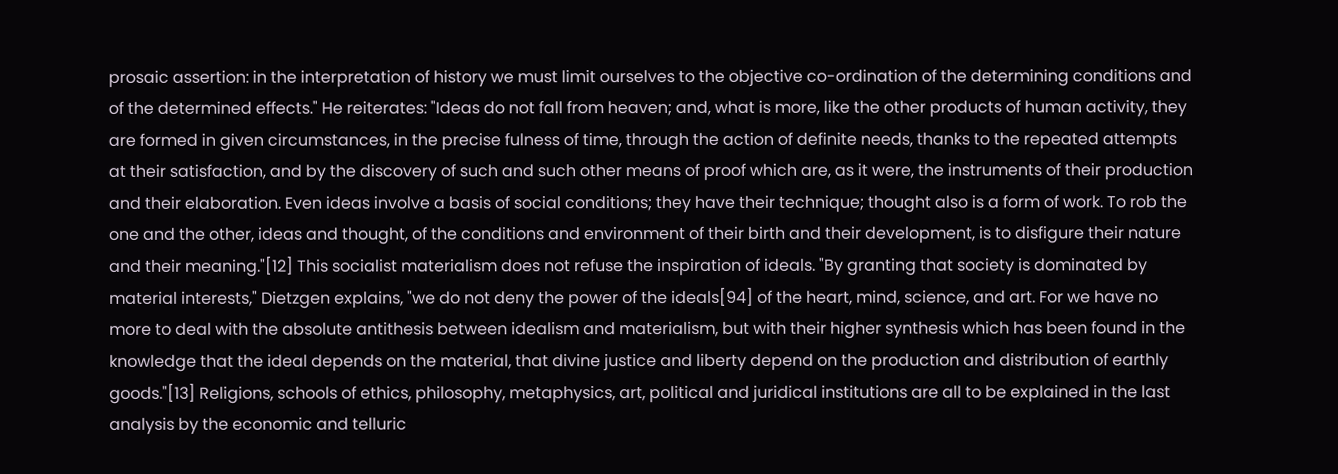prosaic assertion: in the interpretation of history we must limit ourselves to the objective co-ordination of the determining conditions and of the determined effects." He reiterates: "Ideas do not fall from heaven; and, what is more, like the other products of human activity, they are formed in given circumstances, in the precise fulness of time, through the action of definite needs, thanks to the repeated attempts at their satisfaction, and by the discovery of such and such other means of proof which are, as it were, the instruments of their production and their elaboration. Even ideas involve a basis of social conditions; they have their technique; thought also is a form of work. To rob the one and the other, ideas and thought, of the conditions and environment of their birth and their development, is to disfigure their nature and their meaning."[12] This socialist materialism does not refuse the inspiration of ideals. "By granting that society is dominated by material interests," Dietzgen explains, "we do not deny the power of the ideals[94] of the heart, mind, science, and art. For we have no more to deal with the absolute antithesis between idealism and materialism, but with their higher synthesis which has been found in the knowledge that the ideal depends on the material, that divine justice and liberty depend on the production and distribution of earthly goods."[13] Religions, schools of ethics, philosophy, metaphysics, art, political and juridical institutions are all to be explained in the last analysis by the economic and telluric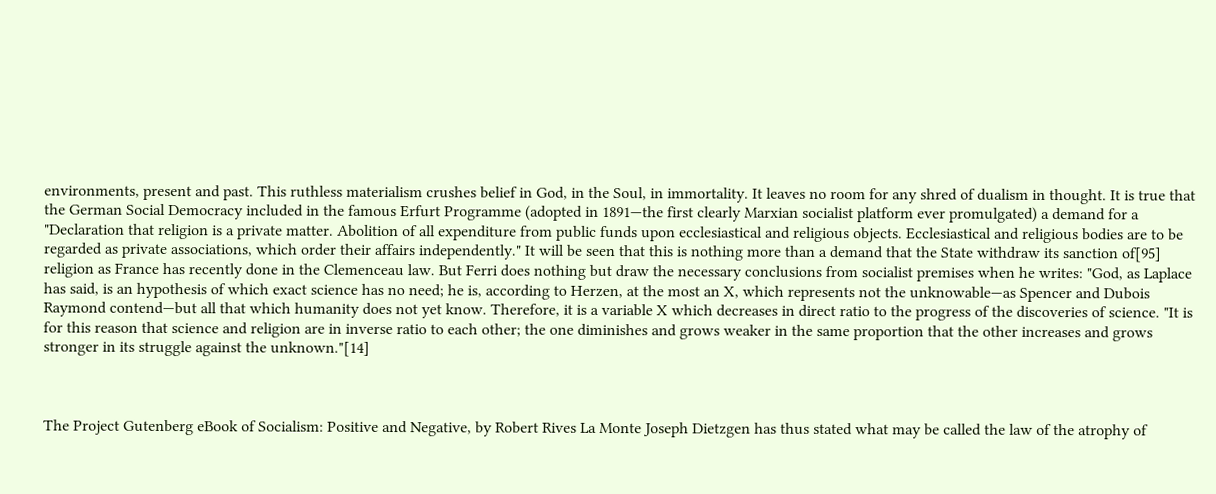environments, present and past. This ruthless materialism crushes belief in God, in the Soul, in immortality. It leaves no room for any shred of dualism in thought. It is true that the German Social Democracy included in the famous Erfurt Programme (adopted in 1891—the first clearly Marxian socialist platform ever promulgated) a demand for a "Declaration that religion is a private matter. Abolition of all expenditure from public funds upon ecclesiastical and religious objects. Ecclesiastical and religious bodies are to be regarded as private associations, which order their affairs independently." It will be seen that this is nothing more than a demand that the State withdraw its sanction of[95] religion as France has recently done in the Clemenceau law. But Ferri does nothing but draw the necessary conclusions from socialist premises when he writes: "God, as Laplace has said, is an hypothesis of which exact science has no need; he is, according to Herzen, at the most an X, which represents not the unknowable—as Spencer and Dubois Raymond contend—but all that which humanity does not yet know. Therefore, it is a variable X which decreases in direct ratio to the progress of the discoveries of science. "It is for this reason that science and religion are in inverse ratio to each other; the one diminishes and grows weaker in the same proportion that the other increases and grows stronger in its struggle against the unknown."[14]



The Project Gutenberg eBook of Socialism: Positive and Negative, by Robert Rives La Monte Joseph Dietzgen has thus stated what may be called the law of the atrophy of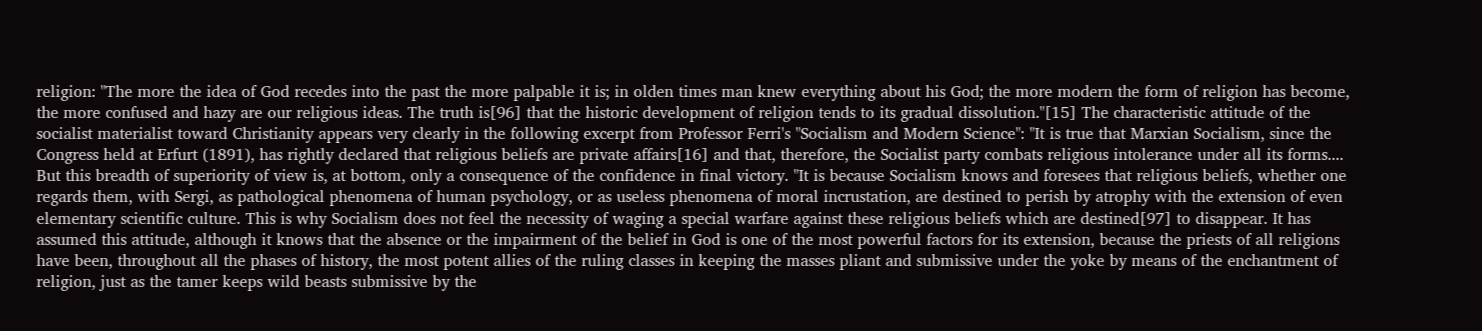religion: "The more the idea of God recedes into the past the more palpable it is; in olden times man knew everything about his God; the more modern the form of religion has become, the more confused and hazy are our religious ideas. The truth is[96] that the historic development of religion tends to its gradual dissolution."[15] The characteristic attitude of the socialist materialist toward Christianity appears very clearly in the following excerpt from Professor Ferri's "Socialism and Modern Science": "It is true that Marxian Socialism, since the Congress held at Erfurt (1891), has rightly declared that religious beliefs are private affairs[16] and that, therefore, the Socialist party combats religious intolerance under all its forms.... But this breadth of superiority of view is, at bottom, only a consequence of the confidence in final victory. "It is because Socialism knows and foresees that religious beliefs, whether one regards them, with Sergi, as pathological phenomena of human psychology, or as useless phenomena of moral incrustation, are destined to perish by atrophy with the extension of even elementary scientific culture. This is why Socialism does not feel the necessity of waging a special warfare against these religious beliefs which are destined[97] to disappear. It has assumed this attitude, although it knows that the absence or the impairment of the belief in God is one of the most powerful factors for its extension, because the priests of all religions have been, throughout all the phases of history, the most potent allies of the ruling classes in keeping the masses pliant and submissive under the yoke by means of the enchantment of religion, just as the tamer keeps wild beasts submissive by the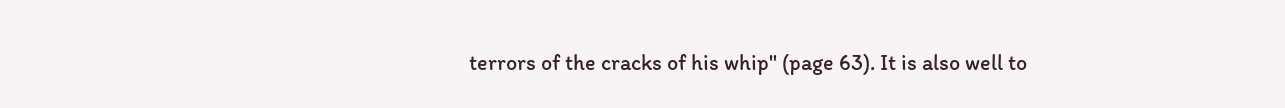terrors of the cracks of his whip" (page 63). It is also well to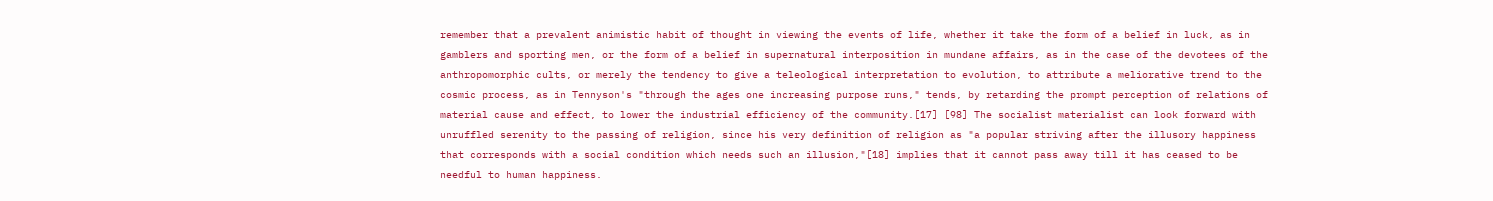remember that a prevalent animistic habit of thought in viewing the events of life, whether it take the form of a belief in luck, as in gamblers and sporting men, or the form of a belief in supernatural interposition in mundane affairs, as in the case of the devotees of the anthropomorphic cults, or merely the tendency to give a teleological interpretation to evolution, to attribute a meliorative trend to the cosmic process, as in Tennyson's "through the ages one increasing purpose runs," tends, by retarding the prompt perception of relations of material cause and effect, to lower the industrial efficiency of the community.[17] [98] The socialist materialist can look forward with unruffled serenity to the passing of religion, since his very definition of religion as "a popular striving after the illusory happiness that corresponds with a social condition which needs such an illusion,"[18] implies that it cannot pass away till it has ceased to be needful to human happiness.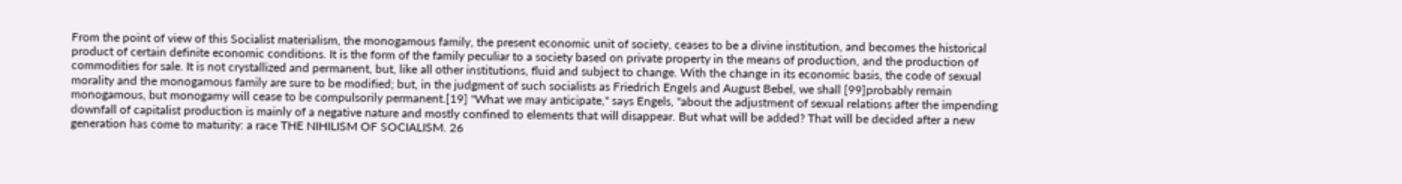From the point of view of this Socialist materialism, the monogamous family, the present economic unit of society, ceases to be a divine institution, and becomes the historical product of certain definite economic conditions. It is the form of the family peculiar to a society based on private property in the means of production, and the production of commodities for sale. It is not crystallized and permanent, but, like all other institutions, fluid and subject to change. With the change in its economic basis, the code of sexual morality and the monogamous family are sure to be modified; but, in the judgment of such socialists as Friedrich Engels and August Bebel, we shall [99]probably remain monogamous, but monogamy will cease to be compulsorily permanent.[19] "What we may anticipate," says Engels, "about the adjustment of sexual relations after the impending downfall of capitalist production is mainly of a negative nature and mostly confined to elements that will disappear. But what will be added? That will be decided after a new generation has come to maturity: a race THE NIHILISM OF SOCIALISM. 26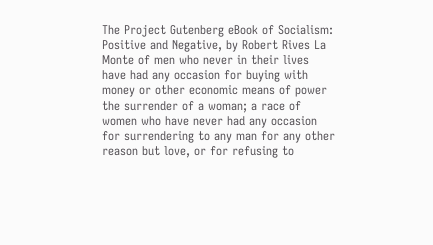The Project Gutenberg eBook of Socialism: Positive and Negative, by Robert Rives La Monte of men who never in their lives have had any occasion for buying with money or other economic means of power the surrender of a woman; a race of women who have never had any occasion for surrendering to any man for any other reason but love, or for refusing to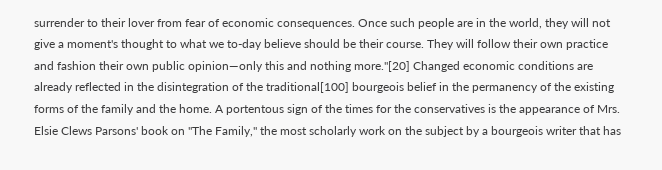surrender to their lover from fear of economic consequences. Once such people are in the world, they will not give a moment's thought to what we to-day believe should be their course. They will follow their own practice and fashion their own public opinion—only this and nothing more."[20] Changed economic conditions are already reflected in the disintegration of the traditional[100] bourgeois belief in the permanency of the existing forms of the family and the home. A portentous sign of the times for the conservatives is the appearance of Mrs. Elsie Clews Parsons' book on "The Family," the most scholarly work on the subject by a bourgeois writer that has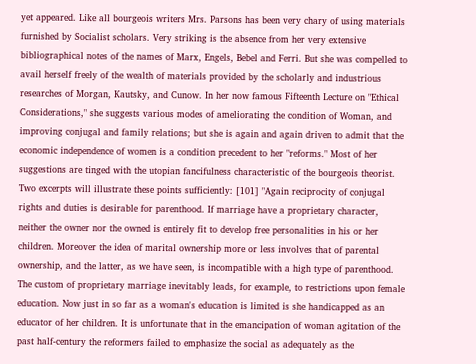yet appeared. Like all bourgeois writers Mrs. Parsons has been very chary of using materials furnished by Socialist scholars. Very striking is the absence from her very extensive bibliographical notes of the names of Marx, Engels, Bebel and Ferri. But she was compelled to avail herself freely of the wealth of materials provided by the scholarly and industrious researches of Morgan, Kautsky, and Cunow. In her now famous Fifteenth Lecture on "Ethical Considerations," she suggests various modes of ameliorating the condition of Woman, and improving conjugal and family relations; but she is again and again driven to admit that the economic independence of women is a condition precedent to her "reforms." Most of her suggestions are tinged with the utopian fancifulness characteristic of the bourgeois theorist. Two excerpts will illustrate these points sufficiently: [101] "Again reciprocity of conjugal rights and duties is desirable for parenthood. If marriage have a proprietary character, neither the owner nor the owned is entirely fit to develop free personalities in his or her children. Moreover the idea of marital ownership more or less involves that of parental ownership, and the latter, as we have seen, is incompatible with a high type of parenthood. The custom of proprietary marriage inevitably leads, for example, to restrictions upon female education. Now just in so far as a woman's education is limited is she handicapped as an educator of her children. It is unfortunate that in the emancipation of woman agitation of the past half-century the reformers failed to emphasize the social as adequately as the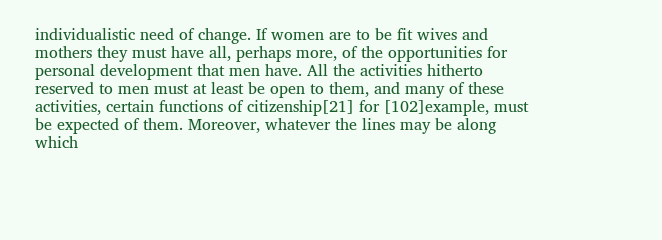individualistic need of change. If women are to be fit wives and mothers they must have all, perhaps more, of the opportunities for personal development that men have. All the activities hitherto reserved to men must at least be open to them, and many of these activities, certain functions of citizenship[21] for [102]example, must be expected of them. Moreover, whatever the lines may be along which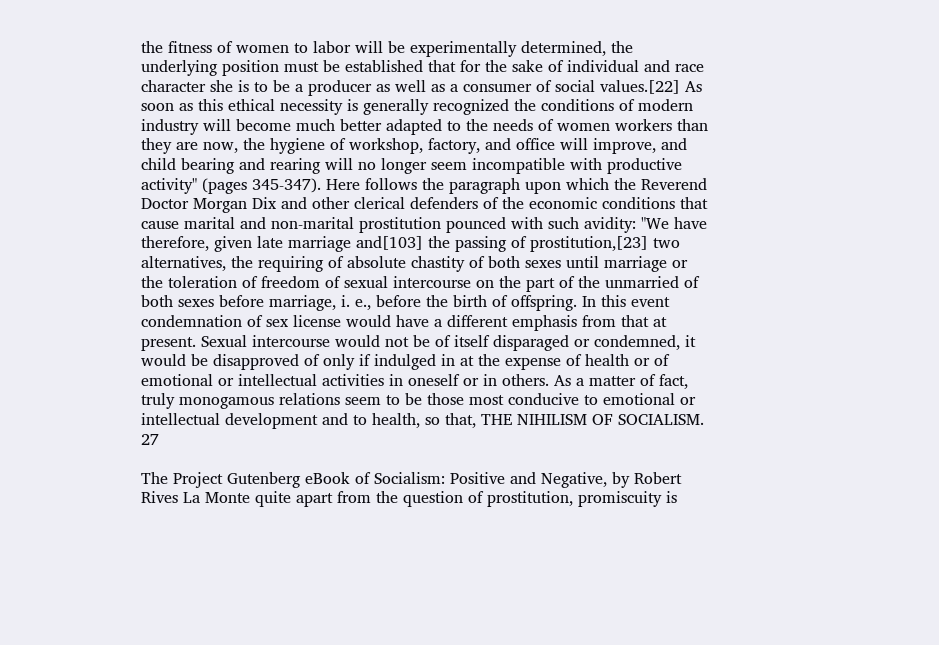the fitness of women to labor will be experimentally determined, the underlying position must be established that for the sake of individual and race character she is to be a producer as well as a consumer of social values.[22] As soon as this ethical necessity is generally recognized the conditions of modern industry will become much better adapted to the needs of women workers than they are now, the hygiene of workshop, factory, and office will improve, and child bearing and rearing will no longer seem incompatible with productive activity" (pages 345-347). Here follows the paragraph upon which the Reverend Doctor Morgan Dix and other clerical defenders of the economic conditions that cause marital and non-marital prostitution pounced with such avidity: "We have therefore, given late marriage and[103] the passing of prostitution,[23] two alternatives, the requiring of absolute chastity of both sexes until marriage or the toleration of freedom of sexual intercourse on the part of the unmarried of both sexes before marriage, i. e., before the birth of offspring. In this event condemnation of sex license would have a different emphasis from that at present. Sexual intercourse would not be of itself disparaged or condemned, it would be disapproved of only if indulged in at the expense of health or of emotional or intellectual activities in oneself or in others. As a matter of fact, truly monogamous relations seem to be those most conducive to emotional or intellectual development and to health, so that, THE NIHILISM OF SOCIALISM. 27

The Project Gutenberg eBook of Socialism: Positive and Negative, by Robert Rives La Monte quite apart from the question of prostitution, promiscuity is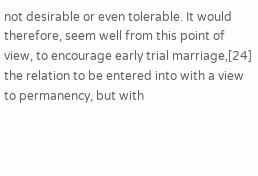not desirable or even tolerable. It would therefore, seem well from this point of view, to encourage early trial marriage,[24] the relation to be entered into with a view to permanency, but with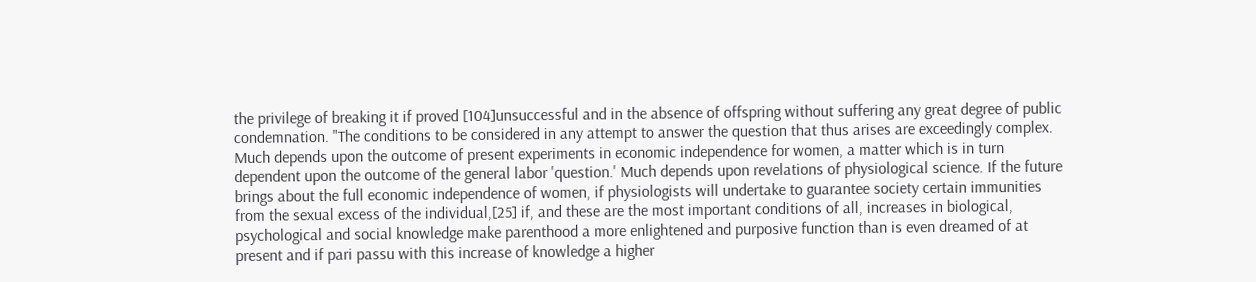the privilege of breaking it if proved [104]unsuccessful and in the absence of offspring without suffering any great degree of public condemnation. "The conditions to be considered in any attempt to answer the question that thus arises are exceedingly complex. Much depends upon the outcome of present experiments in economic independence for women, a matter which is in turn dependent upon the outcome of the general labor 'question.' Much depends upon revelations of physiological science. If the future brings about the full economic independence of women, if physiologists will undertake to guarantee society certain immunities from the sexual excess of the individual,[25] if, and these are the most important conditions of all, increases in biological, psychological and social knowledge make parenthood a more enlightened and purposive function than is even dreamed of at present and if pari passu with this increase of knowledge a higher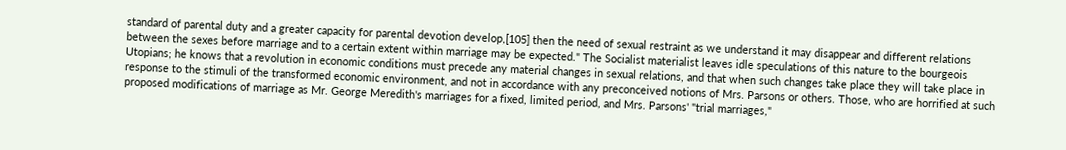standard of parental duty and a greater capacity for parental devotion develop,[105] then the need of sexual restraint as we understand it may disappear and different relations between the sexes before marriage and to a certain extent within marriage may be expected." The Socialist materialist leaves idle speculations of this nature to the bourgeois Utopians; he knows that a revolution in economic conditions must precede any material changes in sexual relations, and that when such changes take place they will take place in response to the stimuli of the transformed economic environment, and not in accordance with any preconceived notions of Mrs. Parsons or others. Those, who are horrified at such proposed modifications of marriage as Mr. George Meredith's marriages for a fixed, limited period, and Mrs. Parsons' "trial marriages,"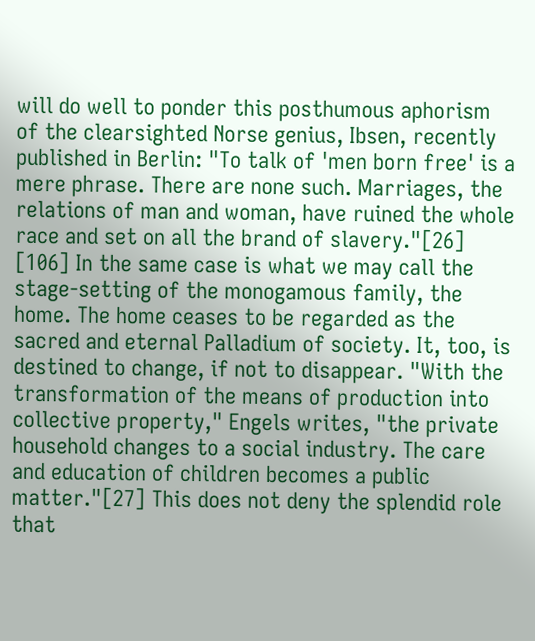will do well to ponder this posthumous aphorism of the clearsighted Norse genius, Ibsen, recently published in Berlin: "To talk of 'men born free' is a mere phrase. There are none such. Marriages, the relations of man and woman, have ruined the whole race and set on all the brand of slavery."[26] [106] In the same case is what we may call the stage-setting of the monogamous family, the home. The home ceases to be regarded as the sacred and eternal Palladium of society. It, too, is destined to change, if not to disappear. "With the transformation of the means of production into collective property," Engels writes, "the private household changes to a social industry. The care and education of children becomes a public matter."[27] This does not deny the splendid role that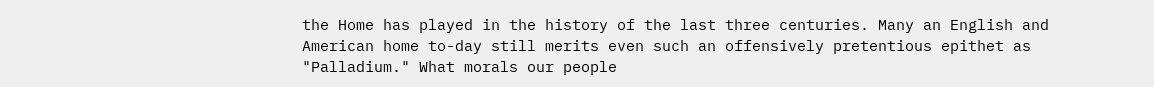the Home has played in the history of the last three centuries. Many an English and American home to-day still merits even such an offensively pretentious epithet as "Palladium." What morals our people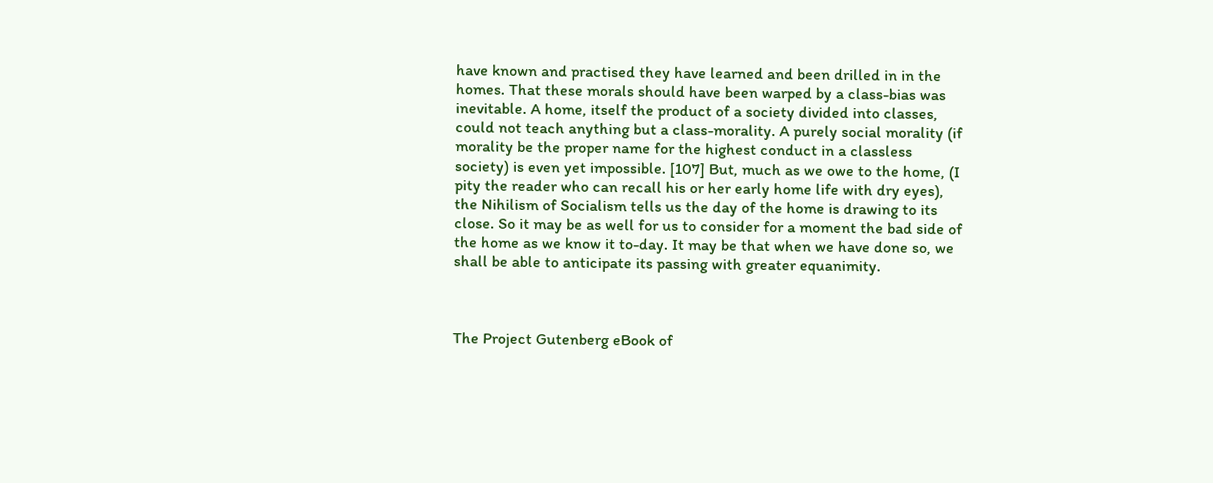have known and practised they have learned and been drilled in in the homes. That these morals should have been warped by a class-bias was inevitable. A home, itself the product of a society divided into classes, could not teach anything but a class-morality. A purely social morality (if morality be the proper name for the highest conduct in a classless society) is even yet impossible. [107] But, much as we owe to the home, (I pity the reader who can recall his or her early home life with dry eyes), the Nihilism of Socialism tells us the day of the home is drawing to its close. So it may be as well for us to consider for a moment the bad side of the home as we know it to-day. It may be that when we have done so, we shall be able to anticipate its passing with greater equanimity.



The Project Gutenberg eBook of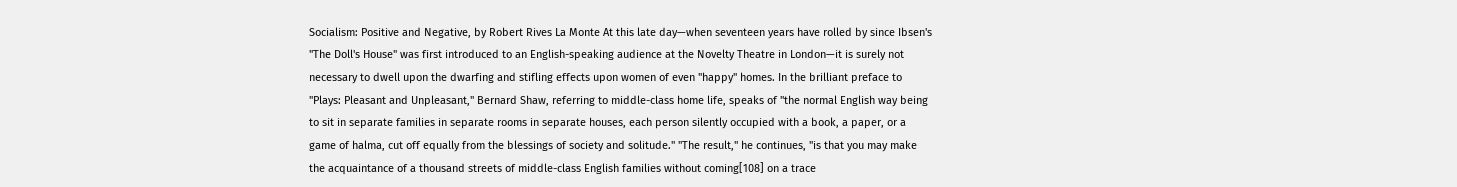Socialism: Positive and Negative, by Robert Rives La Monte At this late day—when seventeen years have rolled by since Ibsen's "The Doll's House" was first introduced to an English-speaking audience at the Novelty Theatre in London—it is surely not necessary to dwell upon the dwarfing and stifling effects upon women of even "happy" homes. In the brilliant preface to "Plays: Pleasant and Unpleasant," Bernard Shaw, referring to middle-class home life, speaks of "the normal English way being to sit in separate families in separate rooms in separate houses, each person silently occupied with a book, a paper, or a game of halma, cut off equally from the blessings of society and solitude." "The result," he continues, "is that you may make the acquaintance of a thousand streets of middle-class English families without coming[108] on a trace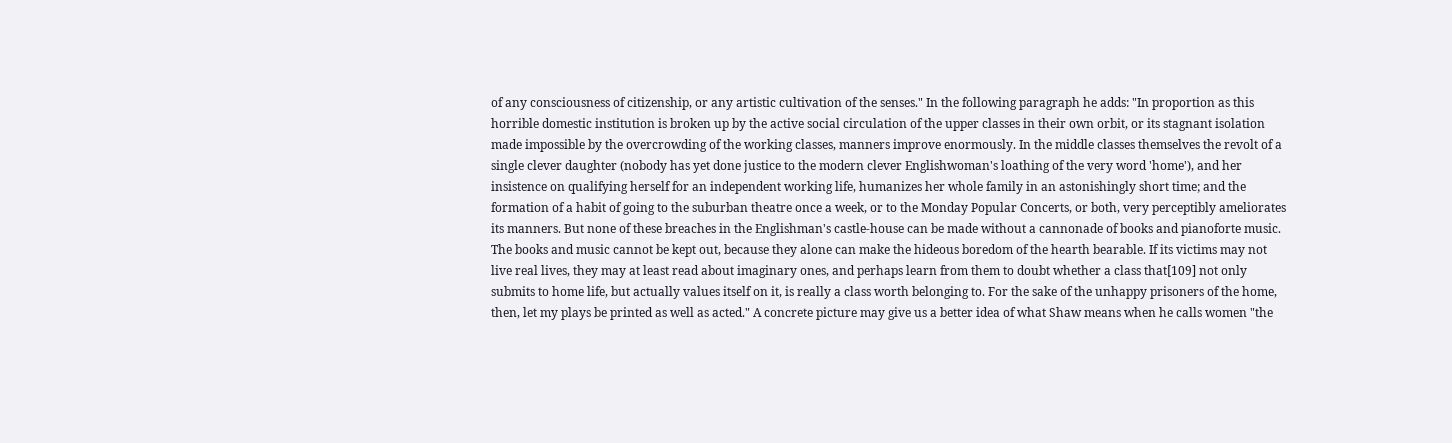of any consciousness of citizenship, or any artistic cultivation of the senses." In the following paragraph he adds: "In proportion as this horrible domestic institution is broken up by the active social circulation of the upper classes in their own orbit, or its stagnant isolation made impossible by the overcrowding of the working classes, manners improve enormously. In the middle classes themselves the revolt of a single clever daughter (nobody has yet done justice to the modern clever Englishwoman's loathing of the very word 'home'), and her insistence on qualifying herself for an independent working life, humanizes her whole family in an astonishingly short time; and the formation of a habit of going to the suburban theatre once a week, or to the Monday Popular Concerts, or both, very perceptibly ameliorates its manners. But none of these breaches in the Englishman's castle-house can be made without a cannonade of books and pianoforte music. The books and music cannot be kept out, because they alone can make the hideous boredom of the hearth bearable. If its victims may not live real lives, they may at least read about imaginary ones, and perhaps learn from them to doubt whether a class that[109] not only submits to home life, but actually values itself on it, is really a class worth belonging to. For the sake of the unhappy prisoners of the home, then, let my plays be printed as well as acted." A concrete picture may give us a better idea of what Shaw means when he calls women "the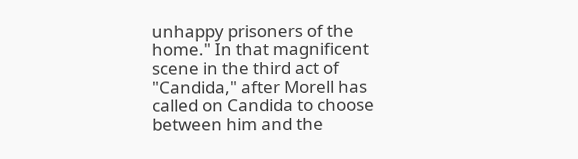unhappy prisoners of the home." In that magnificent scene in the third act of "Candida," after Morell has called on Candida to choose between him and the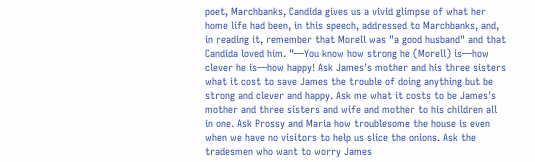poet, Marchbanks, Candida gives us a vivid glimpse of what her home life had been, in this speech, addressed to Marchbanks, and, in reading it, remember that Morell was "a good husband" and that Candida loved him. "—You know how strong he (Morell) is—how clever he is—how happy! Ask James's mother and his three sisters what it cost to save James the trouble of doing anything but be strong and clever and happy. Ask me what it costs to be James's mother and three sisters and wife and mother to his children all in one. Ask Prossy and Maria how troublesome the house is even when we have no visitors to help us slice the onions. Ask the tradesmen who want to worry James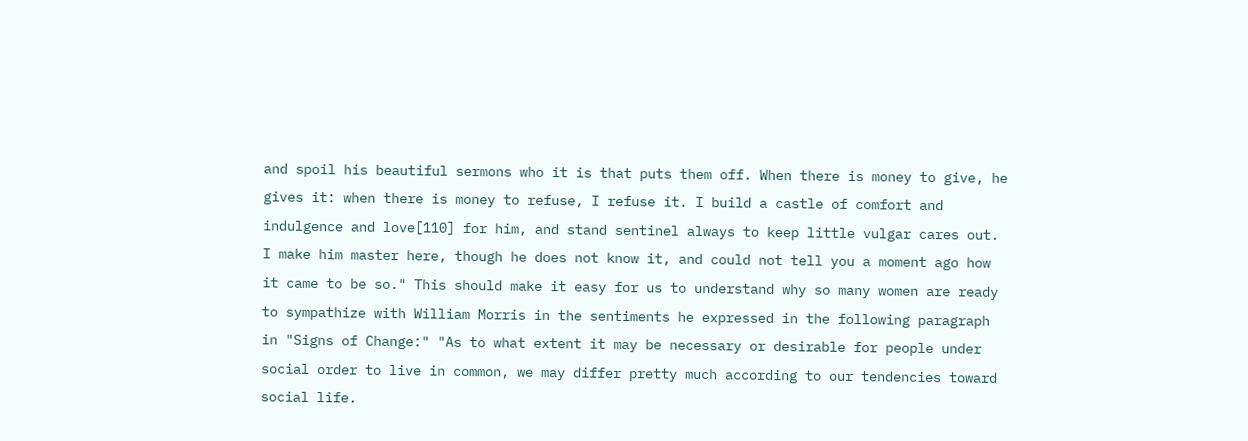and spoil his beautiful sermons who it is that puts them off. When there is money to give, he gives it: when there is money to refuse, I refuse it. I build a castle of comfort and indulgence and love[110] for him, and stand sentinel always to keep little vulgar cares out. I make him master here, though he does not know it, and could not tell you a moment ago how it came to be so." This should make it easy for us to understand why so many women are ready to sympathize with William Morris in the sentiments he expressed in the following paragraph in "Signs of Change:" "As to what extent it may be necessary or desirable for people under social order to live in common, we may differ pretty much according to our tendencies toward social life.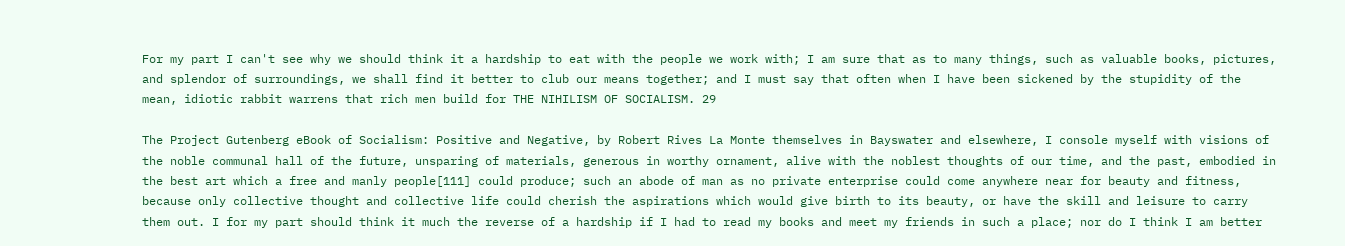For my part I can't see why we should think it a hardship to eat with the people we work with; I am sure that as to many things, such as valuable books, pictures, and splendor of surroundings, we shall find it better to club our means together; and I must say that often when I have been sickened by the stupidity of the mean, idiotic rabbit warrens that rich men build for THE NIHILISM OF SOCIALISM. 29

The Project Gutenberg eBook of Socialism: Positive and Negative, by Robert Rives La Monte themselves in Bayswater and elsewhere, I console myself with visions of the noble communal hall of the future, unsparing of materials, generous in worthy ornament, alive with the noblest thoughts of our time, and the past, embodied in the best art which a free and manly people[111] could produce; such an abode of man as no private enterprise could come anywhere near for beauty and fitness, because only collective thought and collective life could cherish the aspirations which would give birth to its beauty, or have the skill and leisure to carry them out. I for my part should think it much the reverse of a hardship if I had to read my books and meet my friends in such a place; nor do I think I am better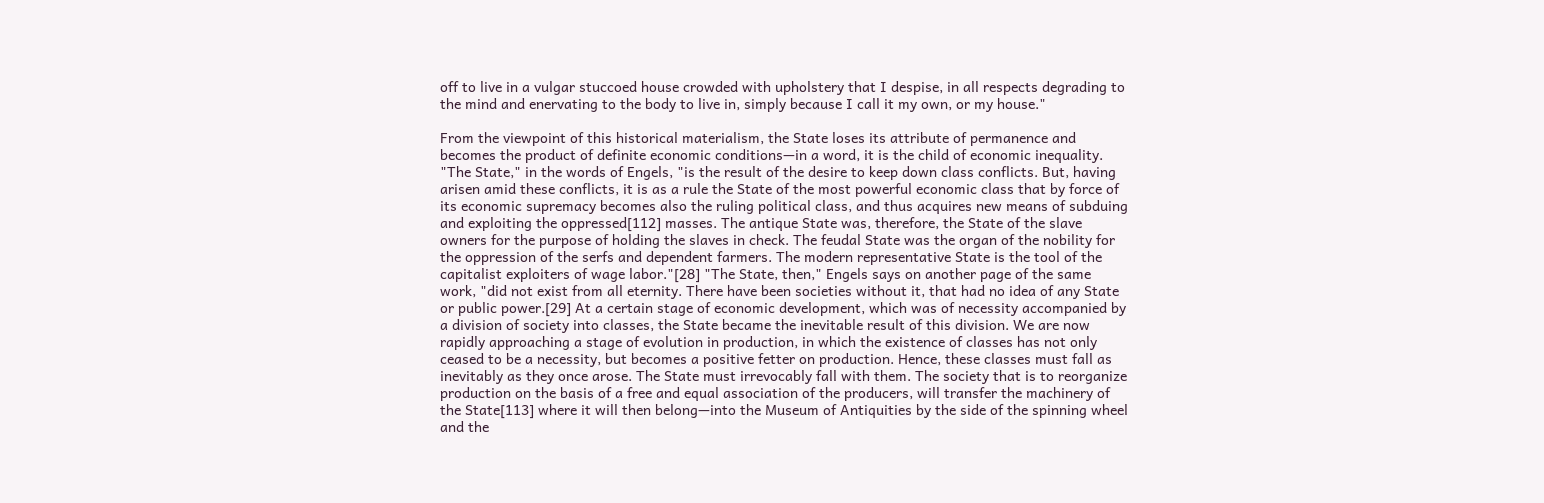off to live in a vulgar stuccoed house crowded with upholstery that I despise, in all respects degrading to the mind and enervating to the body to live in, simply because I call it my own, or my house."

From the viewpoint of this historical materialism, the State loses its attribute of permanence and becomes the product of definite economic conditions—in a word, it is the child of economic inequality. "The State," in the words of Engels, "is the result of the desire to keep down class conflicts. But, having arisen amid these conflicts, it is as a rule the State of the most powerful economic class that by force of its economic supremacy becomes also the ruling political class, and thus acquires new means of subduing and exploiting the oppressed[112] masses. The antique State was, therefore, the State of the slave owners for the purpose of holding the slaves in check. The feudal State was the organ of the nobility for the oppression of the serfs and dependent farmers. The modern representative State is the tool of the capitalist exploiters of wage labor."[28] "The State, then," Engels says on another page of the same work, "did not exist from all eternity. There have been societies without it, that had no idea of any State or public power.[29] At a certain stage of economic development, which was of necessity accompanied by a division of society into classes, the State became the inevitable result of this division. We are now rapidly approaching a stage of evolution in production, in which the existence of classes has not only ceased to be a necessity, but becomes a positive fetter on production. Hence, these classes must fall as inevitably as they once arose. The State must irrevocably fall with them. The society that is to reorganize production on the basis of a free and equal association of the producers, will transfer the machinery of the State[113] where it will then belong—into the Museum of Antiquities by the side of the spinning wheel and the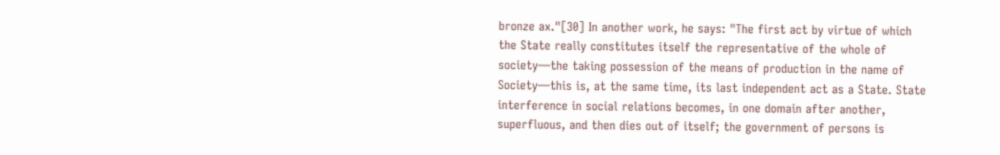bronze ax."[30] In another work, he says: "The first act by virtue of which the State really constitutes itself the representative of the whole of society—the taking possession of the means of production in the name of Society—this is, at the same time, its last independent act as a State. State interference in social relations becomes, in one domain after another, superfluous, and then dies out of itself; the government of persons is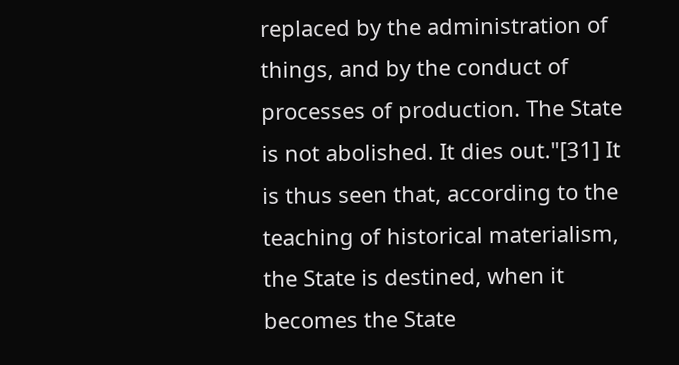replaced by the administration of things, and by the conduct of processes of production. The State is not abolished. It dies out."[31] It is thus seen that, according to the teaching of historical materialism, the State is destined, when it becomes the State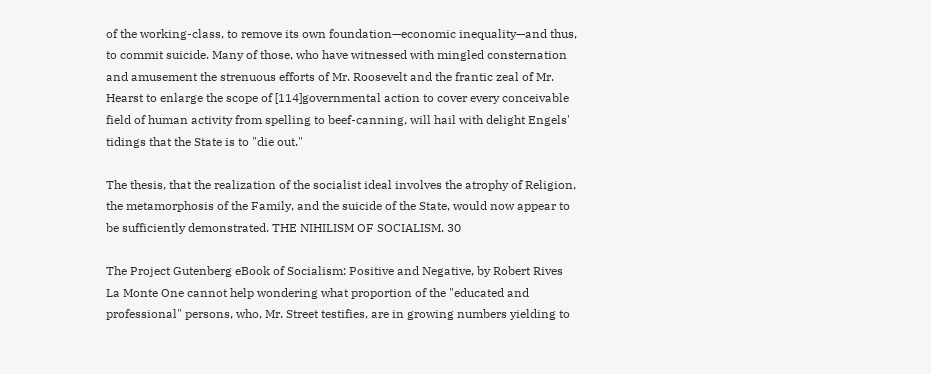of the working-class, to remove its own foundation—economic inequality—and thus, to commit suicide. Many of those, who have witnessed with mingled consternation and amusement the strenuous efforts of Mr. Roosevelt and the frantic zeal of Mr. Hearst to enlarge the scope of [114]governmental action to cover every conceivable field of human activity from spelling to beef-canning, will hail with delight Engels' tidings that the State is to "die out."

The thesis, that the realization of the socialist ideal involves the atrophy of Religion, the metamorphosis of the Family, and the suicide of the State, would now appear to be sufficiently demonstrated. THE NIHILISM OF SOCIALISM. 30

The Project Gutenberg eBook of Socialism: Positive and Negative, by Robert Rives La Monte One cannot help wondering what proportion of the "educated and professional" persons, who, Mr. Street testifies, are in growing numbers yielding to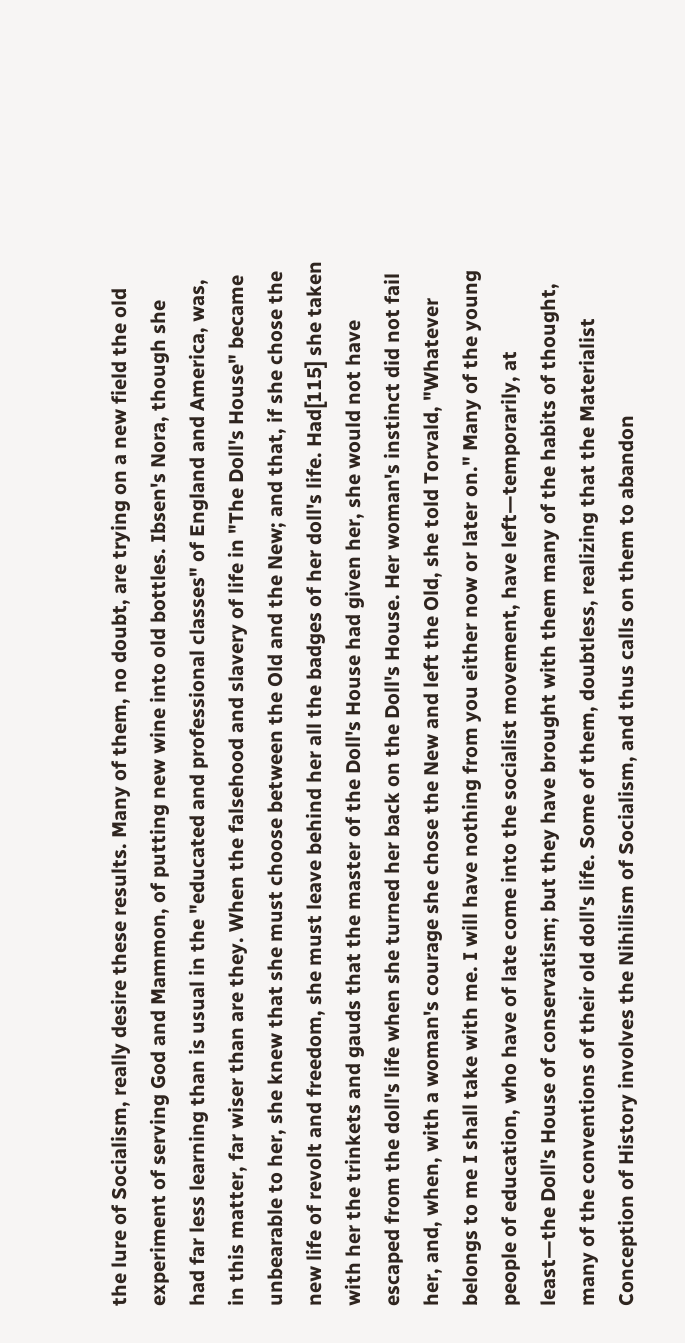the lure of Socialism, really desire these results. Many of them, no doubt, are trying on a new field the old experiment of serving God and Mammon, of putting new wine into old bottles. Ibsen's Nora, though she had far less learning than is usual in the "educated and professional classes" of England and America, was, in this matter, far wiser than are they. When the falsehood and slavery of life in "The Doll's House" became unbearable to her, she knew that she must choose between the Old and the New; and that, if she chose the new life of revolt and freedom, she must leave behind her all the badges of her doll's life. Had[115] she taken with her the trinkets and gauds that the master of the Doll's House had given her, she would not have escaped from the doll's life when she turned her back on the Doll's House. Her woman's instinct did not fail her, and, when, with a woman's courage she chose the New and left the Old, she told Torvald, "Whatever belongs to me I shall take with me. I will have nothing from you either now or later on." Many of the young people of education, who have of late come into the socialist movement, have left—temporarily, at least—the Doll's House of conservatism; but they have brought with them many of the habits of thought, many of the conventions of their old doll's life. Some of them, doubtless, realizing that the Materialist Conception of History involves the Nihilism of Socialism, and thus calls on them to abandon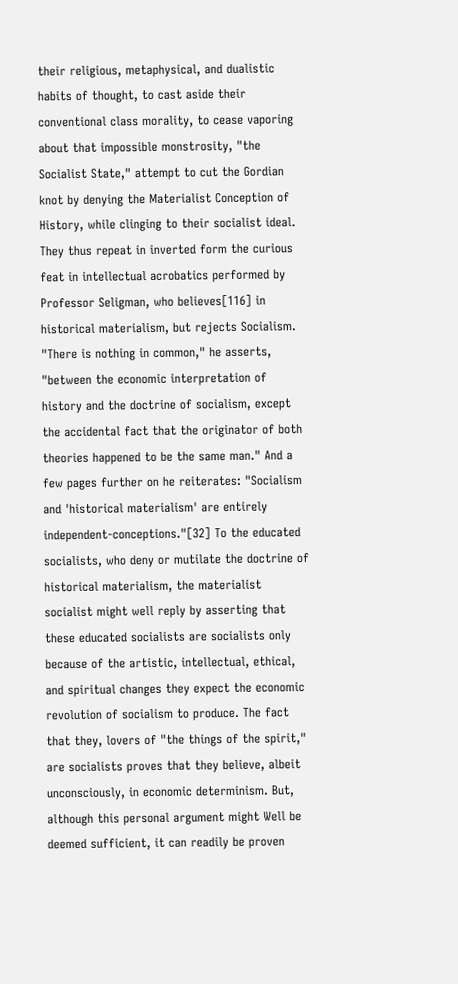their religious, metaphysical, and dualistic habits of thought, to cast aside their conventional class morality, to cease vaporing about that impossible monstrosity, "the Socialist State," attempt to cut the Gordian knot by denying the Materialist Conception of History, while clinging to their socialist ideal. They thus repeat in inverted form the curious feat in intellectual acrobatics performed by Professor Seligman, who believes[116] in historical materialism, but rejects Socialism. "There is nothing in common," he asserts, "between the economic interpretation of history and the doctrine of socialism, except the accidental fact that the originator of both theories happened to be the same man." And a few pages further on he reiterates: "Socialism and 'historical materialism' are entirely independent-conceptions."[32] To the educated socialists, who deny or mutilate the doctrine of historical materialism, the materialist socialist might well reply by asserting that these educated socialists are socialists only because of the artistic, intellectual, ethical, and spiritual changes they expect the economic revolution of socialism to produce. The fact that they, lovers of "the things of the spirit," are socialists proves that they believe, albeit unconsciously, in economic determinism. But, although this personal argument might Well be deemed sufficient, it can readily be proven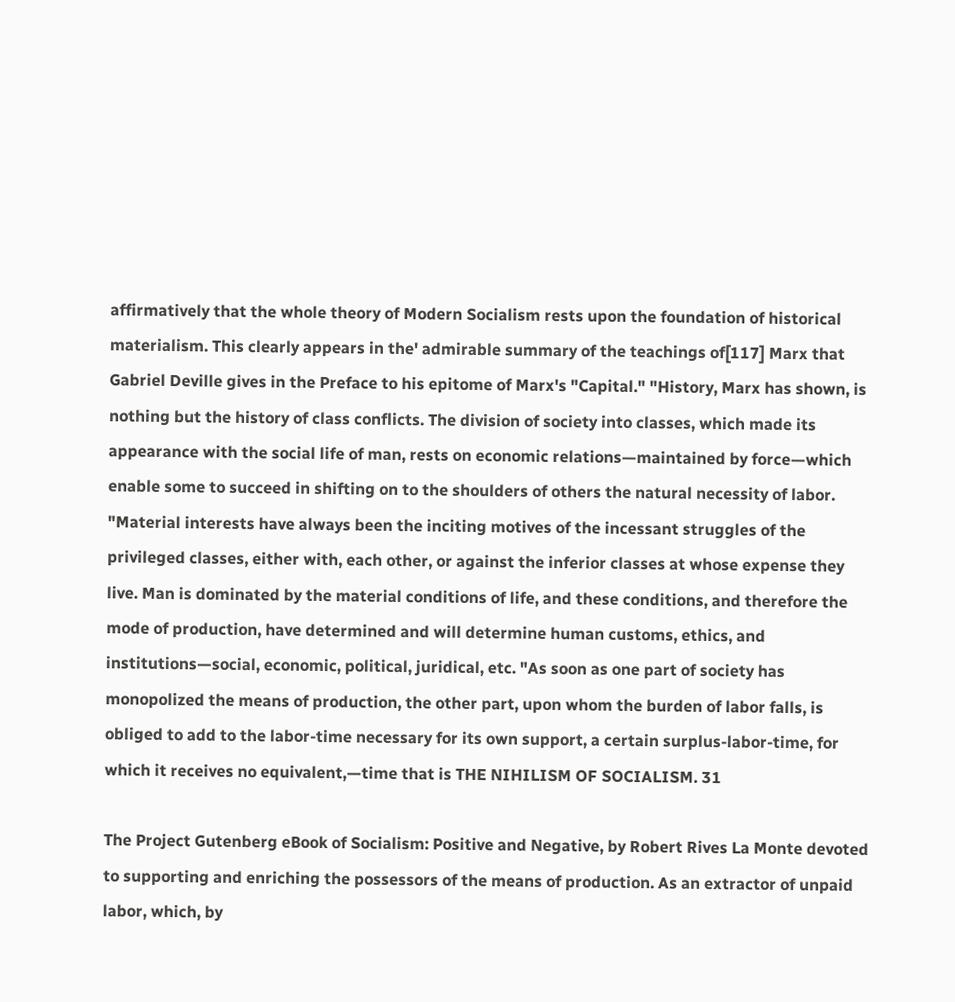affirmatively that the whole theory of Modern Socialism rests upon the foundation of historical materialism. This clearly appears in the' admirable summary of the teachings of[117] Marx that Gabriel Deville gives in the Preface to his epitome of Marx's "Capital." "History, Marx has shown, is nothing but the history of class conflicts. The division of society into classes, which made its appearance with the social life of man, rests on economic relations—maintained by force—which enable some to succeed in shifting on to the shoulders of others the natural necessity of labor. "Material interests have always been the inciting motives of the incessant struggles of the privileged classes, either with, each other, or against the inferior classes at whose expense they live. Man is dominated by the material conditions of life, and these conditions, and therefore the mode of production, have determined and will determine human customs, ethics, and institutions—social, economic, political, juridical, etc. "As soon as one part of society has monopolized the means of production, the other part, upon whom the burden of labor falls, is obliged to add to the labor-time necessary for its own support, a certain surplus-labor-time, for which it receives no equivalent,—time that is THE NIHILISM OF SOCIALISM. 31

The Project Gutenberg eBook of Socialism: Positive and Negative, by Robert Rives La Monte devoted to supporting and enriching the possessors of the means of production. As an extractor of unpaid labor, which, by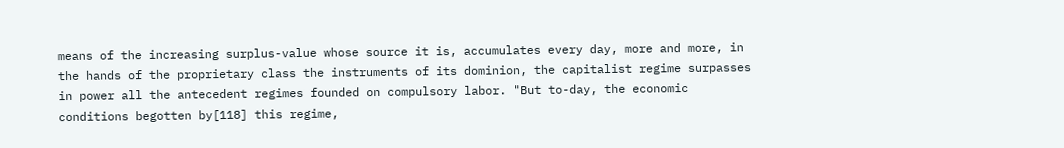means of the increasing surplus-value whose source it is, accumulates every day, more and more, in the hands of the proprietary class the instruments of its dominion, the capitalist regime surpasses in power all the antecedent regimes founded on compulsory labor. "But to-day, the economic conditions begotten by[118] this regime,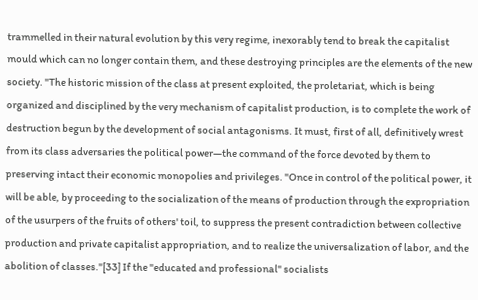trammelled in their natural evolution by this very regime, inexorably tend to break the capitalist mould which can no longer contain them, and these destroying principles are the elements of the new society. "The historic mission of the class at present exploited, the proletariat, which is being organized and disciplined by the very mechanism of capitalist production, is to complete the work of destruction begun by the development of social antagonisms. It must, first of all, definitively wrest from its class adversaries the political power—the command of the force devoted by them to preserving intact their economic monopolies and privileges. "Once in control of the political power, it will be able, by proceeding to the socialization of the means of production through the expropriation of the usurpers of the fruits of others' toil, to suppress the present contradiction between collective production and private capitalist appropriation, and to realize the universalization of labor, and the abolition of classes."[33] If the "educated and professional" socialists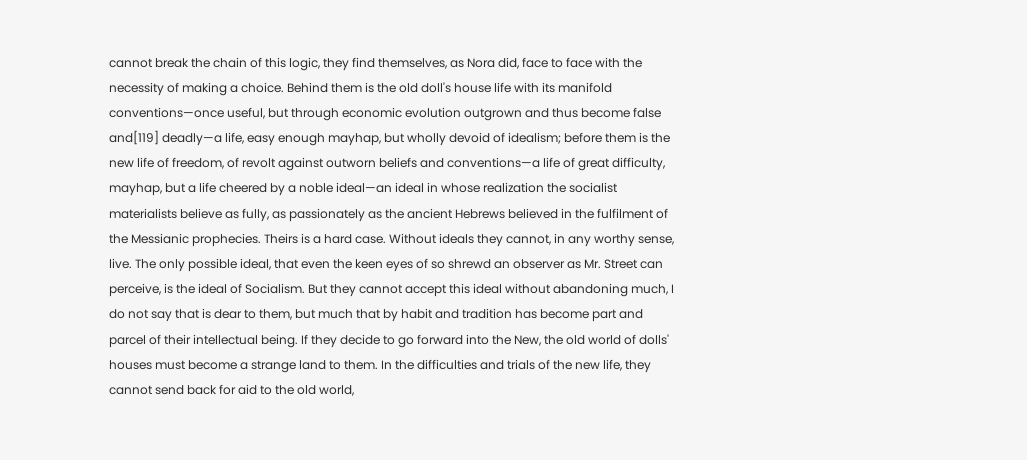cannot break the chain of this logic, they find themselves, as Nora did, face to face with the necessity of making a choice. Behind them is the old doll's house life with its manifold conventions—once useful, but through economic evolution outgrown and thus become false and[119] deadly—a life, easy enough mayhap, but wholly devoid of idealism; before them is the new life of freedom, of revolt against outworn beliefs and conventions—a life of great difficulty, mayhap, but a life cheered by a noble ideal—an ideal in whose realization the socialist materialists believe as fully, as passionately as the ancient Hebrews believed in the fulfilment of the Messianic prophecies. Theirs is a hard case. Without ideals they cannot, in any worthy sense, live. The only possible ideal, that even the keen eyes of so shrewd an observer as Mr. Street can perceive, is the ideal of Socialism. But they cannot accept this ideal without abandoning much, I do not say that is dear to them, but much that by habit and tradition has become part and parcel of their intellectual being. If they decide to go forward into the New, the old world of dolls' houses must become a strange land to them. In the difficulties and trials of the new life, they cannot send back for aid to the old world,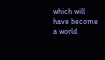which will have become a world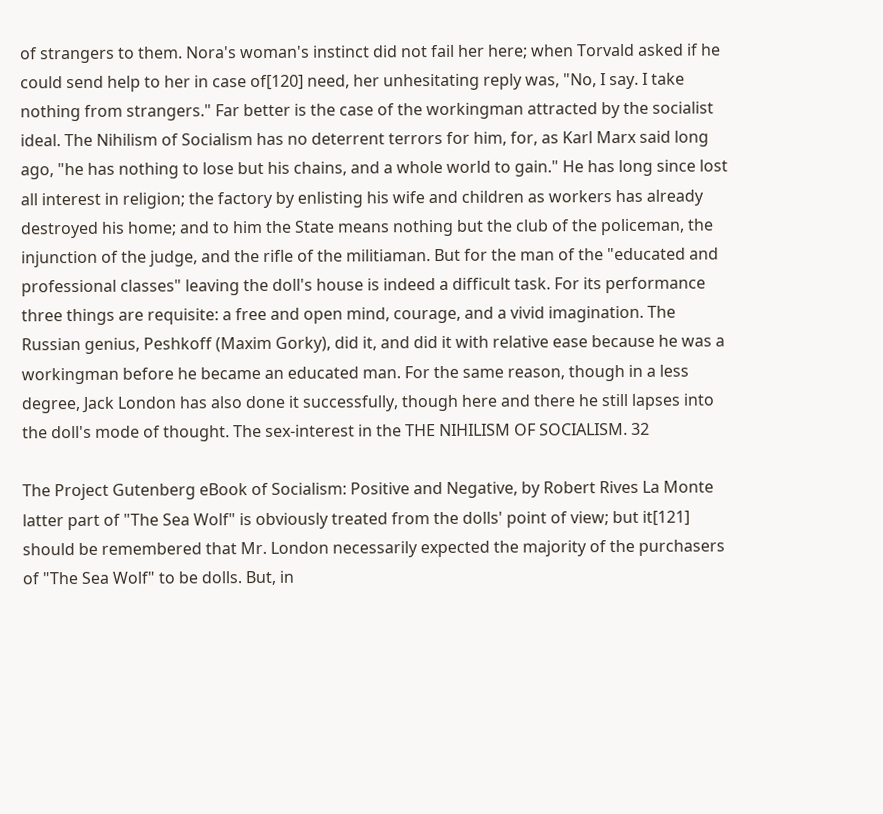of strangers to them. Nora's woman's instinct did not fail her here; when Torvald asked if he could send help to her in case of[120] need, her unhesitating reply was, "No, I say. I take nothing from strangers." Far better is the case of the workingman attracted by the socialist ideal. The Nihilism of Socialism has no deterrent terrors for him, for, as Karl Marx said long ago, "he has nothing to lose but his chains, and a whole world to gain." He has long since lost all interest in religion; the factory by enlisting his wife and children as workers has already destroyed his home; and to him the State means nothing but the club of the policeman, the injunction of the judge, and the rifle of the militiaman. But for the man of the "educated and professional classes" leaving the doll's house is indeed a difficult task. For its performance three things are requisite: a free and open mind, courage, and a vivid imagination. The Russian genius, Peshkoff (Maxim Gorky), did it, and did it with relative ease because he was a workingman before he became an educated man. For the same reason, though in a less degree, Jack London has also done it successfully, though here and there he still lapses into the doll's mode of thought. The sex-interest in the THE NIHILISM OF SOCIALISM. 32

The Project Gutenberg eBook of Socialism: Positive and Negative, by Robert Rives La Monte latter part of "The Sea Wolf" is obviously treated from the dolls' point of view; but it[121] should be remembered that Mr. London necessarily expected the majority of the purchasers of "The Sea Wolf" to be dolls. But, in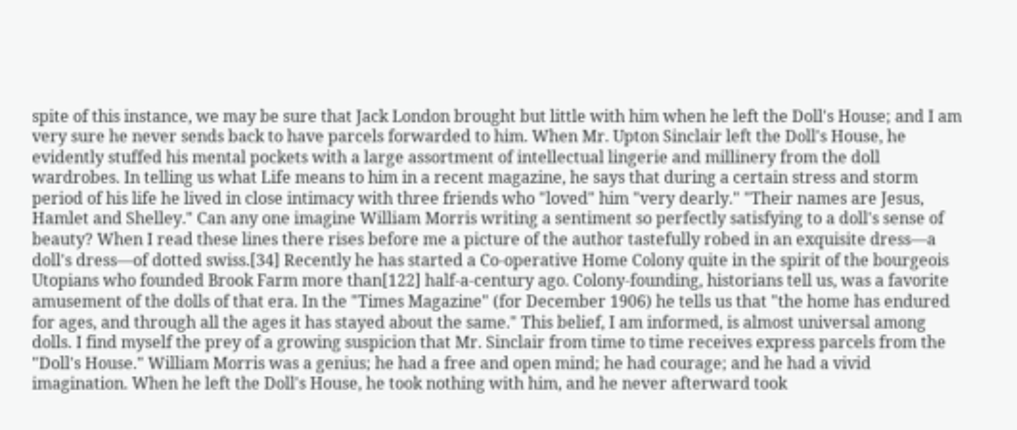spite of this instance, we may be sure that Jack London brought but little with him when he left the Doll's House; and I am very sure he never sends back to have parcels forwarded to him. When Mr. Upton Sinclair left the Doll's House, he evidently stuffed his mental pockets with a large assortment of intellectual lingerie and millinery from the doll wardrobes. In telling us what Life means to him in a recent magazine, he says that during a certain stress and storm period of his life he lived in close intimacy with three friends who "loved" him "very dearly." "Their names are Jesus, Hamlet and Shelley." Can any one imagine William Morris writing a sentiment so perfectly satisfying to a doll's sense of beauty? When I read these lines there rises before me a picture of the author tastefully robed in an exquisite dress—a doll's dress—of dotted swiss.[34] Recently he has started a Co-operative Home Colony quite in the spirit of the bourgeois Utopians who founded Brook Farm more than[122] half-a-century ago. Colony-founding, historians tell us, was a favorite amusement of the dolls of that era. In the "Times Magazine" (for December 1906) he tells us that "the home has endured for ages, and through all the ages it has stayed about the same." This belief, I am informed, is almost universal among dolls. I find myself the prey of a growing suspicion that Mr. Sinclair from time to time receives express parcels from the "Doll's House." William Morris was a genius; he had a free and open mind; he had courage; and he had a vivid imagination. When he left the Doll's House, he took nothing with him, and he never afterward took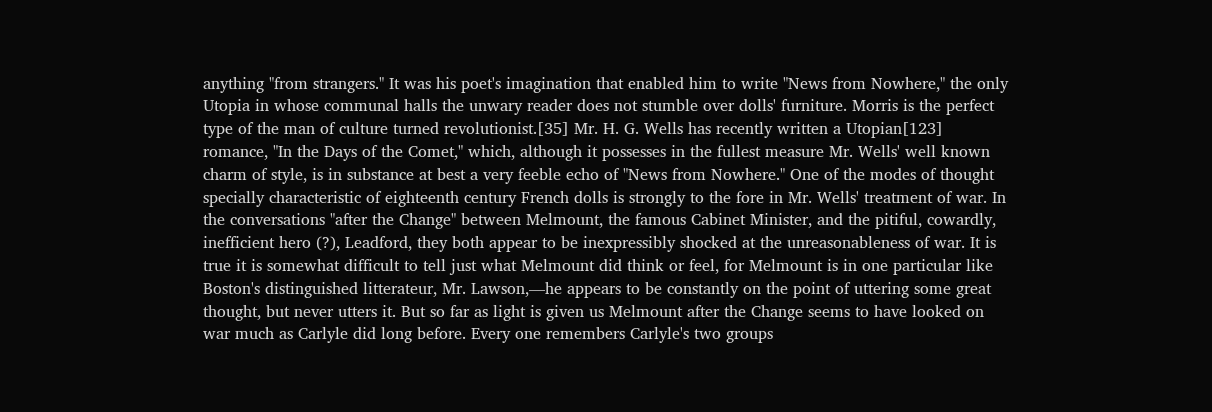anything "from strangers." It was his poet's imagination that enabled him to write "News from Nowhere," the only Utopia in whose communal halls the unwary reader does not stumble over dolls' furniture. Morris is the perfect type of the man of culture turned revolutionist.[35] Mr. H. G. Wells has recently written a Utopian[123] romance, "In the Days of the Comet," which, although it possesses in the fullest measure Mr. Wells' well known charm of style, is in substance at best a very feeble echo of "News from Nowhere." One of the modes of thought specially characteristic of eighteenth century French dolls is strongly to the fore in Mr. Wells' treatment of war. In the conversations "after the Change" between Melmount, the famous Cabinet Minister, and the pitiful, cowardly, inefficient hero (?), Leadford, they both appear to be inexpressibly shocked at the unreasonableness of war. It is true it is somewhat difficult to tell just what Melmount did think or feel, for Melmount is in one particular like Boston's distinguished litterateur, Mr. Lawson,—he appears to be constantly on the point of uttering some great thought, but never utters it. But so far as light is given us Melmount after the Change seems to have looked on war much as Carlyle did long before. Every one remembers Carlyle's two groups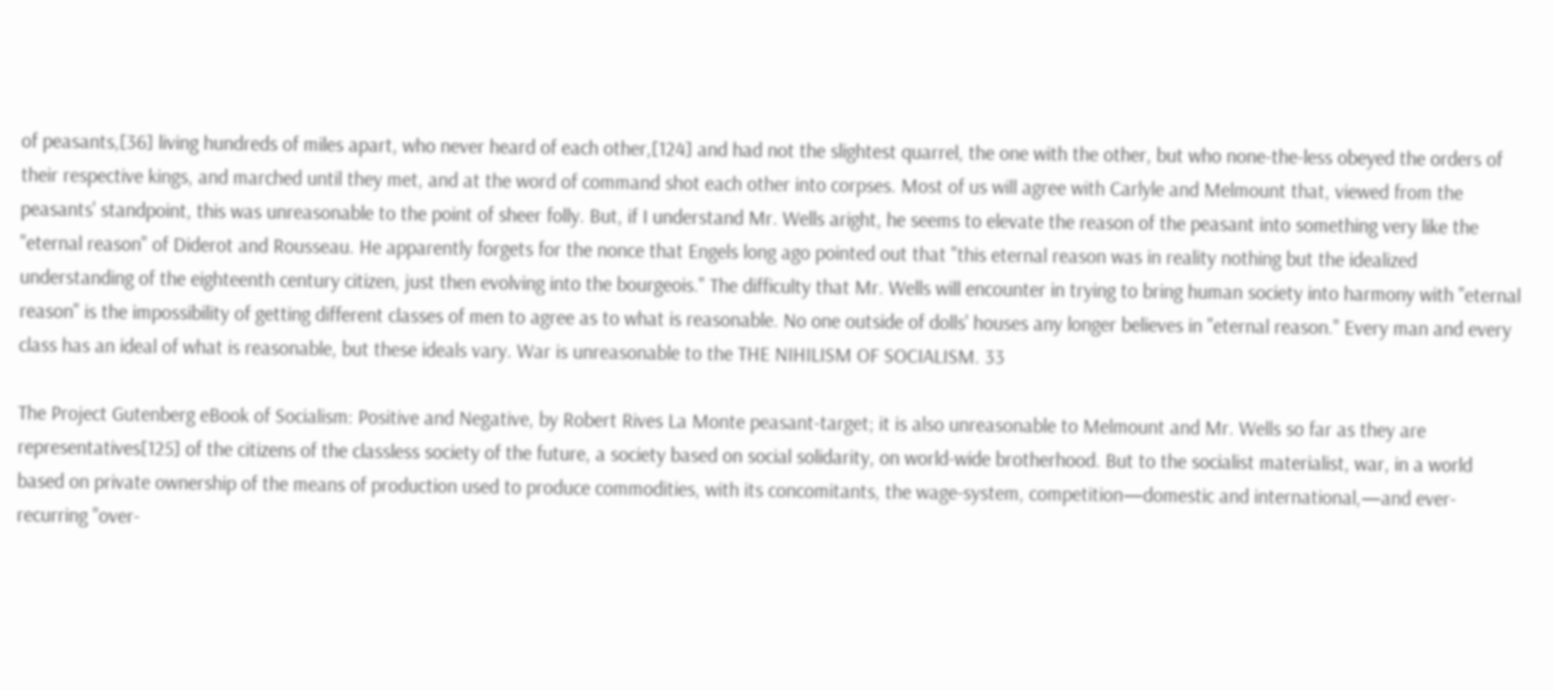of peasants,[36] living hundreds of miles apart, who never heard of each other,[124] and had not the slightest quarrel, the one with the other, but who none-the-less obeyed the orders of their respective kings, and marched until they met, and at the word of command shot each other into corpses. Most of us will agree with Carlyle and Melmount that, viewed from the peasants' standpoint, this was unreasonable to the point of sheer folly. But, if I understand Mr. Wells aright, he seems to elevate the reason of the peasant into something very like the "eternal reason" of Diderot and Rousseau. He apparently forgets for the nonce that Engels long ago pointed out that "this eternal reason was in reality nothing but the idealized understanding of the eighteenth century citizen, just then evolving into the bourgeois." The difficulty that Mr. Wells will encounter in trying to bring human society into harmony with "eternal reason" is the impossibility of getting different classes of men to agree as to what is reasonable. No one outside of dolls' houses any longer believes in "eternal reason." Every man and every class has an ideal of what is reasonable, but these ideals vary. War is unreasonable to the THE NIHILISM OF SOCIALISM. 33

The Project Gutenberg eBook of Socialism: Positive and Negative, by Robert Rives La Monte peasant-target; it is also unreasonable to Melmount and Mr. Wells so far as they are representatives[125] of the citizens of the classless society of the future, a society based on social solidarity, on world-wide brotherhood. But to the socialist materialist, war, in a world based on private ownership of the means of production used to produce commodities, with its concomitants, the wage-system, competition—domestic and international,—and ever-recurring "over-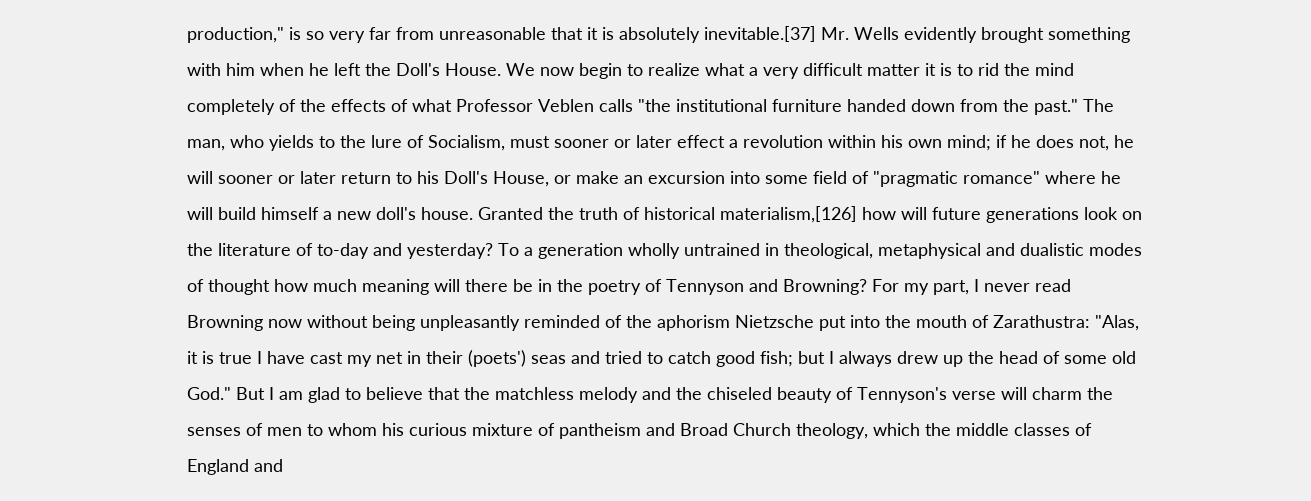production," is so very far from unreasonable that it is absolutely inevitable.[37] Mr. Wells evidently brought something with him when he left the Doll's House. We now begin to realize what a very difficult matter it is to rid the mind completely of the effects of what Professor Veblen calls "the institutional furniture handed down from the past." The man, who yields to the lure of Socialism, must sooner or later effect a revolution within his own mind; if he does not, he will sooner or later return to his Doll's House, or make an excursion into some field of "pragmatic romance" where he will build himself a new doll's house. Granted the truth of historical materialism,[126] how will future generations look on the literature of to-day and yesterday? To a generation wholly untrained in theological, metaphysical and dualistic modes of thought how much meaning will there be in the poetry of Tennyson and Browning? For my part, I never read Browning now without being unpleasantly reminded of the aphorism Nietzsche put into the mouth of Zarathustra: "Alas, it is true I have cast my net in their (poets') seas and tried to catch good fish; but I always drew up the head of some old God." But I am glad to believe that the matchless melody and the chiseled beauty of Tennyson's verse will charm the senses of men to whom his curious mixture of pantheism and Broad Church theology, which the middle classes of England and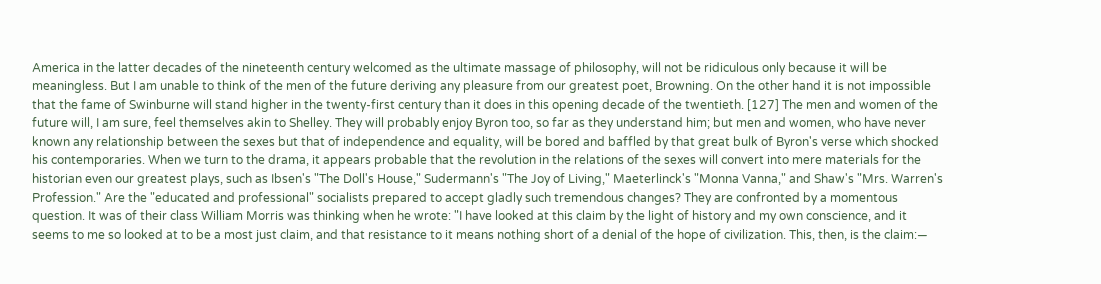America in the latter decades of the nineteenth century welcomed as the ultimate massage of philosophy, will not be ridiculous only because it will be meaningless. But I am unable to think of the men of the future deriving any pleasure from our greatest poet, Browning. On the other hand it is not impossible that the fame of Swinburne will stand higher in the twenty-first century than it does in this opening decade of the twentieth. [127] The men and women of the future will, I am sure, feel themselves akin to Shelley. They will probably enjoy Byron too, so far as they understand him; but men and women, who have never known any relationship between the sexes but that of independence and equality, will be bored and baffled by that great bulk of Byron's verse which shocked his contemporaries. When we turn to the drama, it appears probable that the revolution in the relations of the sexes will convert into mere materials for the historian even our greatest plays, such as Ibsen's "The Doll's House," Sudermann's "The Joy of Living," Maeterlinck's "Monna Vanna," and Shaw's "Mrs. Warren's Profession." Are the "educated and professional" socialists prepared to accept gladly such tremendous changes? They are confronted by a momentous question. It was of their class William Morris was thinking when he wrote: "I have looked at this claim by the light of history and my own conscience, and it seems to me so looked at to be a most just claim, and that resistance to it means nothing short of a denial of the hope of civilization. This, then, is the claim:—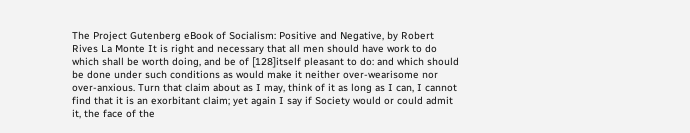The Project Gutenberg eBook of Socialism: Positive and Negative, by Robert Rives La Monte It is right and necessary that all men should have work to do which shall be worth doing, and be of [128]itself pleasant to do: and which should be done under such conditions as would make it neither over-wearisome nor over-anxious. Turn that claim about as I may, think of it as long as I can, I cannot find that it is an exorbitant claim; yet again I say if Society would or could admit it, the face of the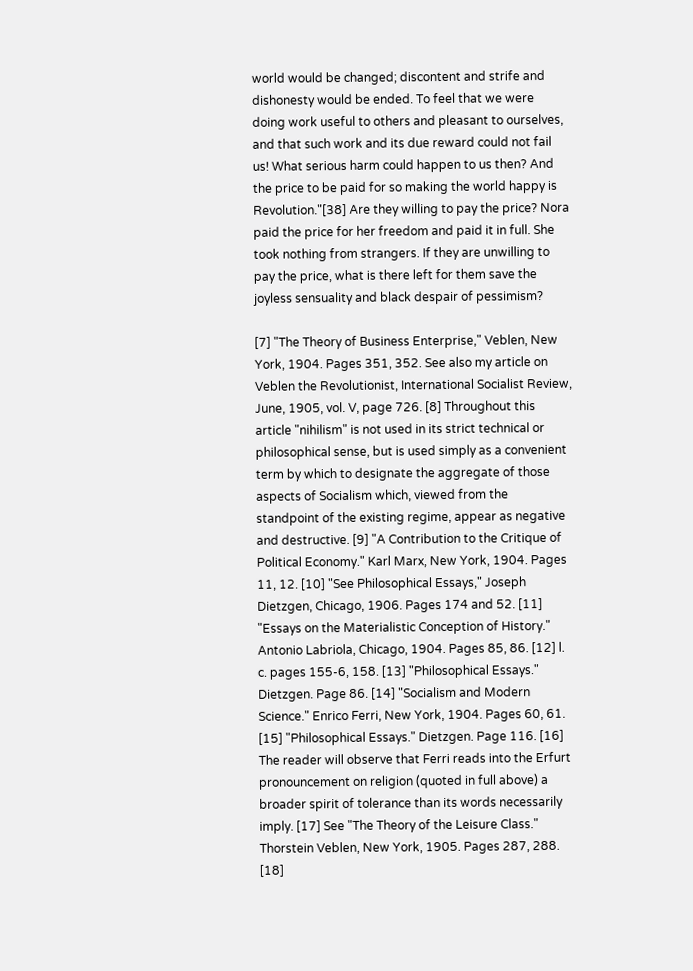world would be changed; discontent and strife and dishonesty would be ended. To feel that we were doing work useful to others and pleasant to ourselves, and that such work and its due reward could not fail us! What serious harm could happen to us then? And the price to be paid for so making the world happy is Revolution."[38] Are they willing to pay the price? Nora paid the price for her freedom and paid it in full. She took nothing from strangers. If they are unwilling to pay the price, what is there left for them save the joyless sensuality and black despair of pessimism?

[7] "The Theory of Business Enterprise," Veblen, New York, 1904. Pages 351, 352. See also my article on Veblen the Revolutionist, International Socialist Review, June, 1905, vol. V, page 726. [8] Throughout this article "nihilism" is not used in its strict technical or philosophical sense, but is used simply as a convenient term by which to designate the aggregate of those aspects of Socialism which, viewed from the standpoint of the existing regime, appear as negative and destructive. [9] "A Contribution to the Critique of Political Economy." Karl Marx, New York, 1904. Pages 11, 12. [10] "See Philosophical Essays," Joseph Dietzgen, Chicago, 1906. Pages 174 and 52. [11] "Essays on the Materialistic Conception of History." Antonio Labriola, Chicago, 1904. Pages 85, 86. [12] l. c. pages 155-6, 158. [13] "Philosophical Essays." Dietzgen. Page 86. [14] "Socialism and Modern Science." Enrico Ferri, New York, 1904. Pages 60, 61. [15] "Philosophical Essays." Dietzgen. Page 116. [16] The reader will observe that Ferri reads into the Erfurt pronouncement on religion (quoted in full above) a broader spirit of tolerance than its words necessarily imply. [17] See "The Theory of the Leisure Class." Thorstein Veblen, New York, 1905. Pages 287, 288. [18]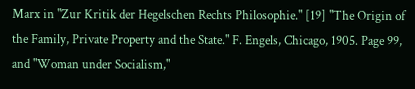Marx in "Zur Kritik der Hegelschen Rechts Philosophie." [19] "The Origin of the Family, Private Property and the State." F. Engels, Chicago, 1905. Page 99, and "Woman under Socialism,"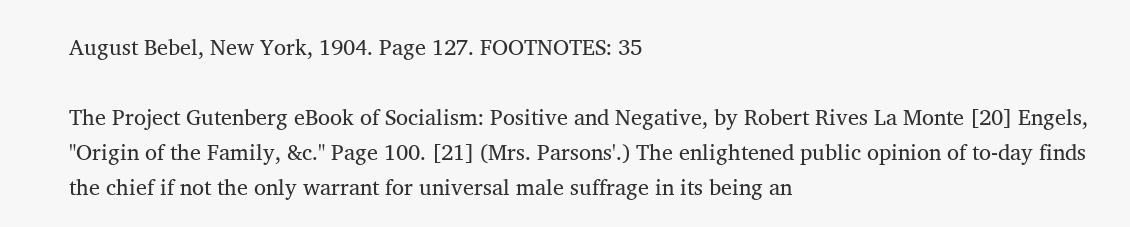August Bebel, New York, 1904. Page 127. FOOTNOTES: 35

The Project Gutenberg eBook of Socialism: Positive and Negative, by Robert Rives La Monte [20] Engels, "Origin of the Family, &c." Page 100. [21] (Mrs. Parsons'.) The enlightened public opinion of to-day finds the chief if not the only warrant for universal male suffrage in its being an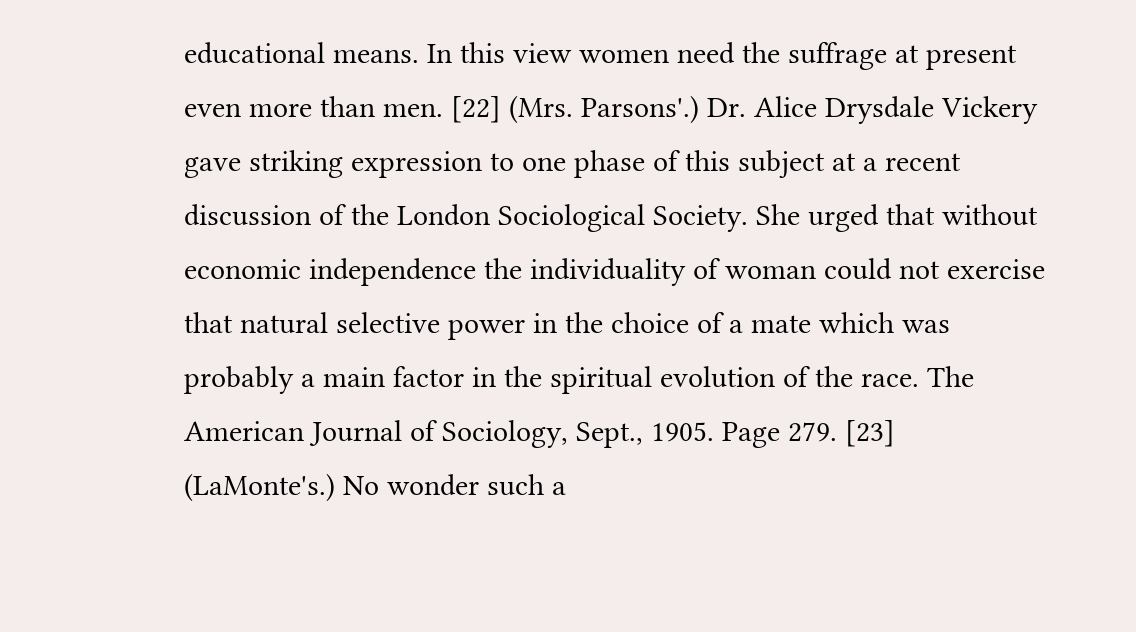educational means. In this view women need the suffrage at present even more than men. [22] (Mrs. Parsons'.) Dr. Alice Drysdale Vickery gave striking expression to one phase of this subject at a recent discussion of the London Sociological Society. She urged that without economic independence the individuality of woman could not exercise that natural selective power in the choice of a mate which was probably a main factor in the spiritual evolution of the race. The American Journal of Sociology, Sept., 1905. Page 279. [23] (LaMonte's.) No wonder such a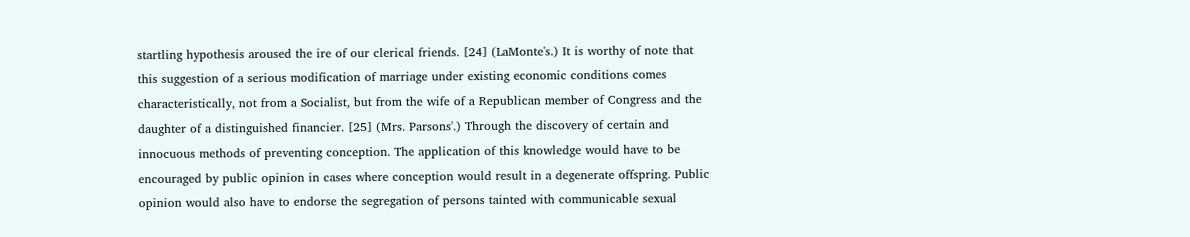startling hypothesis aroused the ire of our clerical friends. [24] (LaMonte's.) It is worthy of note that this suggestion of a serious modification of marriage under existing economic conditions comes characteristically, not from a Socialist, but from the wife of a Republican member of Congress and the daughter of a distinguished financier. [25] (Mrs. Parsons'.) Through the discovery of certain and innocuous methods of preventing conception. The application of this knowledge would have to be encouraged by public opinion in cases where conception would result in a degenerate offspring. Public opinion would also have to endorse the segregation of persons tainted with communicable sexual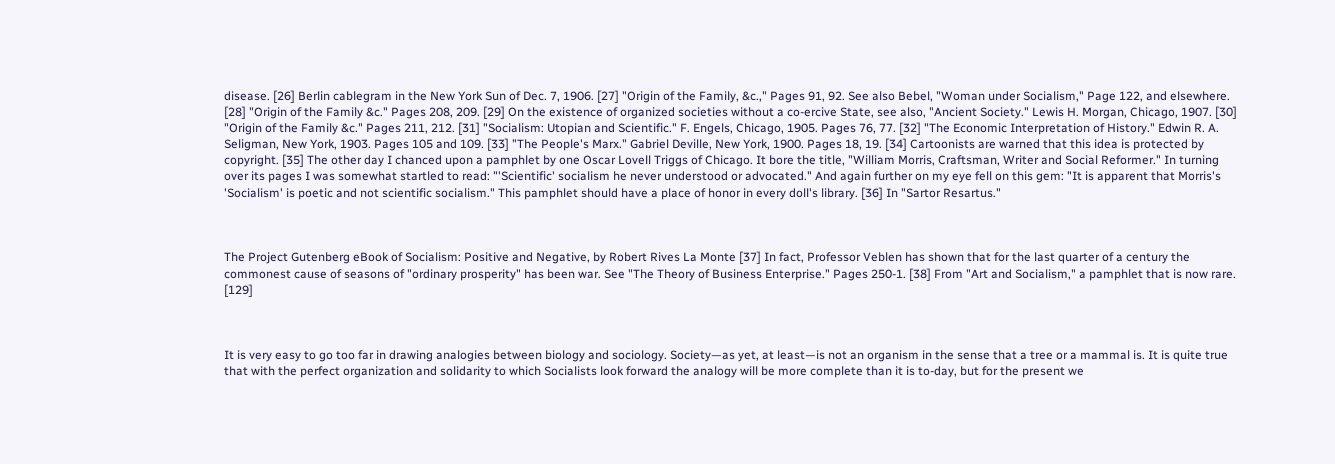disease. [26] Berlin cablegram in the New York Sun of Dec. 7, 1906. [27] "Origin of the Family, &c.," Pages 91, 92. See also Bebel, "Woman under Socialism," Page 122, and elsewhere. [28] "Origin of the Family &c." Pages 208, 209. [29] On the existence of organized societies without a co-ercive State, see also, "Ancient Society." Lewis H. Morgan, Chicago, 1907. [30] "Origin of the Family &c." Pages 211, 212. [31] "Socialism: Utopian and Scientific." F. Engels, Chicago, 1905. Pages 76, 77. [32] "The Economic Interpretation of History." Edwin R. A. Seligman, New York, 1903. Pages 105 and 109. [33] "The People's Marx." Gabriel Deville, New York, 1900. Pages 18, 19. [34] Cartoonists are warned that this idea is protected by copyright. [35] The other day I chanced upon a pamphlet by one Oscar Lovell Triggs of Chicago. It bore the title, "William Morris, Craftsman, Writer and Social Reformer." In turning over its pages I was somewhat startled to read: "'Scientific' socialism he never understood or advocated." And again further on my eye fell on this gem: "It is apparent that Morris's 'Socialism' is poetic and not scientific socialism." This pamphlet should have a place of honor in every doll's library. [36] In "Sartor Resartus."



The Project Gutenberg eBook of Socialism: Positive and Negative, by Robert Rives La Monte [37] In fact, Professor Veblen has shown that for the last quarter of a century the commonest cause of seasons of "ordinary prosperity" has been war. See "The Theory of Business Enterprise." Pages 250-1. [38] From "Art and Socialism," a pamphlet that is now rare. [129]



It is very easy to go too far in drawing analogies between biology and sociology. Society—as yet, at least—is not an organism in the sense that a tree or a mammal is. It is quite true that with the perfect organization and solidarity to which Socialists look forward the analogy will be more complete than it is to-day, but for the present we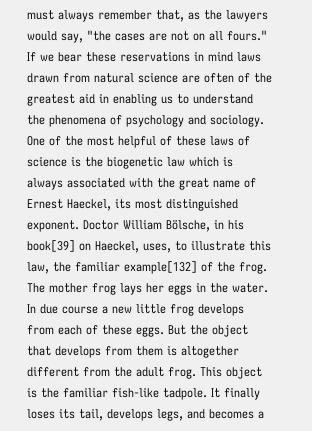must always remember that, as the lawyers would say, "the cases are not on all fours." If we bear these reservations in mind laws drawn from natural science are often of the greatest aid in enabling us to understand the phenomena of psychology and sociology. One of the most helpful of these laws of science is the biogenetic law which is always associated with the great name of Ernest Haeckel, its most distinguished exponent. Doctor William Bölsche, in his book[39] on Haeckel, uses, to illustrate this law, the familiar example[132] of the frog. The mother frog lays her eggs in the water. In due course a new little frog develops from each of these eggs. But the object that develops from them is altogether different from the adult frog. This object is the familiar fish-like tadpole. It finally loses its tail, develops legs, and becomes a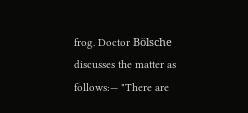frog. Doctor Bölsche discusses the matter as follows:— "There are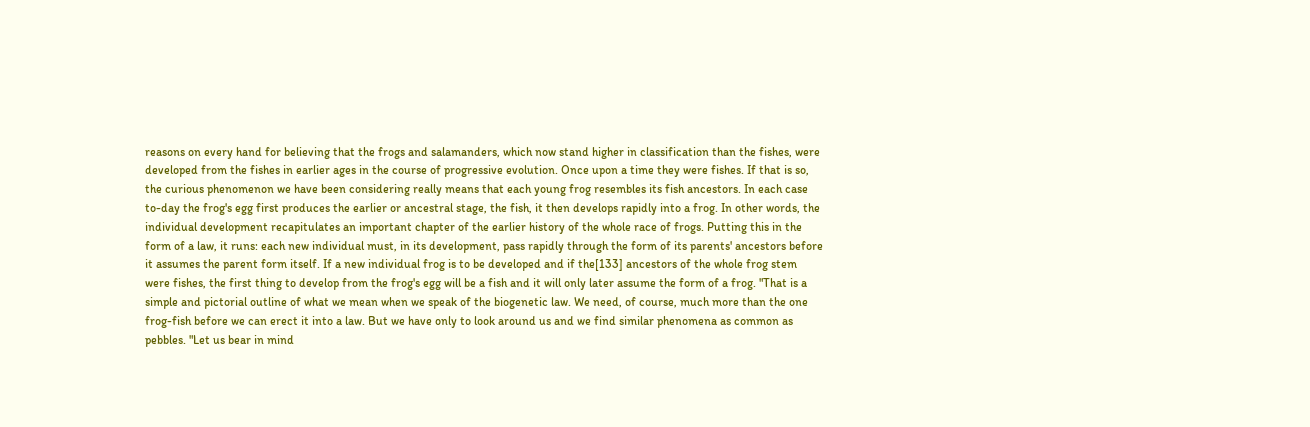reasons on every hand for believing that the frogs and salamanders, which now stand higher in classification than the fishes, were developed from the fishes in earlier ages in the course of progressive evolution. Once upon a time they were fishes. If that is so, the curious phenomenon we have been considering really means that each young frog resembles its fish ancestors. In each case to-day the frog's egg first produces the earlier or ancestral stage, the fish, it then develops rapidly into a frog. In other words, the individual development recapitulates an important chapter of the earlier history of the whole race of frogs. Putting this in the form of a law, it runs: each new individual must, in its development, pass rapidly through the form of its parents' ancestors before it assumes the parent form itself. If a new individual frog is to be developed and if the[133] ancestors of the whole frog stem were fishes, the first thing to develop from the frog's egg will be a fish and it will only later assume the form of a frog. "That is a simple and pictorial outline of what we mean when we speak of the biogenetic law. We need, of course, much more than the one frog-fish before we can erect it into a law. But we have only to look around us and we find similar phenomena as common as pebbles. "Let us bear in mind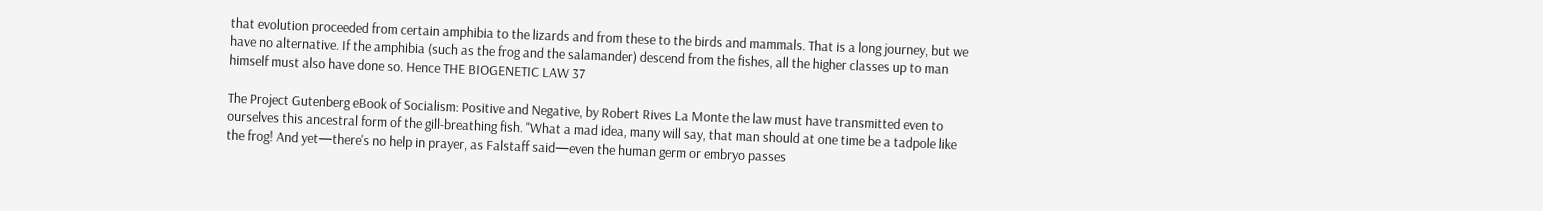that evolution proceeded from certain amphibia to the lizards and from these to the birds and mammals. That is a long journey, but we have no alternative. If the amphibia (such as the frog and the salamander) descend from the fishes, all the higher classes up to man himself must also have done so. Hence THE BIOGENETIC LAW 37

The Project Gutenberg eBook of Socialism: Positive and Negative, by Robert Rives La Monte the law must have transmitted even to ourselves this ancestral form of the gill-breathing fish. "What a mad idea, many will say, that man should at one time be a tadpole like the frog! And yet—there's no help in prayer, as Falstaff said—even the human germ or embryo passes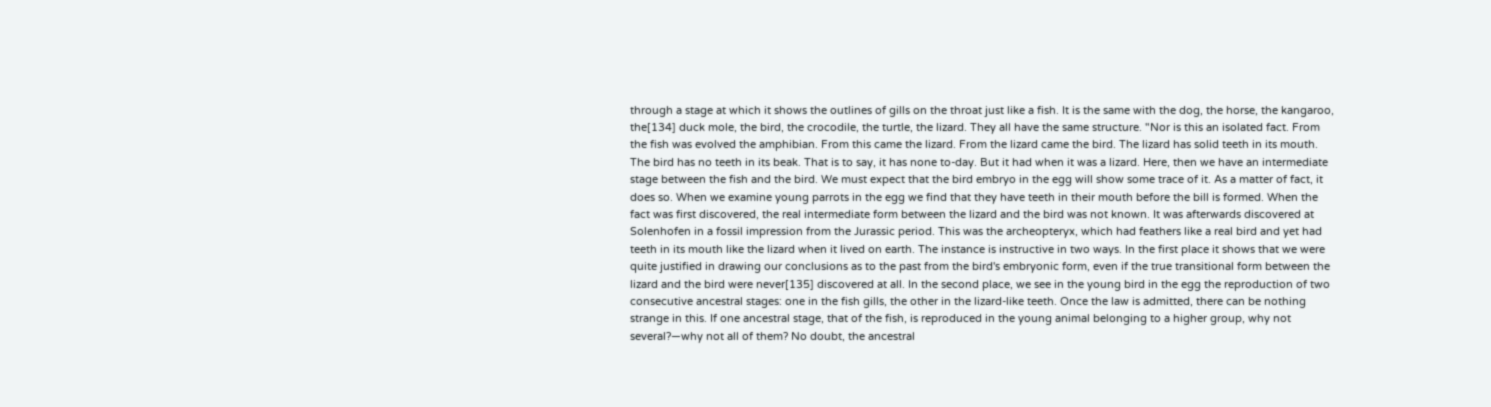through a stage at which it shows the outlines of gills on the throat just like a fish. It is the same with the dog, the horse, the kangaroo, the[134] duck mole, the bird, the crocodile, the turtle, the lizard. They all have the same structure. "Nor is this an isolated fact. From the fish was evolved the amphibian. From this came the lizard. From the lizard came the bird. The lizard has solid teeth in its mouth. The bird has no teeth in its beak. That is to say, it has none to-day. But it had when it was a lizard. Here, then we have an intermediate stage between the fish and the bird. We must expect that the bird embryo in the egg will show some trace of it. As a matter of fact, it does so. When we examine young parrots in the egg we find that they have teeth in their mouth before the bill is formed. When the fact was first discovered, the real intermediate form between the lizard and the bird was not known. It was afterwards discovered at Solenhofen in a fossil impression from the Jurassic period. This was the archeopteryx, which had feathers like a real bird and yet had teeth in its mouth like the lizard when it lived on earth. The instance is instructive in two ways. In the first place it shows that we were quite justified in drawing our conclusions as to the past from the bird's embryonic form, even if the true transitional form between the lizard and the bird were never[135] discovered at all. In the second place, we see in the young bird in the egg the reproduction of two consecutive ancestral stages: one in the fish gills, the other in the lizard-like teeth. Once the law is admitted, there can be nothing strange in this. If one ancestral stage, that of the fish, is reproduced in the young animal belonging to a higher group, why not several?—why not all of them? No doubt, the ancestral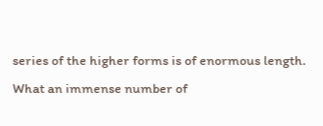series of the higher forms is of enormous length. What an immense number of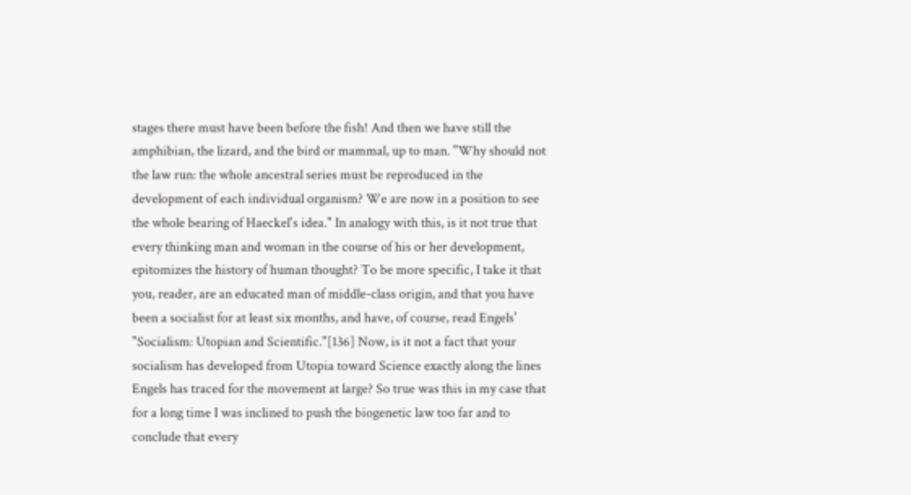stages there must have been before the fish! And then we have still the amphibian, the lizard, and the bird or mammal, up to man. "Why should not the law run: the whole ancestral series must be reproduced in the development of each individual organism? We are now in a position to see the whole bearing of Haeckel's idea." In analogy with this, is it not true that every thinking man and woman in the course of his or her development, epitomizes the history of human thought? To be more specific, I take it that you, reader, are an educated man of middle-class origin, and that you have been a socialist for at least six months, and have, of course, read Engels' "Socialism: Utopian and Scientific."[136] Now, is it not a fact that your socialism has developed from Utopia toward Science exactly along the lines Engels has traced for the movement at large? So true was this in my case that for a long time I was inclined to push the biogenetic law too far and to conclude that every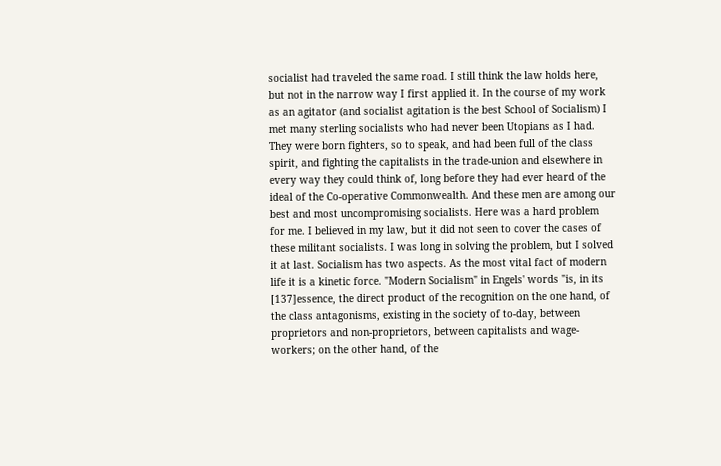socialist had traveled the same road. I still think the law holds here, but not in the narrow way I first applied it. In the course of my work as an agitator (and socialist agitation is the best School of Socialism) I met many sterling socialists who had never been Utopians as I had. They were born fighters, so to speak, and had been full of the class spirit, and fighting the capitalists in the trade-union and elsewhere in every way they could think of, long before they had ever heard of the ideal of the Co-operative Commonwealth. And these men are among our best and most uncompromising socialists. Here was a hard problem for me. I believed in my law, but it did not seen to cover the cases of these militant socialists. I was long in solving the problem, but I solved it at last. Socialism has two aspects. As the most vital fact of modern life it is a kinetic force. "Modern Socialism" in Engels' words "is, in its [137]essence, the direct product of the recognition on the one hand, of the class antagonisms, existing in the society of to-day, between proprietors and non-proprietors, between capitalists and wage-workers; on the other hand, of the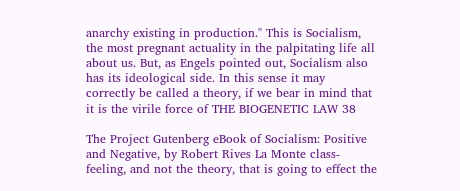anarchy existing in production." This is Socialism, the most pregnant actuality in the palpitating life all about us. But, as Engels pointed out, Socialism also has its ideological side. In this sense it may correctly be called a theory, if we bear in mind that it is the virile force of THE BIOGENETIC LAW 38

The Project Gutenberg eBook of Socialism: Positive and Negative, by Robert Rives La Monte class-feeling, and not the theory, that is going to effect the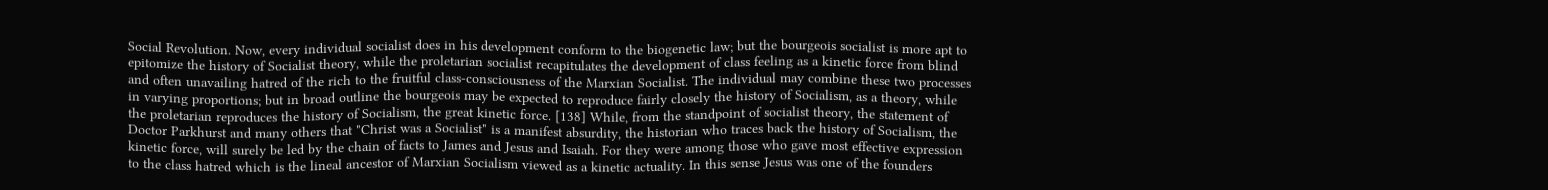Social Revolution. Now, every individual socialist does in his development conform to the biogenetic law; but the bourgeois socialist is more apt to epitomize the history of Socialist theory, while the proletarian socialist recapitulates the development of class feeling as a kinetic force from blind and often unavailing hatred of the rich to the fruitful class-consciousness of the Marxian Socialist. The individual may combine these two processes in varying proportions; but in broad outline the bourgeois may be expected to reproduce fairly closely the history of Socialism, as a theory, while the proletarian reproduces the history of Socialism, the great kinetic force. [138] While, from the standpoint of socialist theory, the statement of Doctor Parkhurst and many others that "Christ was a Socialist" is a manifest absurdity, the historian who traces back the history of Socialism, the kinetic force, will surely be led by the chain of facts to James and Jesus and Isaiah. For they were among those who gave most effective expression to the class hatred which is the lineal ancestor of Marxian Socialism viewed as a kinetic actuality. In this sense Jesus was one of the founders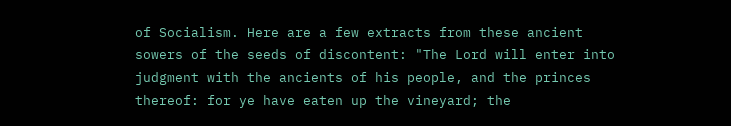of Socialism. Here are a few extracts from these ancient sowers of the seeds of discontent: "The Lord will enter into judgment with the ancients of his people, and the princes thereof: for ye have eaten up the vineyard; the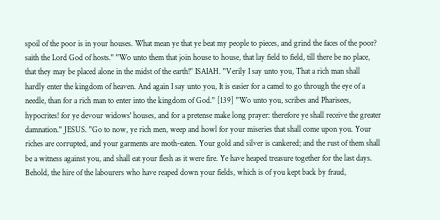spoil of the poor is in your houses. What mean ye that ye beat my people to pieces, and grind the faces of the poor? saith the Lord God of hosts." "Wo unto them that join house to house, that lay field to field, till there be no place, that they may be placed alone in the midst of the earth!" ISAIAH. "Verily I say unto you, That a rich man shall hardly enter the kingdom of heaven. And again I say unto you, It is easier for a camel to go through the eye of a needle, than for a rich man to enter into the kingdom of God." [139] "Wo unto you, scribes and Pharisees, hypocrites! for ye devour widows' houses, and for a pretense make long prayer: therefore ye shall receive the greater damnation." JESUS. "Go to now, ye rich men, weep and howl for your miseries that shall come upon you. Your riches are corrupted, and your garments are moth-eaten. Your gold and silver is cankered; and the rust of them shall be a witness against you, and shall eat your flesh as it were fire. Ye have heaped treasure together for the last days. Behold, the hire of the labourers who have reaped down your fields, which is of you kept back by fraud,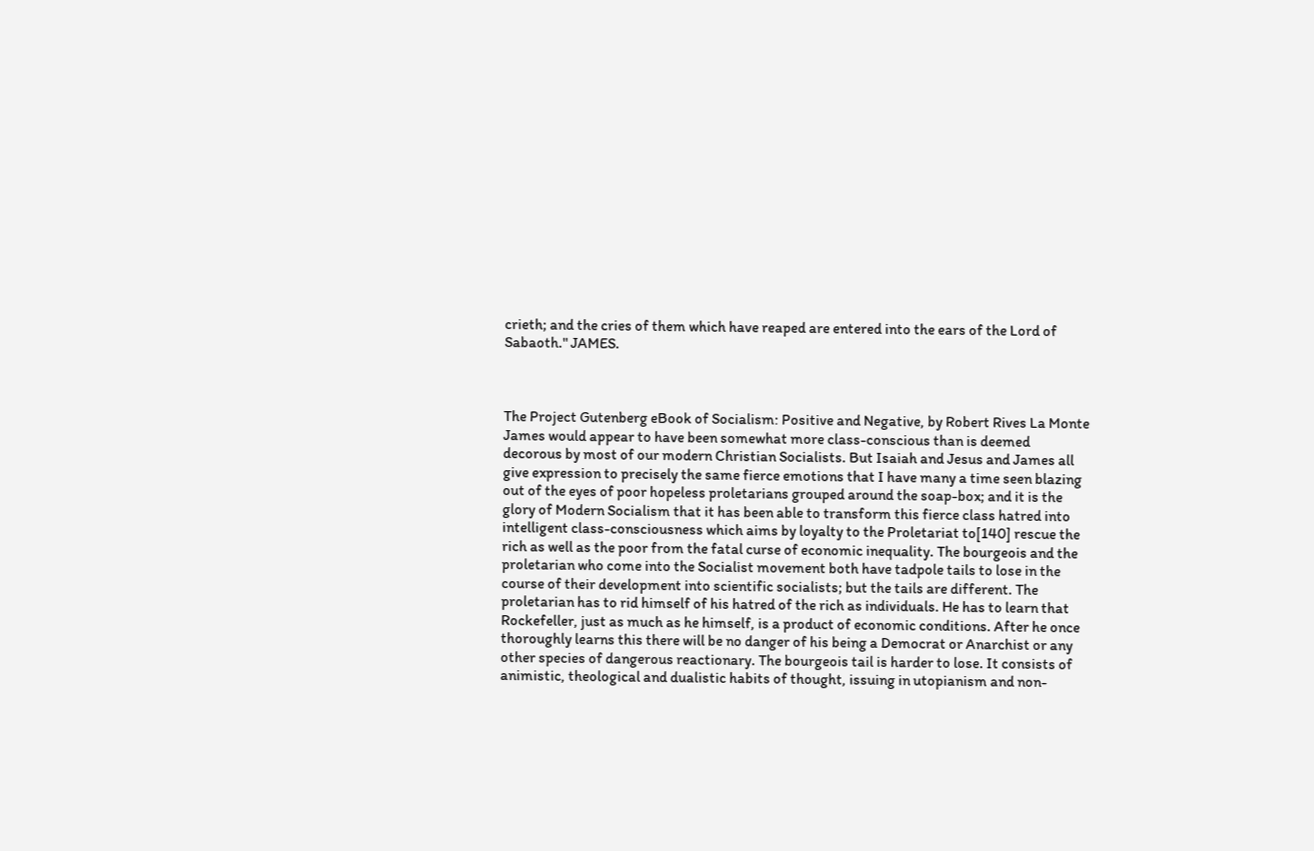crieth; and the cries of them which have reaped are entered into the ears of the Lord of Sabaoth." JAMES.



The Project Gutenberg eBook of Socialism: Positive and Negative, by Robert Rives La Monte James would appear to have been somewhat more class-conscious than is deemed decorous by most of our modern Christian Socialists. But Isaiah and Jesus and James all give expression to precisely the same fierce emotions that I have many a time seen blazing out of the eyes of poor hopeless proletarians grouped around the soap-box; and it is the glory of Modern Socialism that it has been able to transform this fierce class hatred into intelligent class-consciousness which aims by loyalty to the Proletariat to[140] rescue the rich as well as the poor from the fatal curse of economic inequality. The bourgeois and the proletarian who come into the Socialist movement both have tadpole tails to lose in the course of their development into scientific socialists; but the tails are different. The proletarian has to rid himself of his hatred of the rich as individuals. He has to learn that Rockefeller, just as much as he himself, is a product of economic conditions. After he once thoroughly learns this there will be no danger of his being a Democrat or Anarchist or any other species of dangerous reactionary. The bourgeois tail is harder to lose. It consists of animistic, theological and dualistic habits of thought, issuing in utopianism and non-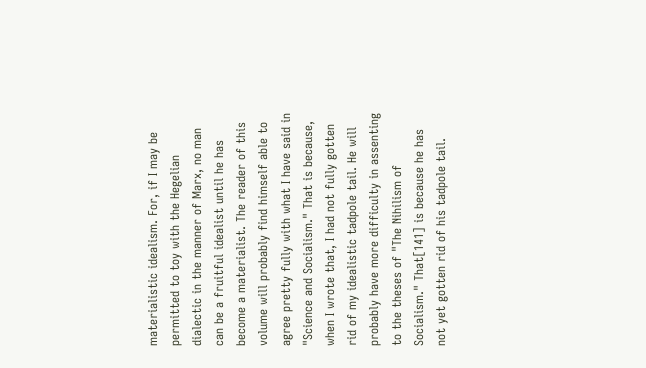materialistic idealism. For, if I may be permitted to toy with the Hegelian dialectic in the manner of Marx, no man can be a fruitful idealist until he has become a materialist. The reader of this volume will probably find himself able to agree pretty fully with what I have said in "Science and Socialism." That is because, when I wrote that, I had not fully gotten rid of my idealistic tadpole tail. He will probably have more difficulty in assenting to the theses of "The Nihilism of Socialism." That[141] is because he has not yet gotten rid of his tadpole tail.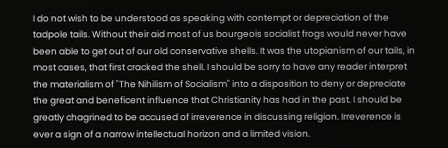I do not wish to be understood as speaking with contempt or depreciation of the tadpole tails. Without their aid most of us bourgeois socialist frogs would never have been able to get out of our old conservative shells. It was the utopianism of our tails, in most cases, that first cracked the shell. I should be sorry to have any reader interpret the materialism of "The Nihilism of Socialism" into a disposition to deny or depreciate the great and beneficent influence that Christianity has had in the past. I should be greatly chagrined to be accused of irreverence in discussing religion. Irreverence is ever a sign of a narrow intellectual horizon and a limited vision.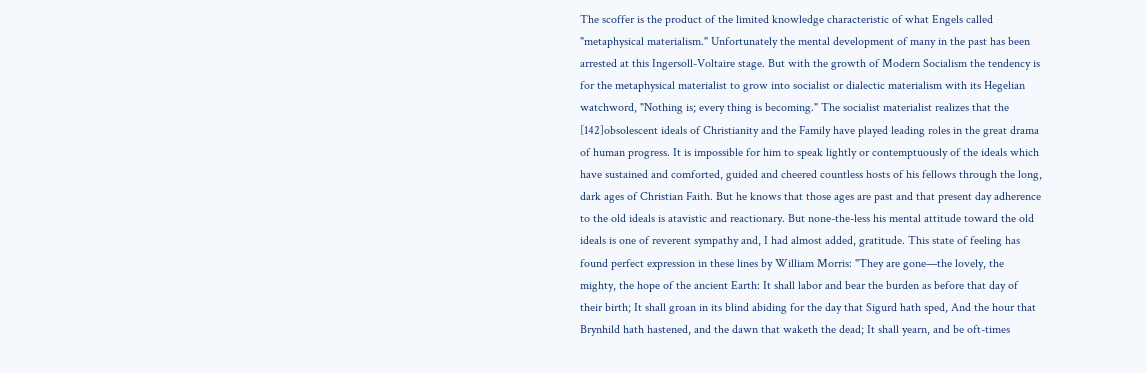The scoffer is the product of the limited knowledge characteristic of what Engels called "metaphysical materialism." Unfortunately the mental development of many in the past has been arrested at this Ingersoll-Voltaire stage. But with the growth of Modern Socialism the tendency is for the metaphysical materialist to grow into socialist or dialectic materialism with its Hegelian watchword, "Nothing is; every thing is becoming." The socialist materialist realizes that the [142]obsolescent ideals of Christianity and the Family have played leading roles in the great drama of human progress. It is impossible for him to speak lightly or contemptuously of the ideals which have sustained and comforted, guided and cheered countless hosts of his fellows through the long, dark ages of Christian Faith. But he knows that those ages are past and that present day adherence to the old ideals is atavistic and reactionary. But none-the-less his mental attitude toward the old ideals is one of reverent sympathy and, I had almost added, gratitude. This state of feeling has found perfect expression in these lines by William Morris: "They are gone—the lovely, the mighty, the hope of the ancient Earth: It shall labor and bear the burden as before that day of their birth; It shall groan in its blind abiding for the day that Sigurd hath sped, And the hour that Brynhild hath hastened, and the dawn that waketh the dead; It shall yearn, and be oft-times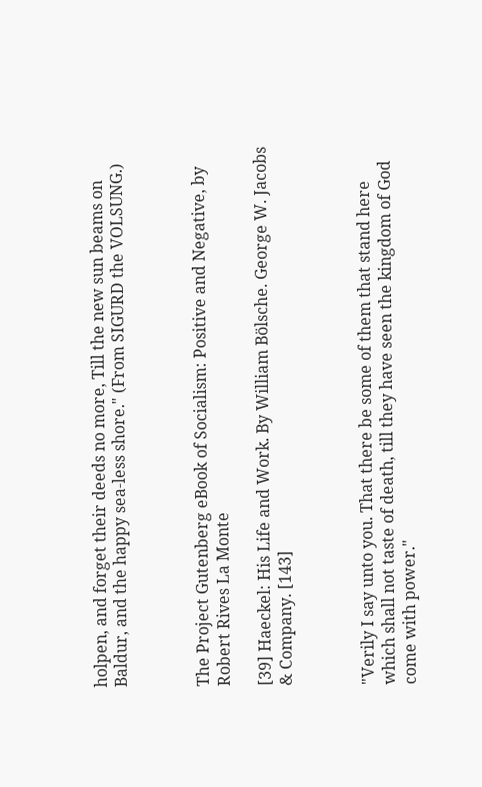holpen, and forget their deeds no more, Till the new sun beams on Baldur, and the happy sea-less shore." (From SIGURD the VOLSUNG.)



The Project Gutenberg eBook of Socialism: Positive and Negative, by Robert Rives La Monte

[39] Haeckel: His Life and Work. By William Bölsche. George W. Jacobs & Company. [143]



"Verily I say unto you. That there be some of them that stand here which shall not taste of death, till they have seen the kingdom of God come with power."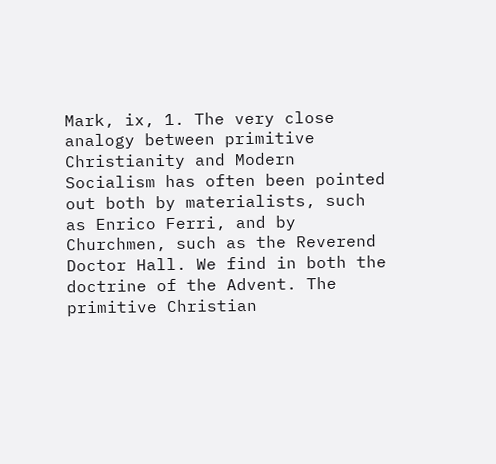Mark, ix, 1. The very close analogy between primitive Christianity and Modern Socialism has often been pointed out both by materialists, such as Enrico Ferri, and by Churchmen, such as the Reverend Doctor Hall. We find in both the doctrine of the Advent. The primitive Christian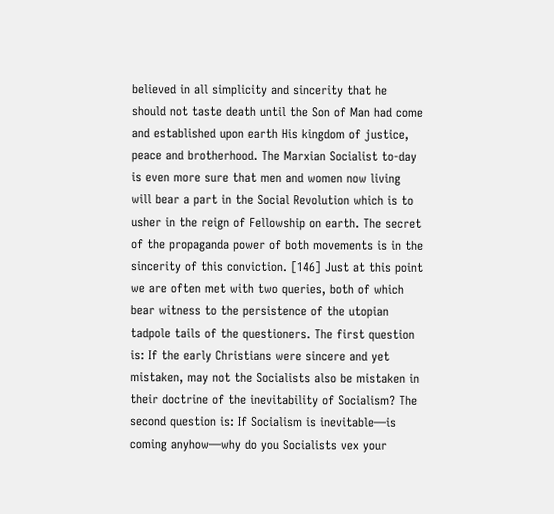believed in all simplicity and sincerity that he should not taste death until the Son of Man had come and established upon earth His kingdom of justice, peace and brotherhood. The Marxian Socialist to-day is even more sure that men and women now living will bear a part in the Social Revolution which is to usher in the reign of Fellowship on earth. The secret of the propaganda power of both movements is in the sincerity of this conviction. [146] Just at this point we are often met with two queries, both of which bear witness to the persistence of the utopian tadpole tails of the questioners. The first question is: If the early Christians were sincere and yet mistaken, may not the Socialists also be mistaken in their doctrine of the inevitability of Socialism? The second question is: If Socialism is inevitable—is coming anyhow—why do you Socialists vex your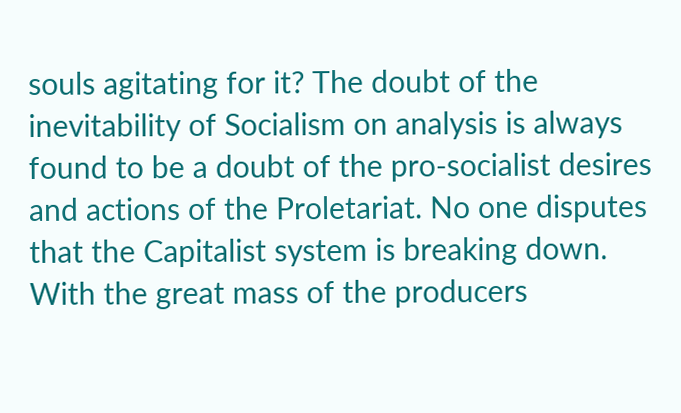souls agitating for it? The doubt of the inevitability of Socialism on analysis is always found to be a doubt of the pro-socialist desires and actions of the Proletariat. No one disputes that the Capitalist system is breaking down. With the great mass of the producers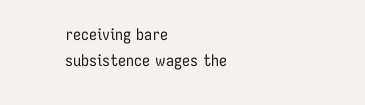receiving bare subsistence wages the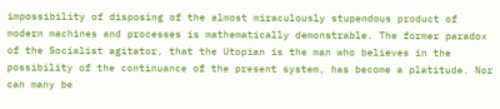impossibility of disposing of the almost miraculously stupendous product of modern machines and processes is mathematically demonstrable. The former paradox of the Socialist agitator, that the Utopian is the man who believes in the possibility of the continuance of the present system, has become a platitude. Nor can many be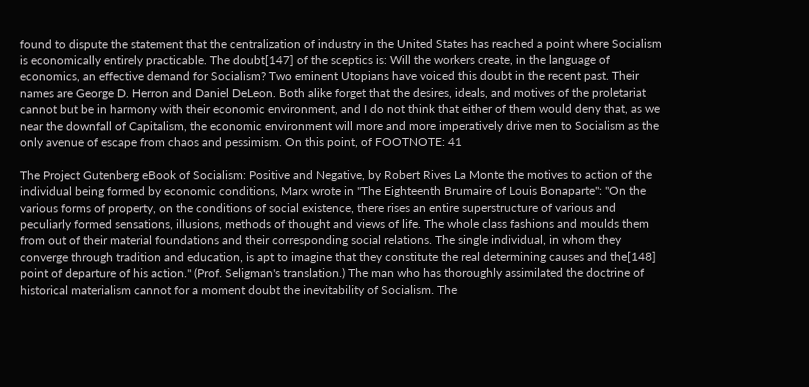found to dispute the statement that the centralization of industry in the United States has reached a point where Socialism is economically entirely practicable. The doubt[147] of the sceptics is: Will the workers create, in the language of economics, an effective demand for Socialism? Two eminent Utopians have voiced this doubt in the recent past. Their names are George D. Herron and Daniel DeLeon. Both alike forget that the desires, ideals, and motives of the proletariat cannot but be in harmony with their economic environment, and I do not think that either of them would deny that, as we near the downfall of Capitalism, the economic environment will more and more imperatively drive men to Socialism as the only avenue of escape from chaos and pessimism. On this point, of FOOTNOTE: 41

The Project Gutenberg eBook of Socialism: Positive and Negative, by Robert Rives La Monte the motives to action of the individual being formed by economic conditions, Marx wrote in "The Eighteenth Brumaire of Louis Bonaparte": "On the various forms of property, on the conditions of social existence, there rises an entire superstructure of various and peculiarly formed sensations, illusions, methods of thought and views of life. The whole class fashions and moulds them from out of their material foundations and their corresponding social relations. The single individual, in whom they converge through tradition and education, is apt to imagine that they constitute the real determining causes and the[148] point of departure of his action." (Prof. Seligman's translation.) The man who has thoroughly assimilated the doctrine of historical materialism cannot for a moment doubt the inevitability of Socialism. The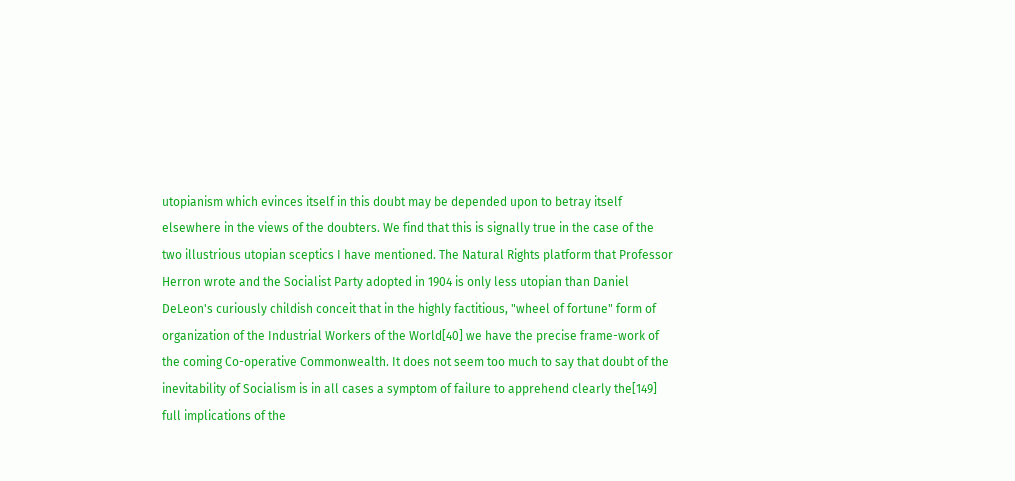utopianism which evinces itself in this doubt may be depended upon to betray itself elsewhere in the views of the doubters. We find that this is signally true in the case of the two illustrious utopian sceptics I have mentioned. The Natural Rights platform that Professor Herron wrote and the Socialist Party adopted in 1904 is only less utopian than Daniel DeLeon's curiously childish conceit that in the highly factitious, "wheel of fortune" form of organization of the Industrial Workers of the World[40] we have the precise frame-work of the coming Co-operative Commonwealth. It does not seem too much to say that doubt of the inevitability of Socialism is in all cases a symptom of failure to apprehend clearly the[149] full implications of the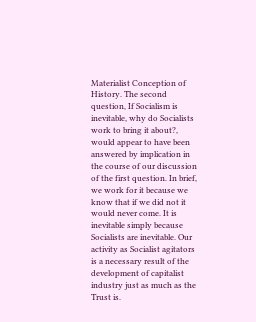Materialist Conception of History. The second question, If Socialism is inevitable, why do Socialists work to bring it about?, would appear to have been answered by implication in the course of our discussion of the first question. In brief, we work for it because we know that if we did not it would never come. It is inevitable simply because Socialists are inevitable. Our activity as Socialist agitators is a necessary result of the development of capitalist industry just as much as the Trust is.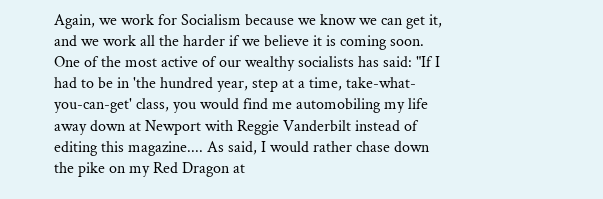Again, we work for Socialism because we know we can get it, and we work all the harder if we believe it is coming soon. One of the most active of our wealthy socialists has said: "If I had to be in 'the hundred year, step at a time, take-what-you-can-get' class, you would find me automobiling my life away down at Newport with Reggie Vanderbilt instead of editing this magazine.... As said, I would rather chase down the pike on my Red Dragon at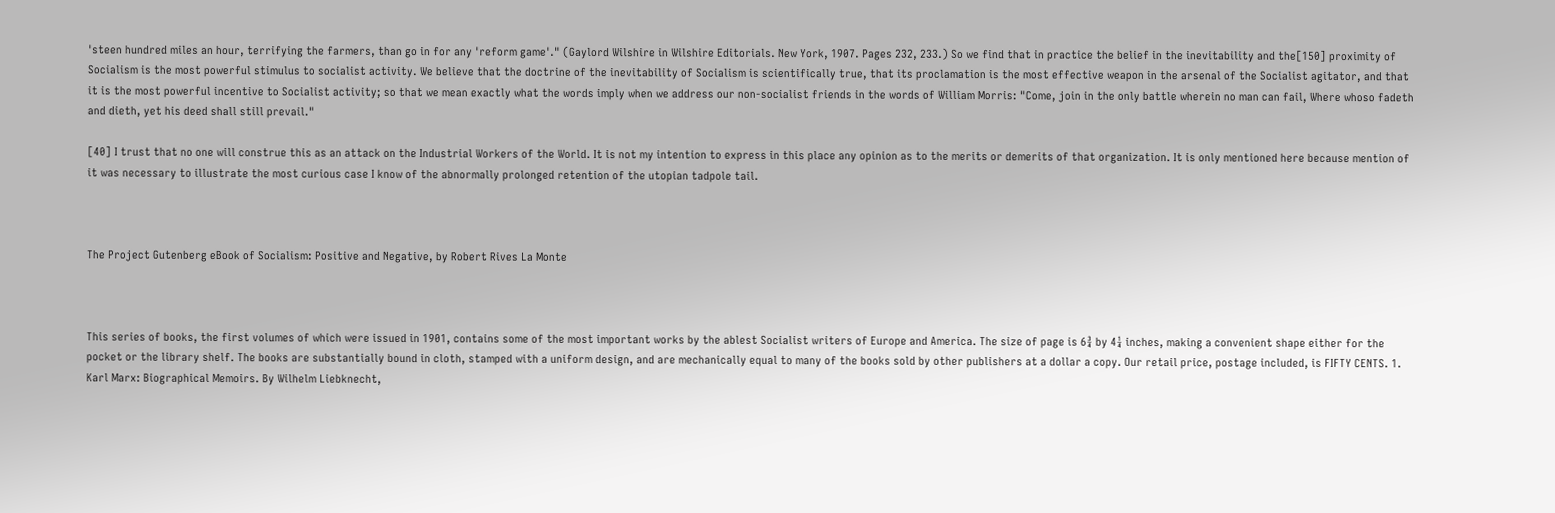'steen hundred miles an hour, terrifying the farmers, than go in for any 'reform game'." (Gaylord Wilshire in Wilshire Editorials. New York, 1907. Pages 232, 233.) So we find that in practice the belief in the inevitability and the[150] proximity of Socialism is the most powerful stimulus to socialist activity. We believe that the doctrine of the inevitability of Socialism is scientifically true, that its proclamation is the most effective weapon in the arsenal of the Socialist agitator, and that it is the most powerful incentive to Socialist activity; so that we mean exactly what the words imply when we address our non-socialist friends in the words of William Morris: "Come, join in the only battle wherein no man can fail, Where whoso fadeth and dieth, yet his deed shall still prevail."

[40] I trust that no one will construe this as an attack on the Industrial Workers of the World. It is not my intention to express in this place any opinion as to the merits or demerits of that organization. It is only mentioned here because mention of it was necessary to illustrate the most curious case I know of the abnormally prolonged retention of the utopian tadpole tail.



The Project Gutenberg eBook of Socialism: Positive and Negative, by Robert Rives La Monte



This series of books, the first volumes of which were issued in 1901, contains some of the most important works by the ablest Socialist writers of Europe and America. The size of page is 6¾ by 4¼ inches, making a convenient shape either for the pocket or the library shelf. The books are substantially bound in cloth, stamped with a uniform design, and are mechanically equal to many of the books sold by other publishers at a dollar a copy. Our retail price, postage included, is FIFTY CENTS. 1. Karl Marx: Biographical Memoirs. By Wilhelm Liebknecht,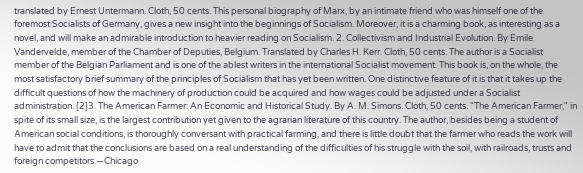translated by Ernest Untermann. Cloth, 50 cents. This personal biography of Marx, by an intimate friend who was himself one of the foremost Socialists of Germany, gives a new insight into the beginnings of Socialism. Moreover, it is a charming book, as interesting as a novel, and will make an admirable introduction to heavier reading on Socialism. 2. Collectivism and Industrial Evolution. By Emile Vandervelde, member of the Chamber of Deputies, Belgium. Translated by Charles H. Kerr. Cloth, 50 cents. The author is a Socialist member of the Belgian Parliament and is one of the ablest writers in the international Socialist movement. This book is, on the whole, the most satisfactory brief summary of the principles of Socialism that has yet been written. One distinctive feature of it is that it takes up the difficult questions of how the machinery of production could be acquired and how wages could be adjusted under a Socialist administration. [2]3. The American Farmer: An Economic and Historical Study. By A. M. Simons. Cloth, 50 cents. "The American Farmer," in spite of its small size, is the largest contribution yet given to the agrarian literature of this country. The author, besides being a student of American social conditions, is thoroughly conversant with practical farming, and there is little doubt that the farmer who reads the work will have to admit that the conclusions are based on a real understanding of the difficulties of his struggle with the soil, with railroads, trusts and foreign competitors.—Chicago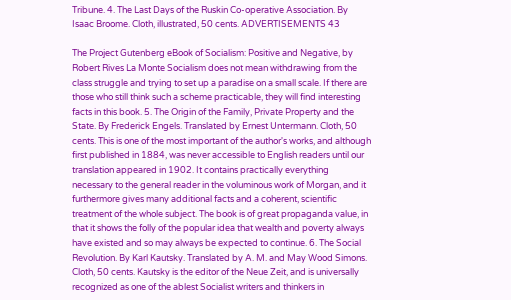Tribune. 4. The Last Days of the Ruskin Co-operative Association. By Isaac Broome. Cloth, illustrated, 50 cents. ADVERTISEMENTS 43

The Project Gutenberg eBook of Socialism: Positive and Negative, by Robert Rives La Monte Socialism does not mean withdrawing from the class struggle and trying to set up a paradise on a small scale. If there are those who still think such a scheme practicable, they will find interesting facts in this book. 5. The Origin of the Family, Private Property and the State. By Frederick Engels. Translated by Ernest Untermann. Cloth, 50 cents. This is one of the most important of the author's works, and although first published in 1884, was never accessible to English readers until our translation appeared in 1902. It contains practically everything necessary to the general reader in the voluminous work of Morgan, and it furthermore gives many additional facts and a coherent, scientific treatment of the whole subject. The book is of great propaganda value, in that it shows the folly of the popular idea that wealth and poverty always have existed and so may always be expected to continue. 6. The Social Revolution. By Karl Kautsky. Translated by A. M. and May Wood Simons. Cloth, 50 cents. Kautsky is the editor of the Neue Zeit, and is universally recognized as one of the ablest Socialist writers and thinkers in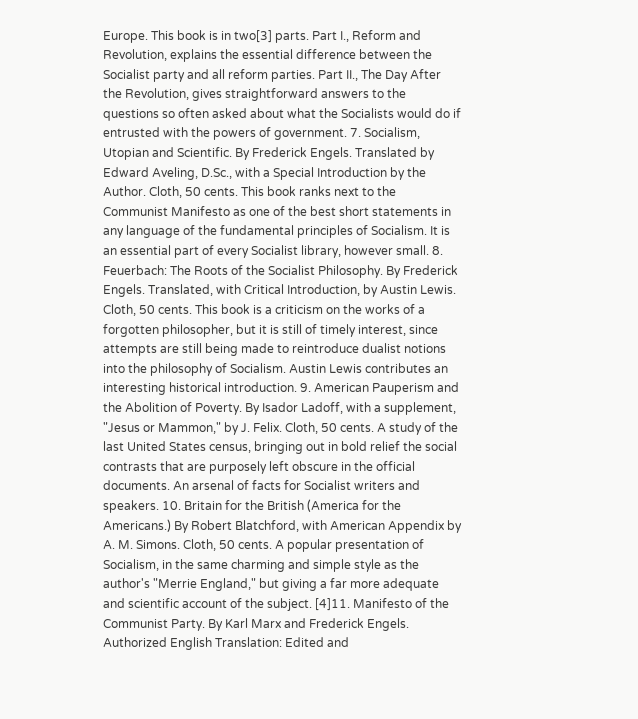Europe. This book is in two[3] parts. Part I., Reform and Revolution, explains the essential difference between the Socialist party and all reform parties. Part II., The Day After the Revolution, gives straightforward answers to the questions so often asked about what the Socialists would do if entrusted with the powers of government. 7. Socialism, Utopian and Scientific. By Frederick Engels. Translated by Edward Aveling, D.Sc., with a Special Introduction by the Author. Cloth, 50 cents. This book ranks next to the Communist Manifesto as one of the best short statements in any language of the fundamental principles of Socialism. It is an essential part of every Socialist library, however small. 8. Feuerbach: The Roots of the Socialist Philosophy. By Frederick Engels. Translated, with Critical Introduction, by Austin Lewis. Cloth, 50 cents. This book is a criticism on the works of a forgotten philosopher, but it is still of timely interest, since attempts are still being made to reintroduce dualist notions into the philosophy of Socialism. Austin Lewis contributes an interesting historical introduction. 9. American Pauperism and the Abolition of Poverty. By Isador Ladoff, with a supplement, "Jesus or Mammon," by J. Felix. Cloth, 50 cents. A study of the last United States census, bringing out in bold relief the social contrasts that are purposely left obscure in the official documents. An arsenal of facts for Socialist writers and speakers. 10. Britain for the British (America for the Americans.) By Robert Blatchford, with American Appendix by A. M. Simons. Cloth, 50 cents. A popular presentation of Socialism, in the same charming and simple style as the author's "Merrie England," but giving a far more adequate and scientific account of the subject. [4]11. Manifesto of the Communist Party. By Karl Marx and Frederick Engels. Authorized English Translation: Edited and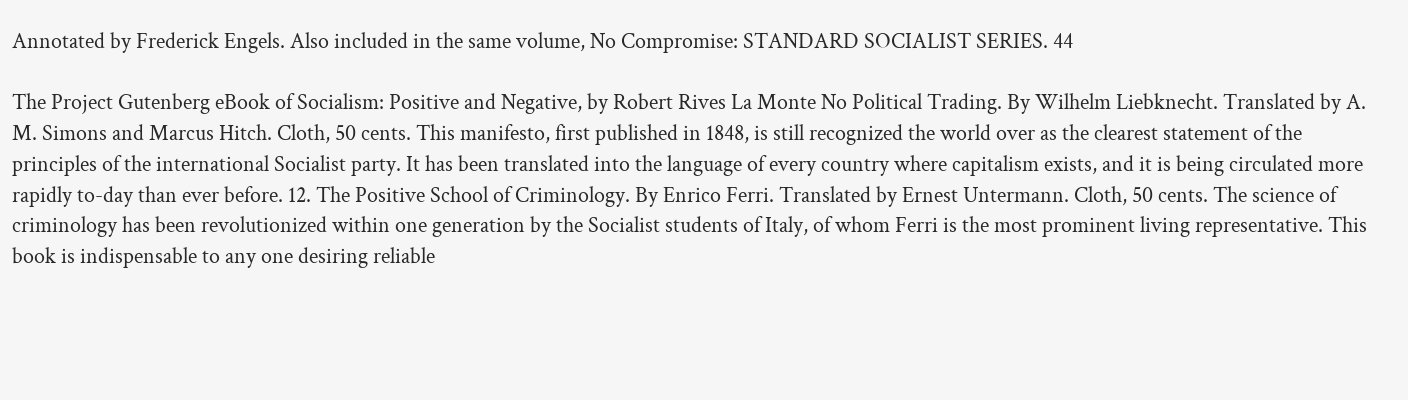Annotated by Frederick Engels. Also included in the same volume, No Compromise: STANDARD SOCIALIST SERIES. 44

The Project Gutenberg eBook of Socialism: Positive and Negative, by Robert Rives La Monte No Political Trading. By Wilhelm Liebknecht. Translated by A. M. Simons and Marcus Hitch. Cloth, 50 cents. This manifesto, first published in 1848, is still recognized the world over as the clearest statement of the principles of the international Socialist party. It has been translated into the language of every country where capitalism exists, and it is being circulated more rapidly to-day than ever before. 12. The Positive School of Criminology. By Enrico Ferri. Translated by Ernest Untermann. Cloth, 50 cents. The science of criminology has been revolutionized within one generation by the Socialist students of Italy, of whom Ferri is the most prominent living representative. This book is indispensable to any one desiring reliable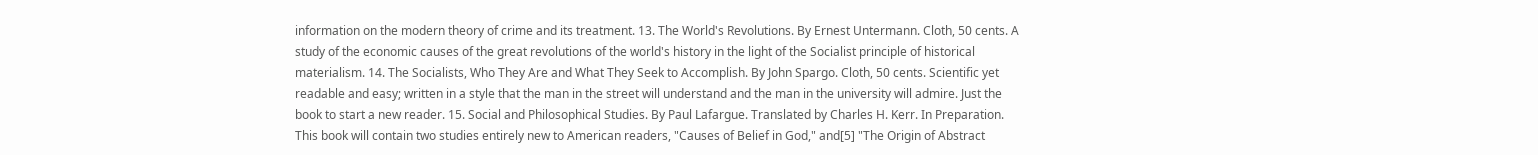information on the modern theory of crime and its treatment. 13. The World's Revolutions. By Ernest Untermann. Cloth, 50 cents. A study of the economic causes of the great revolutions of the world's history in the light of the Socialist principle of historical materialism. 14. The Socialists, Who They Are and What They Seek to Accomplish. By John Spargo. Cloth, 50 cents. Scientific yet readable and easy; written in a style that the man in the street will understand and the man in the university will admire. Just the book to start a new reader. 15. Social and Philosophical Studies. By Paul Lafargue. Translated by Charles H. Kerr. In Preparation. This book will contain two studies entirely new to American readers, "Causes of Belief in God," and[5] "The Origin of Abstract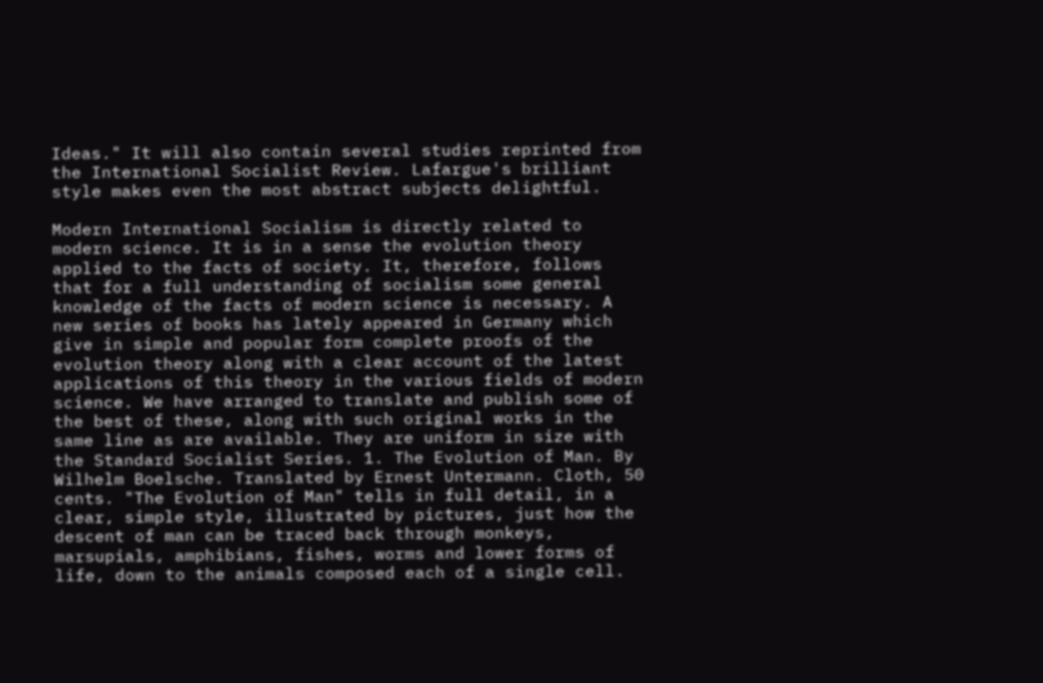Ideas." It will also contain several studies reprinted from the International Socialist Review. Lafargue's brilliant style makes even the most abstract subjects delightful.

Modern International Socialism is directly related to modern science. It is in a sense the evolution theory applied to the facts of society. It, therefore, follows that for a full understanding of socialism some general knowledge of the facts of modern science is necessary. A new series of books has lately appeared in Germany which give in simple and popular form complete proofs of the evolution theory along with a clear account of the latest applications of this theory in the various fields of modern science. We have arranged to translate and publish some of the best of these, along with such original works in the same line as are available. They are uniform in size with the Standard Socialist Series. 1. The Evolution of Man. By Wilhelm Boelsche. Translated by Ernest Untermann. Cloth, 50 cents. "The Evolution of Man" tells in full detail, in a clear, simple style, illustrated by pictures, just how the descent of man can be traced back through monkeys, marsupials, amphibians, fishes, worms and lower forms of life, down to the animals composed each of a single cell.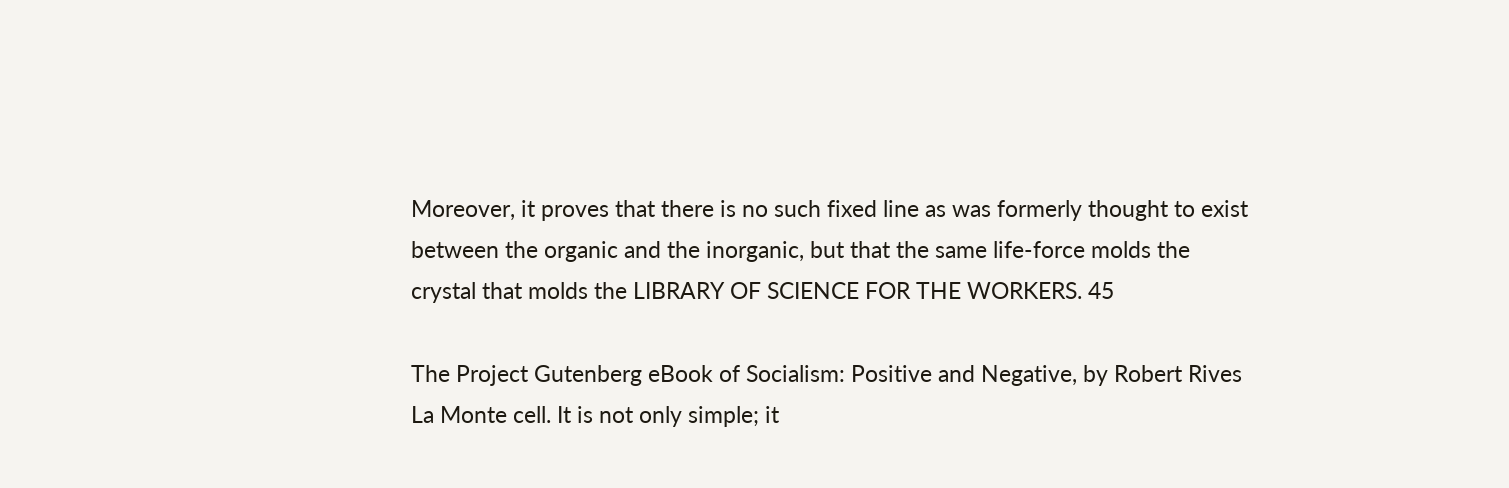Moreover, it proves that there is no such fixed line as was formerly thought to exist between the organic and the inorganic, but that the same life-force molds the crystal that molds the LIBRARY OF SCIENCE FOR THE WORKERS. 45

The Project Gutenberg eBook of Socialism: Positive and Negative, by Robert Rives La Monte cell. It is not only simple; it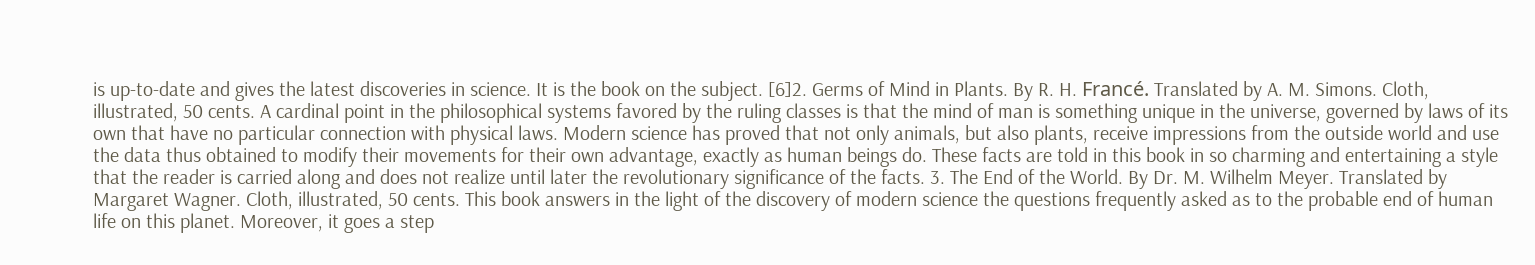is up-to-date and gives the latest discoveries in science. It is the book on the subject. [6]2. Germs of Mind in Plants. By R. H. Francé. Translated by A. M. Simons. Cloth, illustrated, 50 cents. A cardinal point in the philosophical systems favored by the ruling classes is that the mind of man is something unique in the universe, governed by laws of its own that have no particular connection with physical laws. Modern science has proved that not only animals, but also plants, receive impressions from the outside world and use the data thus obtained to modify their movements for their own advantage, exactly as human beings do. These facts are told in this book in so charming and entertaining a style that the reader is carried along and does not realize until later the revolutionary significance of the facts. 3. The End of the World. By Dr. M. Wilhelm Meyer. Translated by Margaret Wagner. Cloth, illustrated, 50 cents. This book answers in the light of the discovery of modern science the questions frequently asked as to the probable end of human life on this planet. Moreover, it goes a step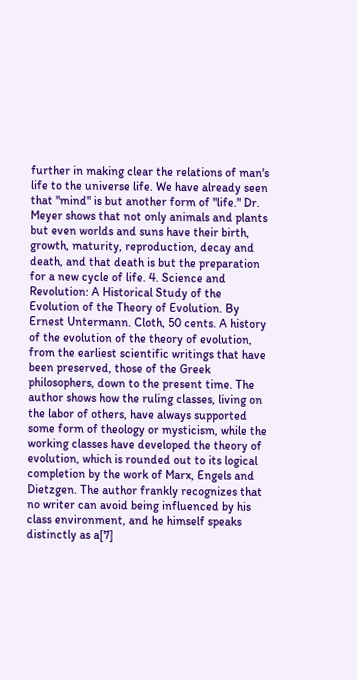further in making clear the relations of man's life to the universe life. We have already seen that "mind" is but another form of "life." Dr. Meyer shows that not only animals and plants but even worlds and suns have their birth, growth, maturity, reproduction, decay and death, and that death is but the preparation for a new cycle of life. 4. Science and Revolution: A Historical Study of the Evolution of the Theory of Evolution. By Ernest Untermann. Cloth, 50 cents. A history of the evolution of the theory of evolution, from the earliest scientific writings that have been preserved, those of the Greek philosophers, down to the present time. The author shows how the ruling classes, living on the labor of others, have always supported some form of theology or mysticism, while the working classes have developed the theory of evolution, which is rounded out to its logical completion by the work of Marx, Engels and Dietzgen. The author frankly recognizes that no writer can avoid being influenced by his class environment, and he himself speaks distinctly as a[7]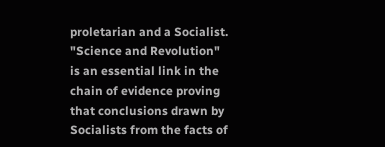proletarian and a Socialist. "Science and Revolution" is an essential link in the chain of evidence proving that conclusions drawn by Socialists from the facts of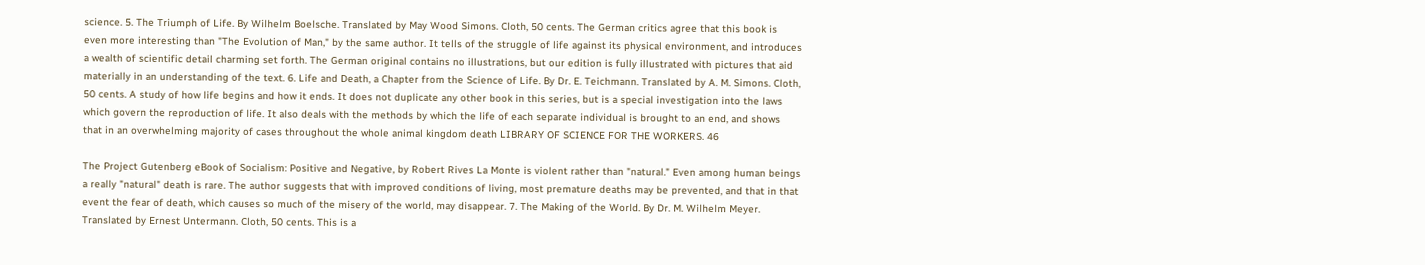science. 5. The Triumph of Life. By Wilhelm Boelsche. Translated by May Wood Simons. Cloth, 50 cents. The German critics agree that this book is even more interesting than "The Evolution of Man," by the same author. It tells of the struggle of life against its physical environment, and introduces a wealth of scientific detail charming set forth. The German original contains no illustrations, but our edition is fully illustrated with pictures that aid materially in an understanding of the text. 6. Life and Death, a Chapter from the Science of Life. By Dr. E. Teichmann. Translated by A. M. Simons. Cloth, 50 cents. A study of how life begins and how it ends. It does not duplicate any other book in this series, but is a special investigation into the laws which govern the reproduction of life. It also deals with the methods by which the life of each separate individual is brought to an end, and shows that in an overwhelming majority of cases throughout the whole animal kingdom death LIBRARY OF SCIENCE FOR THE WORKERS. 46

The Project Gutenberg eBook of Socialism: Positive and Negative, by Robert Rives La Monte is violent rather than "natural." Even among human beings a really "natural" death is rare. The author suggests that with improved conditions of living, most premature deaths may be prevented, and that in that event the fear of death, which causes so much of the misery of the world, may disappear. 7. The Making of the World. By Dr. M. Wilhelm Meyer. Translated by Ernest Untermann. Cloth, 50 cents. This is a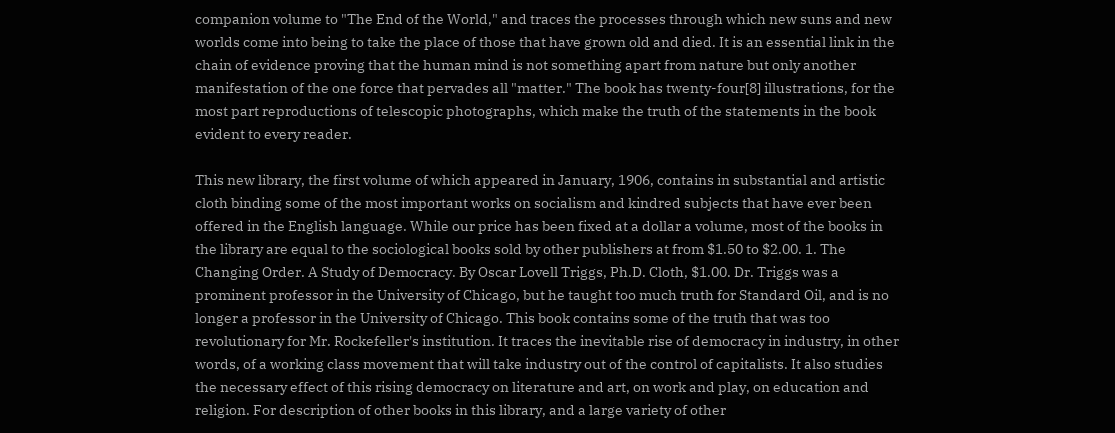companion volume to "The End of the World," and traces the processes through which new suns and new worlds come into being to take the place of those that have grown old and died. It is an essential link in the chain of evidence proving that the human mind is not something apart from nature but only another manifestation of the one force that pervades all "matter." The book has twenty-four[8] illustrations, for the most part reproductions of telescopic photographs, which make the truth of the statements in the book evident to every reader.

This new library, the first volume of which appeared in January, 1906, contains in substantial and artistic cloth binding some of the most important works on socialism and kindred subjects that have ever been offered in the English language. While our price has been fixed at a dollar a volume, most of the books in the library are equal to the sociological books sold by other publishers at from $1.50 to $2.00. 1. The Changing Order. A Study of Democracy. By Oscar Lovell Triggs, Ph.D. Cloth, $1.00. Dr. Triggs was a prominent professor in the University of Chicago, but he taught too much truth for Standard Oil, and is no longer a professor in the University of Chicago. This book contains some of the truth that was too revolutionary for Mr. Rockefeller's institution. It traces the inevitable rise of democracy in industry, in other words, of a working class movement that will take industry out of the control of capitalists. It also studies the necessary effect of this rising democracy on literature and art, on work and play, on education and religion. For description of other books in this library, and a large variety of other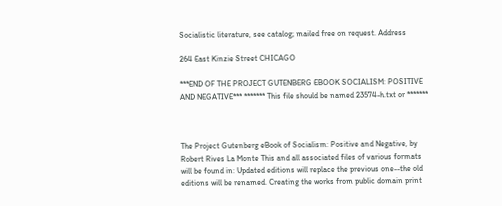Socialistic literature, see catalog; mailed free on request. Address

264 East Kinzie Street CHICAGO

***END OF THE PROJECT GUTENBERG EBOOK SOCIALISM: POSITIVE AND NEGATIVE*** ******* This file should be named 23574-h.txt or *******



The Project Gutenberg eBook of Socialism: Positive and Negative, by Robert Rives La Monte This and all associated files of various formats will be found in: Updated editions will replace the previous one--the old editions will be renamed. Creating the works from public domain print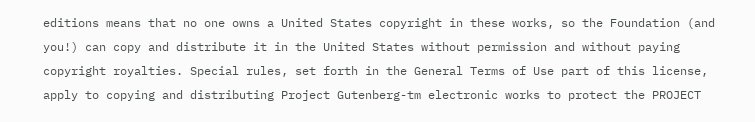editions means that no one owns a United States copyright in these works, so the Foundation (and you!) can copy and distribute it in the United States without permission and without paying copyright royalties. Special rules, set forth in the General Terms of Use part of this license, apply to copying and distributing Project Gutenberg-tm electronic works to protect the PROJECT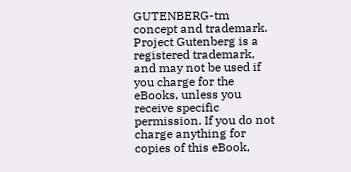GUTENBERG-tm concept and trademark. Project Gutenberg is a registered trademark, and may not be used if you charge for the eBooks, unless you receive specific permission. If you do not charge anything for copies of this eBook,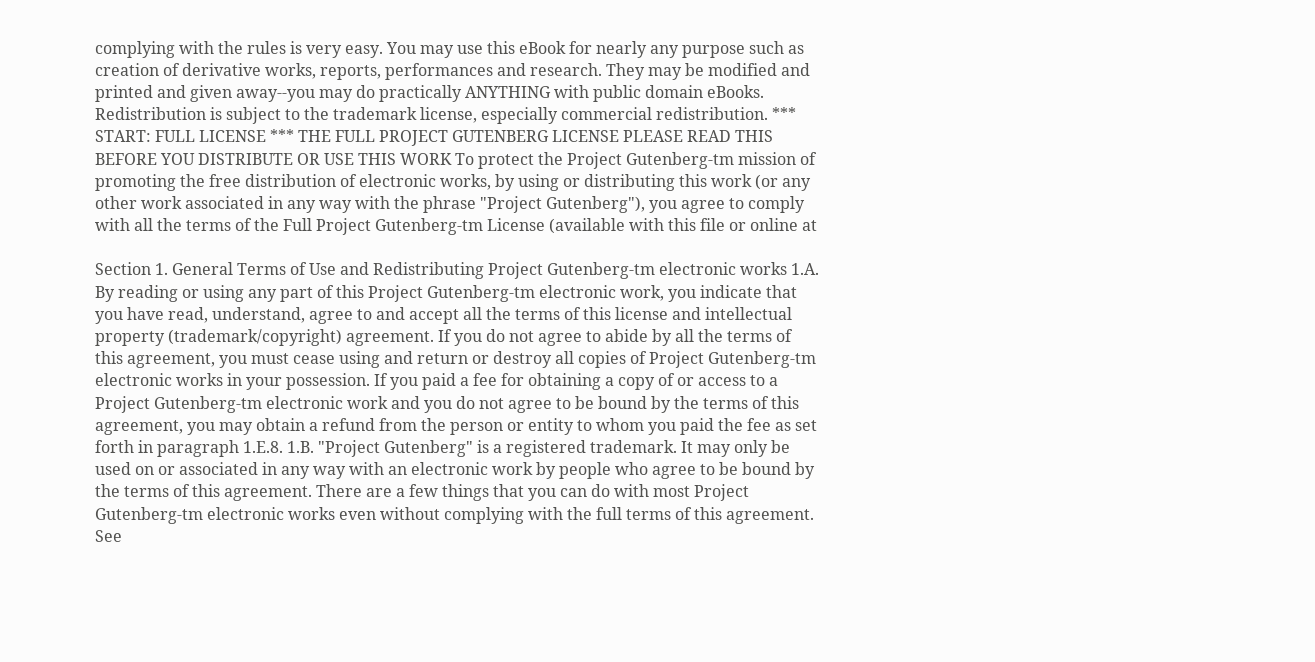complying with the rules is very easy. You may use this eBook for nearly any purpose such as creation of derivative works, reports, performances and research. They may be modified and printed and given away--you may do practically ANYTHING with public domain eBooks. Redistribution is subject to the trademark license, especially commercial redistribution. *** START: FULL LICENSE *** THE FULL PROJECT GUTENBERG LICENSE PLEASE READ THIS BEFORE YOU DISTRIBUTE OR USE THIS WORK To protect the Project Gutenberg-tm mission of promoting the free distribution of electronic works, by using or distributing this work (or any other work associated in any way with the phrase "Project Gutenberg"), you agree to comply with all the terms of the Full Project Gutenberg-tm License (available with this file or online at

Section 1. General Terms of Use and Redistributing Project Gutenberg-tm electronic works 1.A. By reading or using any part of this Project Gutenberg-tm electronic work, you indicate that you have read, understand, agree to and accept all the terms of this license and intellectual property (trademark/copyright) agreement. If you do not agree to abide by all the terms of this agreement, you must cease using and return or destroy all copies of Project Gutenberg-tm electronic works in your possession. If you paid a fee for obtaining a copy of or access to a Project Gutenberg-tm electronic work and you do not agree to be bound by the terms of this agreement, you may obtain a refund from the person or entity to whom you paid the fee as set forth in paragraph 1.E.8. 1.B. "Project Gutenberg" is a registered trademark. It may only be used on or associated in any way with an electronic work by people who agree to be bound by the terms of this agreement. There are a few things that you can do with most Project Gutenberg-tm electronic works even without complying with the full terms of this agreement. See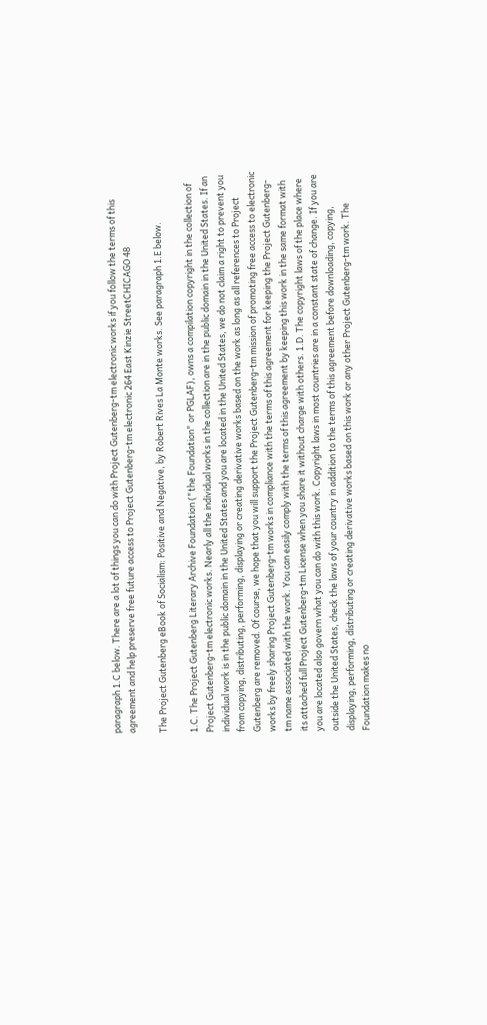paragraph 1.C below. There are a lot of things you can do with Project Gutenberg-tm electronic works if you follow the terms of this agreement and help preserve free future access to Project Gutenberg-tm electronic 264 East Kinzie StreetCHICAGO 48

The Project Gutenberg eBook of Socialism: Positive and Negative, by Robert Rives La Monte works. See paragraph 1.E below.

1.C. The Project Gutenberg Literary Archive Foundation ("the Foundation" or PGLAF), owns a compilation copyright in the collection of Project Gutenberg-tm electronic works. Nearly all the individual works in the collection are in the public domain in the United States. If an individual work is in the public domain in the United States and you are located in the United States, we do not claim a right to prevent you from copying, distributing, performing, displaying or creating derivative works based on the work as long as all references to Project Gutenberg are removed. Of course, we hope that you will support the Project Gutenberg-tm mission of promoting free access to electronic works by freely sharing Project Gutenberg-tm works in compliance with the terms of this agreement for keeping the Project Gutenberg-tm name associated with the work. You can easily comply with the terms of this agreement by keeping this work in the same format with its attached full Project Gutenberg-tm License when you share it without charge with others. 1.D. The copyright laws of the place where you are located also govern what you can do with this work. Copyright laws in most countries are in a constant state of change. If you are outside the United States, check the laws of your country in addition to the terms of this agreement before downloading, copying, displaying, performing, distributing or creating derivative works based on this work or any other Project Gutenberg-tm work. The Foundation makes no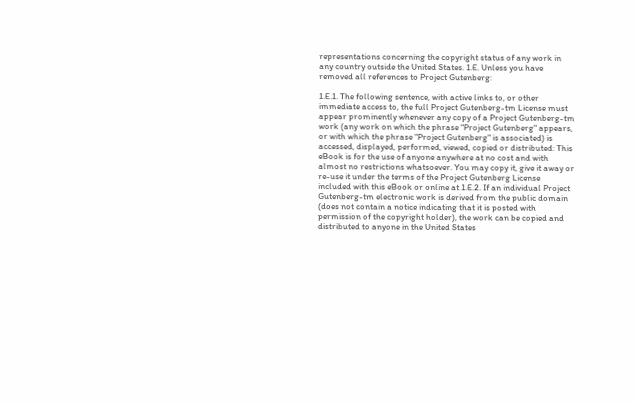representations concerning the copyright status of any work in any country outside the United States. 1.E. Unless you have removed all references to Project Gutenberg:

1.E.1. The following sentence, with active links to, or other immediate access to, the full Project Gutenberg-tm License must appear prominently whenever any copy of a Project Gutenberg-tm work (any work on which the phrase "Project Gutenberg" appears, or with which the phrase "Project Gutenberg" is associated) is accessed, displayed, performed, viewed, copied or distributed: This eBook is for the use of anyone anywhere at no cost and with almost no restrictions whatsoever. You may copy it, give it away or re-use it under the terms of the Project Gutenberg License included with this eBook or online at 1.E.2. If an individual Project Gutenberg-tm electronic work is derived from the public domain (does not contain a notice indicating that it is posted with permission of the copyright holder), the work can be copied and distributed to anyone in the United States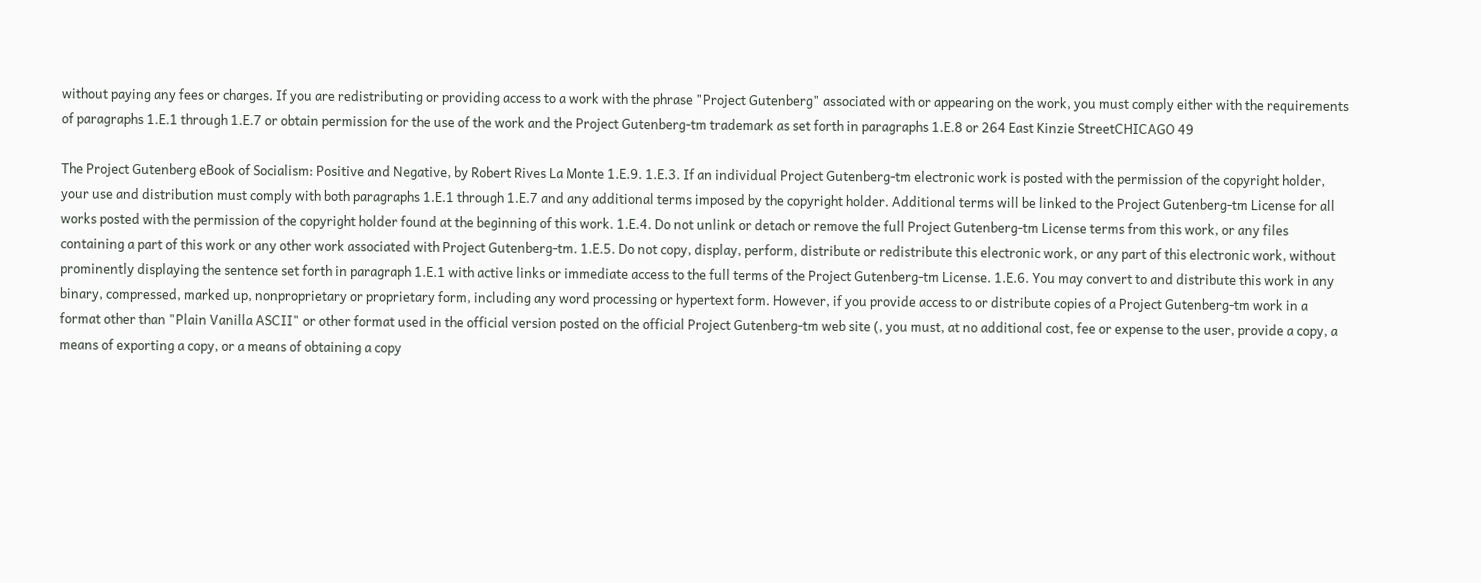without paying any fees or charges. If you are redistributing or providing access to a work with the phrase "Project Gutenberg" associated with or appearing on the work, you must comply either with the requirements of paragraphs 1.E.1 through 1.E.7 or obtain permission for the use of the work and the Project Gutenberg-tm trademark as set forth in paragraphs 1.E.8 or 264 East Kinzie StreetCHICAGO 49

The Project Gutenberg eBook of Socialism: Positive and Negative, by Robert Rives La Monte 1.E.9. 1.E.3. If an individual Project Gutenberg-tm electronic work is posted with the permission of the copyright holder, your use and distribution must comply with both paragraphs 1.E.1 through 1.E.7 and any additional terms imposed by the copyright holder. Additional terms will be linked to the Project Gutenberg-tm License for all works posted with the permission of the copyright holder found at the beginning of this work. 1.E.4. Do not unlink or detach or remove the full Project Gutenberg-tm License terms from this work, or any files containing a part of this work or any other work associated with Project Gutenberg-tm. 1.E.5. Do not copy, display, perform, distribute or redistribute this electronic work, or any part of this electronic work, without prominently displaying the sentence set forth in paragraph 1.E.1 with active links or immediate access to the full terms of the Project Gutenberg-tm License. 1.E.6. You may convert to and distribute this work in any binary, compressed, marked up, nonproprietary or proprietary form, including any word processing or hypertext form. However, if you provide access to or distribute copies of a Project Gutenberg-tm work in a format other than "Plain Vanilla ASCII" or other format used in the official version posted on the official Project Gutenberg-tm web site (, you must, at no additional cost, fee or expense to the user, provide a copy, a means of exporting a copy, or a means of obtaining a copy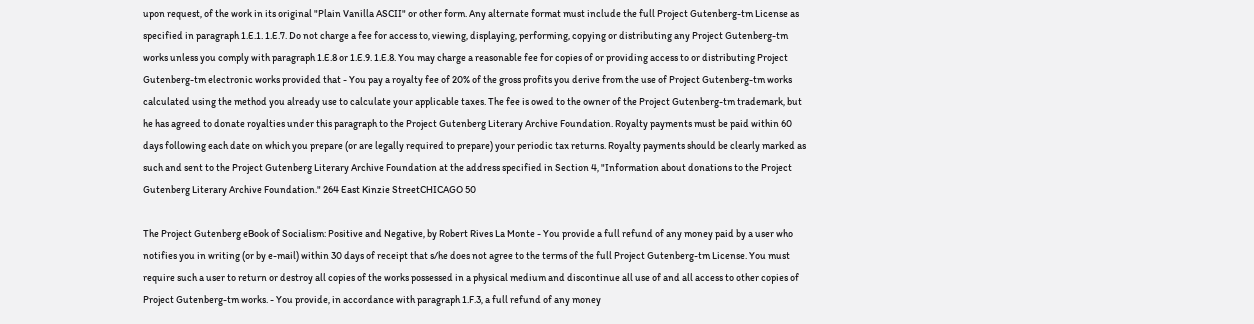upon request, of the work in its original "Plain Vanilla ASCII" or other form. Any alternate format must include the full Project Gutenberg-tm License as specified in paragraph 1.E.1. 1.E.7. Do not charge a fee for access to, viewing, displaying, performing, copying or distributing any Project Gutenberg-tm works unless you comply with paragraph 1.E.8 or 1.E.9. 1.E.8. You may charge a reasonable fee for copies of or providing access to or distributing Project Gutenberg-tm electronic works provided that - You pay a royalty fee of 20% of the gross profits you derive from the use of Project Gutenberg-tm works calculated using the method you already use to calculate your applicable taxes. The fee is owed to the owner of the Project Gutenberg-tm trademark, but he has agreed to donate royalties under this paragraph to the Project Gutenberg Literary Archive Foundation. Royalty payments must be paid within 60 days following each date on which you prepare (or are legally required to prepare) your periodic tax returns. Royalty payments should be clearly marked as such and sent to the Project Gutenberg Literary Archive Foundation at the address specified in Section 4, "Information about donations to the Project Gutenberg Literary Archive Foundation." 264 East Kinzie StreetCHICAGO 50

The Project Gutenberg eBook of Socialism: Positive and Negative, by Robert Rives La Monte - You provide a full refund of any money paid by a user who notifies you in writing (or by e-mail) within 30 days of receipt that s/he does not agree to the terms of the full Project Gutenberg-tm License. You must require such a user to return or destroy all copies of the works possessed in a physical medium and discontinue all use of and all access to other copies of Project Gutenberg-tm works. - You provide, in accordance with paragraph 1.F.3, a full refund of any money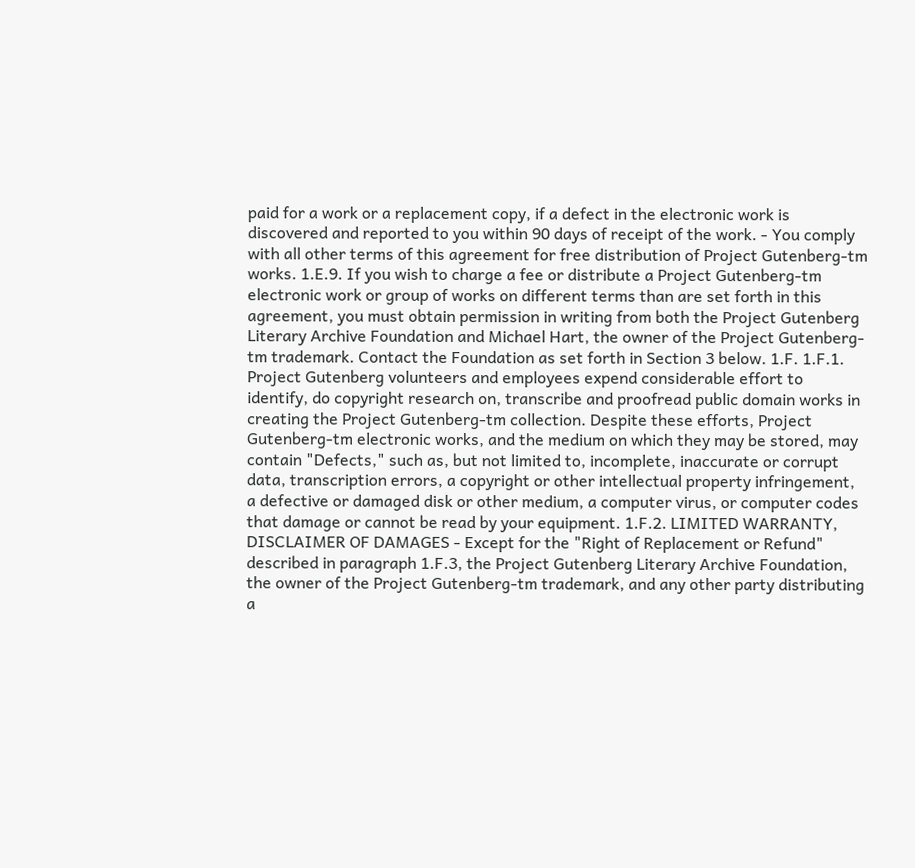paid for a work or a replacement copy, if a defect in the electronic work is discovered and reported to you within 90 days of receipt of the work. - You comply with all other terms of this agreement for free distribution of Project Gutenberg-tm works. 1.E.9. If you wish to charge a fee or distribute a Project Gutenberg-tm electronic work or group of works on different terms than are set forth in this agreement, you must obtain permission in writing from both the Project Gutenberg Literary Archive Foundation and Michael Hart, the owner of the Project Gutenberg-tm trademark. Contact the Foundation as set forth in Section 3 below. 1.F. 1.F.1. Project Gutenberg volunteers and employees expend considerable effort to identify, do copyright research on, transcribe and proofread public domain works in creating the Project Gutenberg-tm collection. Despite these efforts, Project Gutenberg-tm electronic works, and the medium on which they may be stored, may contain "Defects," such as, but not limited to, incomplete, inaccurate or corrupt data, transcription errors, a copyright or other intellectual property infringement, a defective or damaged disk or other medium, a computer virus, or computer codes that damage or cannot be read by your equipment. 1.F.2. LIMITED WARRANTY, DISCLAIMER OF DAMAGES - Except for the "Right of Replacement or Refund" described in paragraph 1.F.3, the Project Gutenberg Literary Archive Foundation, the owner of the Project Gutenberg-tm trademark, and any other party distributing a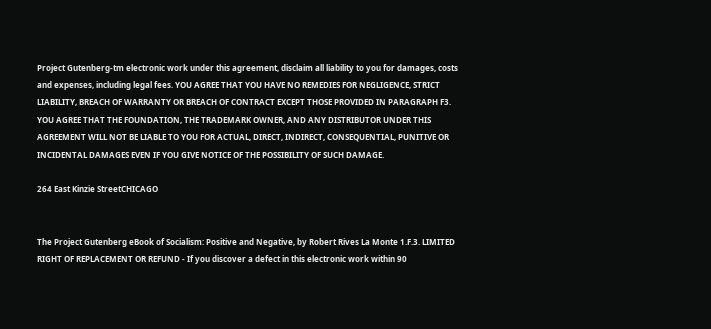Project Gutenberg-tm electronic work under this agreement, disclaim all liability to you for damages, costs and expenses, including legal fees. YOU AGREE THAT YOU HAVE NO REMEDIES FOR NEGLIGENCE, STRICT LIABILITY, BREACH OF WARRANTY OR BREACH OF CONTRACT EXCEPT THOSE PROVIDED IN PARAGRAPH F3. YOU AGREE THAT THE FOUNDATION, THE TRADEMARK OWNER, AND ANY DISTRIBUTOR UNDER THIS AGREEMENT WILL NOT BE LIABLE TO YOU FOR ACTUAL, DIRECT, INDIRECT, CONSEQUENTIAL, PUNITIVE OR INCIDENTAL DAMAGES EVEN IF YOU GIVE NOTICE OF THE POSSIBILITY OF SUCH DAMAGE.

264 East Kinzie StreetCHICAGO


The Project Gutenberg eBook of Socialism: Positive and Negative, by Robert Rives La Monte 1.F.3. LIMITED RIGHT OF REPLACEMENT OR REFUND - If you discover a defect in this electronic work within 90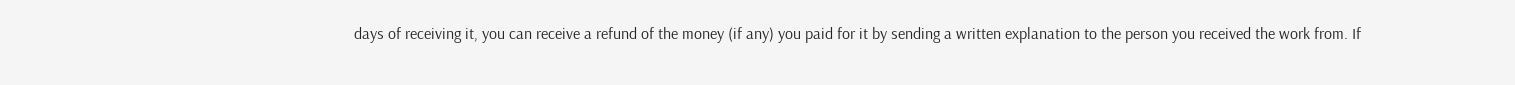days of receiving it, you can receive a refund of the money (if any) you paid for it by sending a written explanation to the person you received the work from. If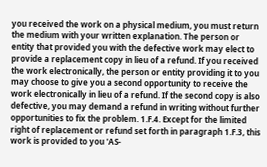you received the work on a physical medium, you must return the medium with your written explanation. The person or entity that provided you with the defective work may elect to provide a replacement copy in lieu of a refund. If you received the work electronically, the person or entity providing it to you may choose to give you a second opportunity to receive the work electronically in lieu of a refund. If the second copy is also defective, you may demand a refund in writing without further opportunities to fix the problem. 1.F.4. Except for the limited right of replacement or refund set forth in paragraph 1.F.3, this work is provided to you 'AS-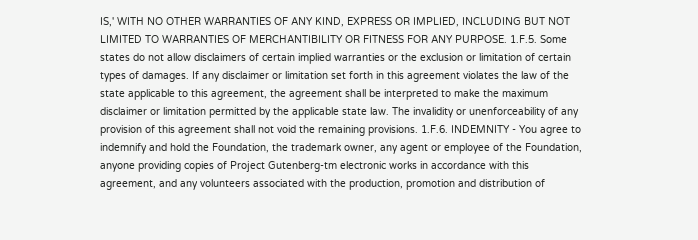IS,' WITH NO OTHER WARRANTIES OF ANY KIND, EXPRESS OR IMPLIED, INCLUDING BUT NOT LIMITED TO WARRANTIES OF MERCHANTIBILITY OR FITNESS FOR ANY PURPOSE. 1.F.5. Some states do not allow disclaimers of certain implied warranties or the exclusion or limitation of certain types of damages. If any disclaimer or limitation set forth in this agreement violates the law of the state applicable to this agreement, the agreement shall be interpreted to make the maximum disclaimer or limitation permitted by the applicable state law. The invalidity or unenforceability of any provision of this agreement shall not void the remaining provisions. 1.F.6. INDEMNITY - You agree to indemnify and hold the Foundation, the trademark owner, any agent or employee of the Foundation, anyone providing copies of Project Gutenberg-tm electronic works in accordance with this agreement, and any volunteers associated with the production, promotion and distribution of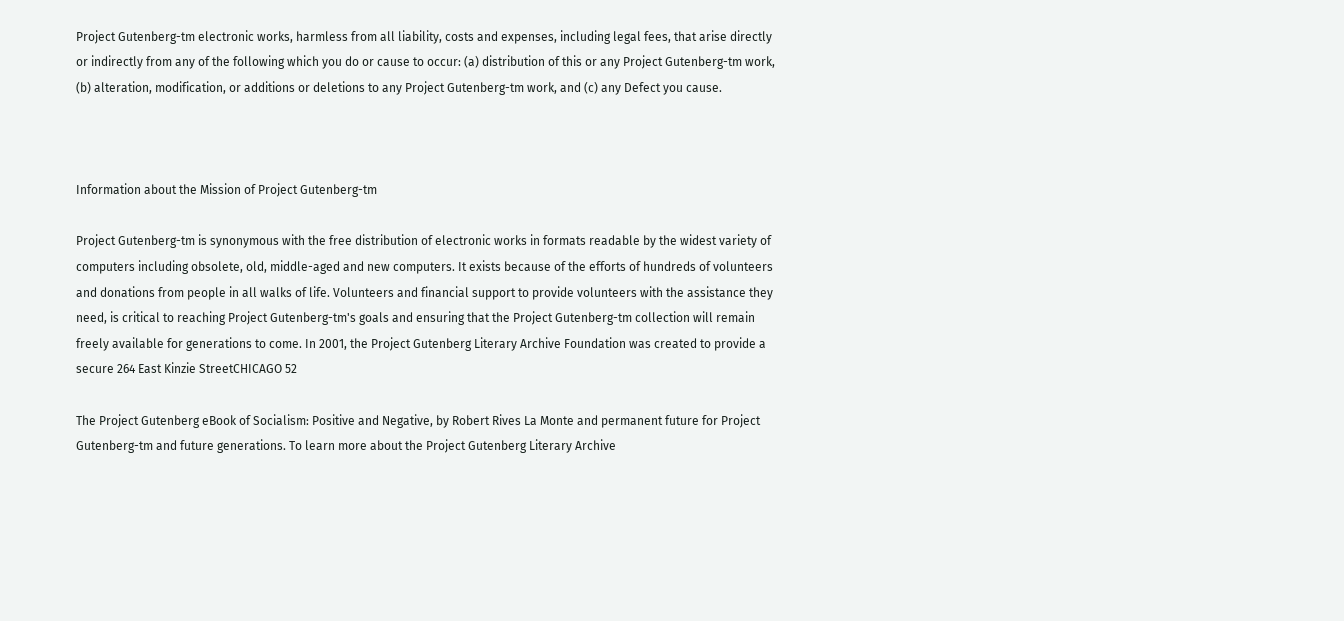Project Gutenberg-tm electronic works, harmless from all liability, costs and expenses, including legal fees, that arise directly or indirectly from any of the following which you do or cause to occur: (a) distribution of this or any Project Gutenberg-tm work, (b) alteration, modification, or additions or deletions to any Project Gutenberg-tm work, and (c) any Defect you cause.



Information about the Mission of Project Gutenberg-tm

Project Gutenberg-tm is synonymous with the free distribution of electronic works in formats readable by the widest variety of computers including obsolete, old, middle-aged and new computers. It exists because of the efforts of hundreds of volunteers and donations from people in all walks of life. Volunteers and financial support to provide volunteers with the assistance they need, is critical to reaching Project Gutenberg-tm's goals and ensuring that the Project Gutenberg-tm collection will remain freely available for generations to come. In 2001, the Project Gutenberg Literary Archive Foundation was created to provide a secure 264 East Kinzie StreetCHICAGO 52

The Project Gutenberg eBook of Socialism: Positive and Negative, by Robert Rives La Monte and permanent future for Project Gutenberg-tm and future generations. To learn more about the Project Gutenberg Literary Archive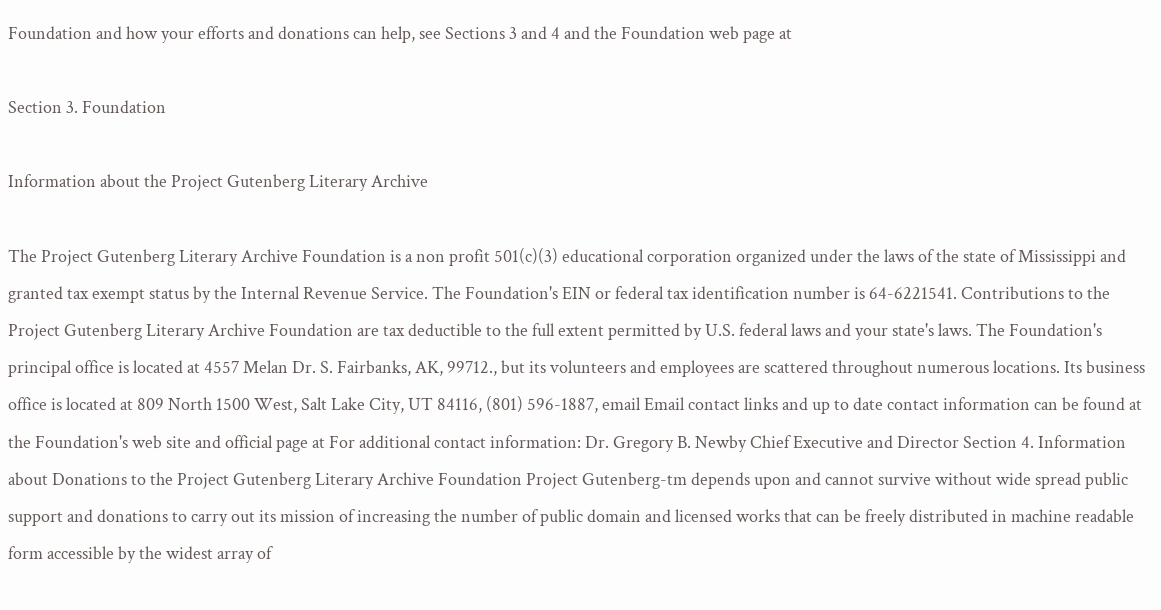Foundation and how your efforts and donations can help, see Sections 3 and 4 and the Foundation web page at

Section 3. Foundation

Information about the Project Gutenberg Literary Archive

The Project Gutenberg Literary Archive Foundation is a non profit 501(c)(3) educational corporation organized under the laws of the state of Mississippi and granted tax exempt status by the Internal Revenue Service. The Foundation's EIN or federal tax identification number is 64-6221541. Contributions to the Project Gutenberg Literary Archive Foundation are tax deductible to the full extent permitted by U.S. federal laws and your state's laws. The Foundation's principal office is located at 4557 Melan Dr. S. Fairbanks, AK, 99712., but its volunteers and employees are scattered throughout numerous locations. Its business office is located at 809 North 1500 West, Salt Lake City, UT 84116, (801) 596-1887, email Email contact links and up to date contact information can be found at the Foundation's web site and official page at For additional contact information: Dr. Gregory B. Newby Chief Executive and Director Section 4. Information about Donations to the Project Gutenberg Literary Archive Foundation Project Gutenberg-tm depends upon and cannot survive without wide spread public support and donations to carry out its mission of increasing the number of public domain and licensed works that can be freely distributed in machine readable form accessible by the widest array of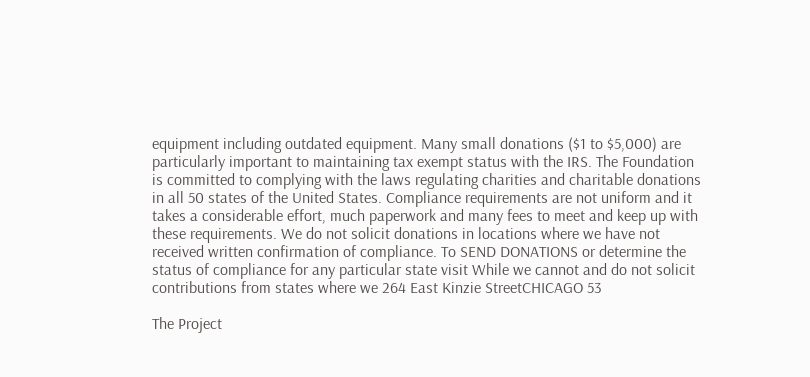equipment including outdated equipment. Many small donations ($1 to $5,000) are particularly important to maintaining tax exempt status with the IRS. The Foundation is committed to complying with the laws regulating charities and charitable donations in all 50 states of the United States. Compliance requirements are not uniform and it takes a considerable effort, much paperwork and many fees to meet and keep up with these requirements. We do not solicit donations in locations where we have not received written confirmation of compliance. To SEND DONATIONS or determine the status of compliance for any particular state visit While we cannot and do not solicit contributions from states where we 264 East Kinzie StreetCHICAGO 53

The Project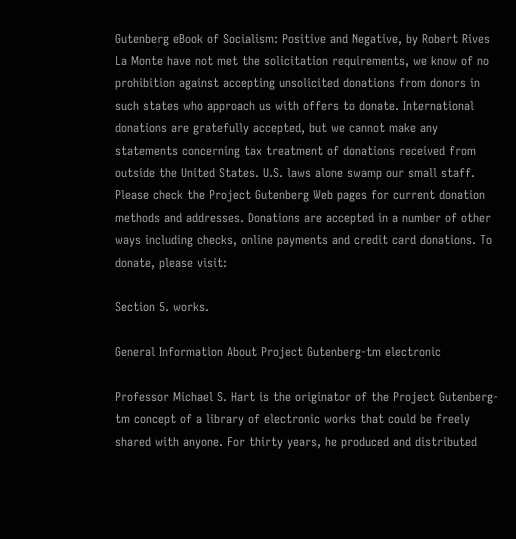Gutenberg eBook of Socialism: Positive and Negative, by Robert Rives La Monte have not met the solicitation requirements, we know of no prohibition against accepting unsolicited donations from donors in such states who approach us with offers to donate. International donations are gratefully accepted, but we cannot make any statements concerning tax treatment of donations received from outside the United States. U.S. laws alone swamp our small staff. Please check the Project Gutenberg Web pages for current donation methods and addresses. Donations are accepted in a number of other ways including checks, online payments and credit card donations. To donate, please visit:

Section 5. works.

General Information About Project Gutenberg-tm electronic

Professor Michael S. Hart is the originator of the Project Gutenberg-tm concept of a library of electronic works that could be freely shared with anyone. For thirty years, he produced and distributed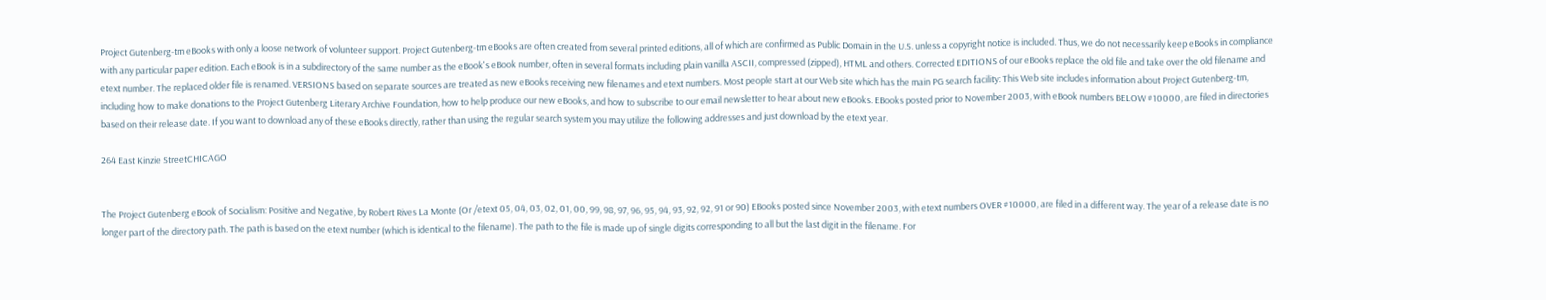Project Gutenberg-tm eBooks with only a loose network of volunteer support. Project Gutenberg-tm eBooks are often created from several printed editions, all of which are confirmed as Public Domain in the U.S. unless a copyright notice is included. Thus, we do not necessarily keep eBooks in compliance with any particular paper edition. Each eBook is in a subdirectory of the same number as the eBook's eBook number, often in several formats including plain vanilla ASCII, compressed (zipped), HTML and others. Corrected EDITIONS of our eBooks replace the old file and take over the old filename and etext number. The replaced older file is renamed. VERSIONS based on separate sources are treated as new eBooks receiving new filenames and etext numbers. Most people start at our Web site which has the main PG search facility: This Web site includes information about Project Gutenberg-tm, including how to make donations to the Project Gutenberg Literary Archive Foundation, how to help produce our new eBooks, and how to subscribe to our email newsletter to hear about new eBooks. EBooks posted prior to November 2003, with eBook numbers BELOW #10000, are filed in directories based on their release date. If you want to download any of these eBooks directly, rather than using the regular search system you may utilize the following addresses and just download by the etext year.

264 East Kinzie StreetCHICAGO


The Project Gutenberg eBook of Socialism: Positive and Negative, by Robert Rives La Monte (Or /etext 05, 04, 03, 02, 01, 00, 99, 98, 97, 96, 95, 94, 93, 92, 92, 91 or 90) EBooks posted since November 2003, with etext numbers OVER #10000, are filed in a different way. The year of a release date is no longer part of the directory path. The path is based on the etext number (which is identical to the filename). The path to the file is made up of single digits corresponding to all but the last digit in the filename. For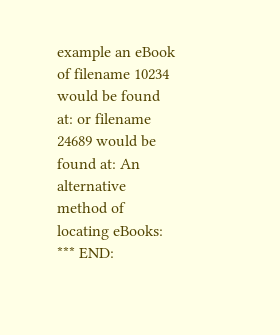example an eBook of filename 10234 would be found at: or filename 24689 would be found at: An alternative method of locating eBooks: *** END: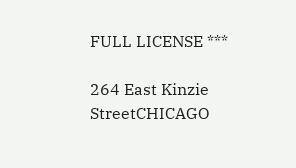FULL LICENSE ***

264 East Kinzie StreetCHICAGO